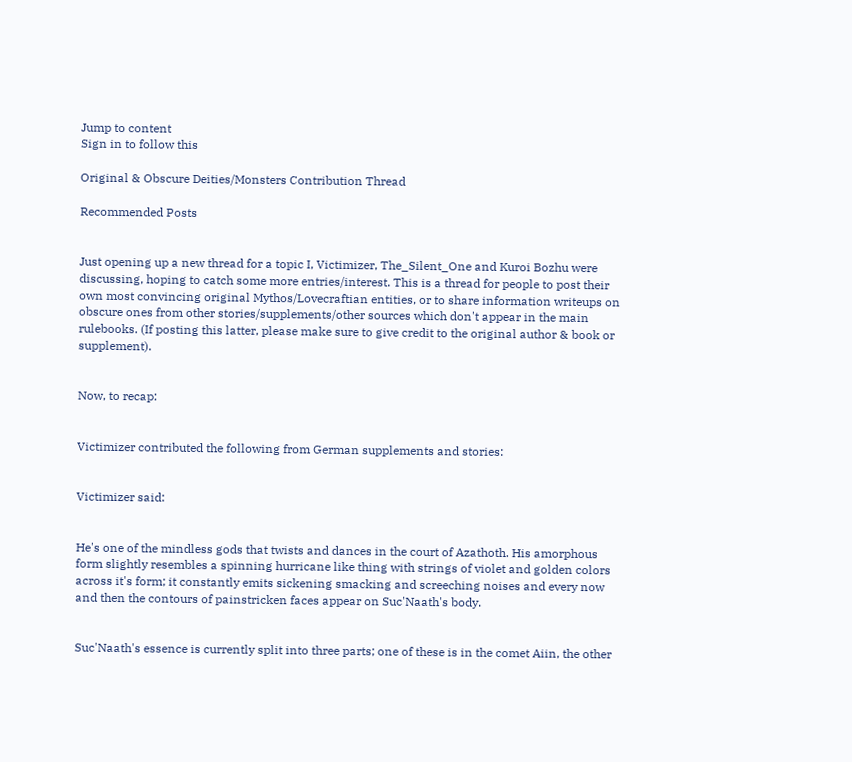Jump to content
Sign in to follow this

Original & Obscure Deities/Monsters Contribution Thread

Recommended Posts


Just opening up a new thread for a topic I, Victimizer, The_Silent_One and Kuroi Bozhu were discussing, hoping to catch some more entries/interest. This is a thread for people to post their own most convincing original Mythos/Lovecraftian entities, or to share information writeups on obscure ones from other stories/supplements/other sources which don't appear in the main rulebooks. (If posting this latter, please make sure to give credit to the original author & book or supplement).


Now, to recap:


Victimizer contributed the following from German supplements and stories:


Victimizer said:


He's one of the mindless gods that twists and dances in the court of Azathoth. His amorphous form slightly resembles a spinning hurricane like thing with strings of violet and golden colors across it's form; it constantly emits sickening smacking and screeching noises and every now and then the contours of painstricken faces appear on Suc'Naath's body.


Suc'Naath's essence is currently split into three parts; one of these is in the comet Aiin, the other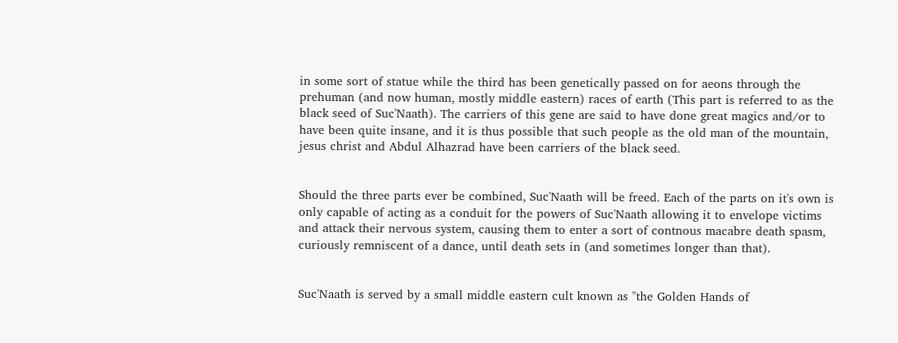in some sort of statue while the third has been genetically passed on for aeons through the prehuman (and now human, mostly middle eastern) races of earth (This part is referred to as the black seed of Suc'Naath). The carriers of this gene are said to have done great magics and/or to have been quite insane, and it is thus possible that such people as the old man of the mountain, jesus christ and Abdul Alhazrad have been carriers of the black seed.


Should the three parts ever be combined, Suc'Naath will be freed. Each of the parts on it's own is only capable of acting as a conduit for the powers of Suc'Naath allowing it to envelope victims and attack their nervous system, causing them to enter a sort of contnous macabre death spasm, curiously remniscent of a dance, until death sets in (and sometimes longer than that).


Suc'Naath is served by a small middle eastern cult known as "the Golden Hands of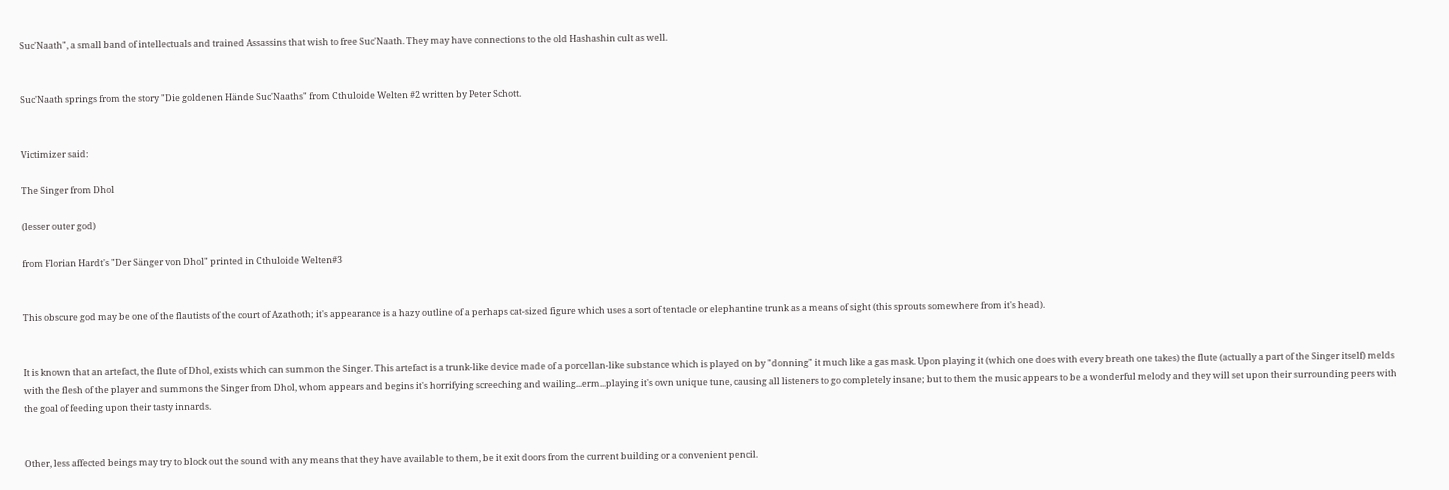Suc'Naath", a small band of intellectuals and trained Assassins that wish to free Suc'Naath. They may have connections to the old Hashashin cult as well.


Suc'Naath springs from the story "Die goldenen Hände Suc'Naaths" from Cthuloide Welten #2 written by Peter Schott.


Victimizer said:

The Singer from Dhol

(lesser outer god)

from Florian Hardt's "Der Sänger von Dhol" printed in Cthuloide Welten#3


This obscure god may be one of the flautists of the court of Azathoth; it's appearance is a hazy outline of a perhaps cat-sized figure which uses a sort of tentacle or elephantine trunk as a means of sight (this sprouts somewhere from it's head).


It is known that an artefact, the flute of Dhol, exists which can summon the Singer. This artefact is a trunk-like device made of a porcellan-like substance which is played on by "donning" it much like a gas mask. Upon playing it (which one does with every breath one takes) the flute (actually a part of the Singer itself) melds with the flesh of the player and summons the Singer from Dhol, whom appears and begins it's horrifying screeching and wailing...erm...playing it's own unique tune, causing all listeners to go completely insane; but to them the music appears to be a wonderful melody and they will set upon their surrounding peers with the goal of feeding upon their tasty innards.


Other, less affected beings may try to block out the sound with any means that they have available to them, be it exit doors from the current building or a convenient pencil.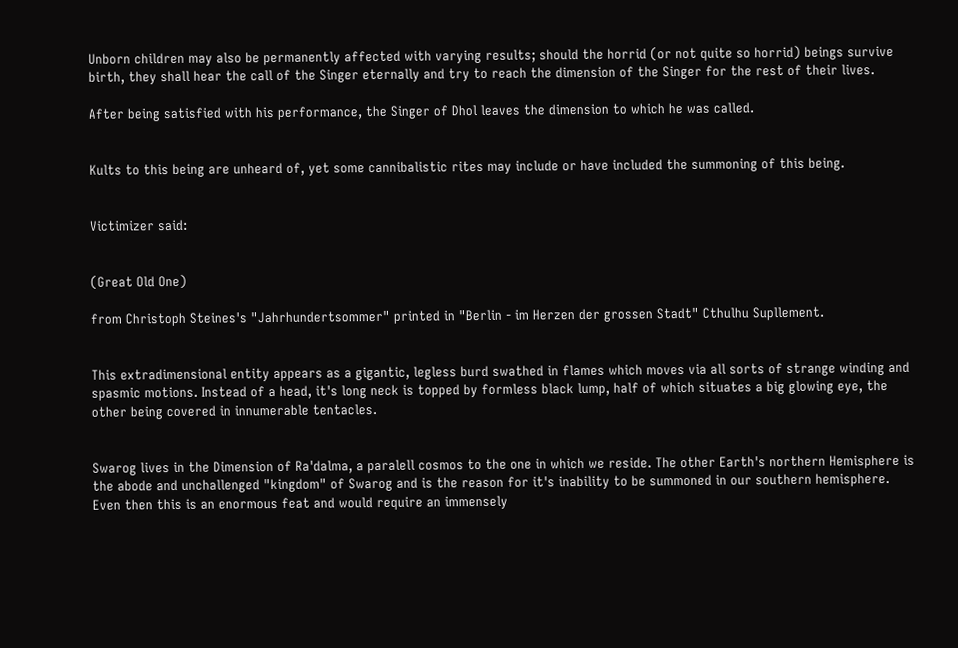Unborn children may also be permanently affected with varying results; should the horrid (or not quite so horrid) beings survive birth, they shall hear the call of the Singer eternally and try to reach the dimension of the Singer for the rest of their lives.

After being satisfied with his performance, the Singer of Dhol leaves the dimension to which he was called.


Kults to this being are unheard of, yet some cannibalistic rites may include or have included the summoning of this being.


Victimizer said:


(Great Old One)

from Christoph Steines's "Jahrhundertsommer" printed in "Berlin - im Herzen der grossen Stadt" Cthulhu Supllement.


This extradimensional entity appears as a gigantic, legless burd swathed in flames which moves via all sorts of strange winding and spasmic motions. Instead of a head, it's long neck is topped by formless black lump, half of which situates a big glowing eye, the other being covered in innumerable tentacles.


Swarog lives in the Dimension of Ra'dalma, a paralell cosmos to the one in which we reside. The other Earth's northern Hemisphere is the abode and unchallenged "kingdom" of Swarog and is the reason for it's inability to be summoned in our southern hemisphere. Even then this is an enormous feat and would require an immensely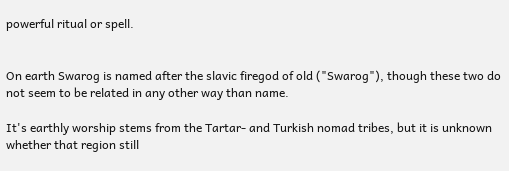powerful ritual or spell.


On earth Swarog is named after the slavic firegod of old ("Swarog"), though these two do not seem to be related in any other way than name.

It's earthly worship stems from the Tartar- and Turkish nomad tribes, but it is unknown whether that region still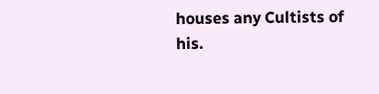houses any Cultists of his.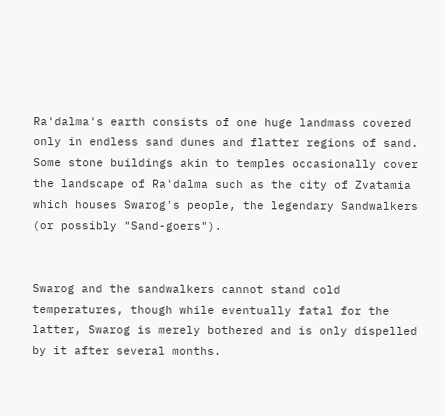Ra'dalma's earth consists of one huge landmass covered only in endless sand dunes and flatter regions of sand. Some stone buildings akin to temples occasionally cover the landscape of Ra'dalma such as the city of Zvatamia which houses Swarog's people, the legendary Sandwalkers (or possibly "Sand-goers").


Swarog and the sandwalkers cannot stand cold temperatures, though while eventually fatal for the latter, Swarog is merely bothered and is only dispelled by it after several months.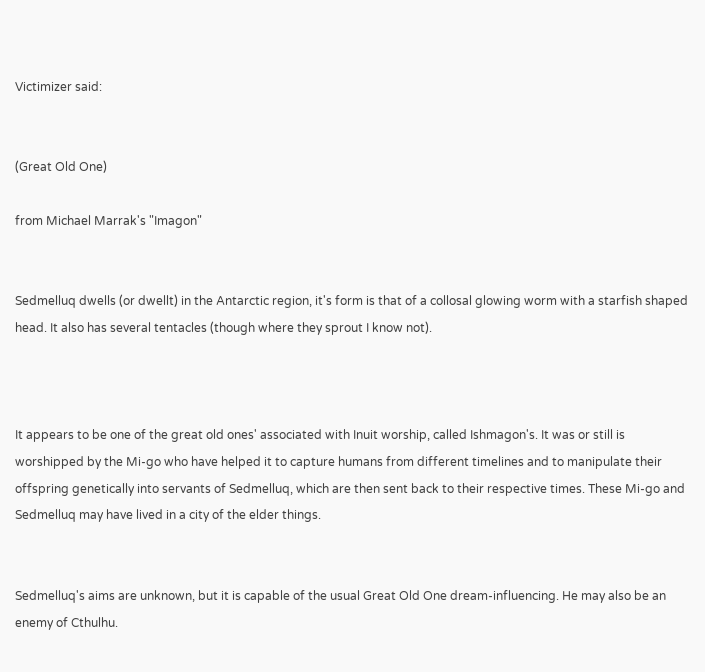Victimizer said:


(Great Old One)

from Michael Marrak's "Imagon"


Sedmelluq dwells (or dwellt) in the Antarctic region, it's form is that of a collosal glowing worm with a starfish shaped head. It also has several tentacles (though where they sprout I know not).



It appears to be one of the great old ones' associated with Inuit worship, called Ishmagon's. It was or still is worshipped by the Mi-go who have helped it to capture humans from different timelines and to manipulate their offspring genetically into servants of Sedmelluq, which are then sent back to their respective times. These Mi-go and Sedmelluq may have lived in a city of the elder things.


Sedmelluq's aims are unknown, but it is capable of the usual Great Old One dream-influencing. He may also be an enemy of Cthulhu.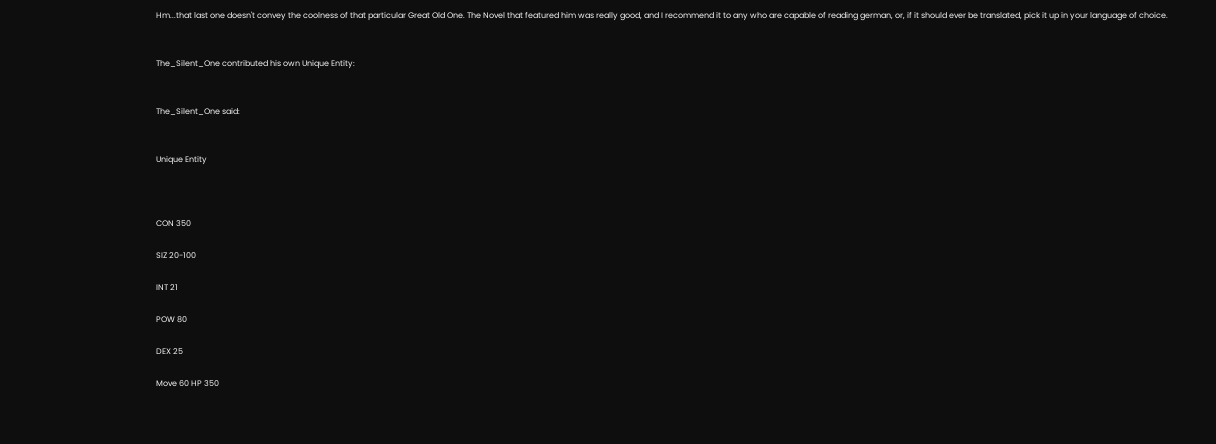Hm...that last one doesn't convey the coolness of that particular Great Old One. The Novel that featured him was really good, and I recommend it to any who are capable of reading german, or, if it should ever be translated, pick it up in your language of choice.


The_Silent_One contributed his own Unique Entity:


The_Silent_One said:


Unique Entity



CON 350

SIZ 20-100

INT 21

POW 80

DEX 25

Move 60 HP 350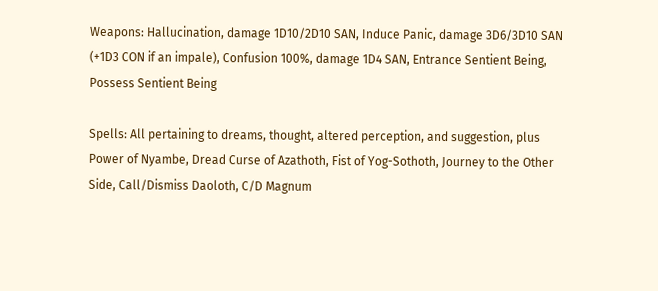Weapons: Hallucination, damage 1D10/2D10 SAN, Induce Panic, damage 3D6/3D10 SAN (+1D3 CON if an impale), Confusion 100%, damage 1D4 SAN, Entrance Sentient Being, Possess Sentient Being

Spells: All pertaining to dreams, thought, altered perception, and suggestion, plus Power of Nyambe, Dread Curse of Azathoth, Fist of Yog-Sothoth, Journey to the Other Side, Call/Dismiss Daoloth, C/D Magnum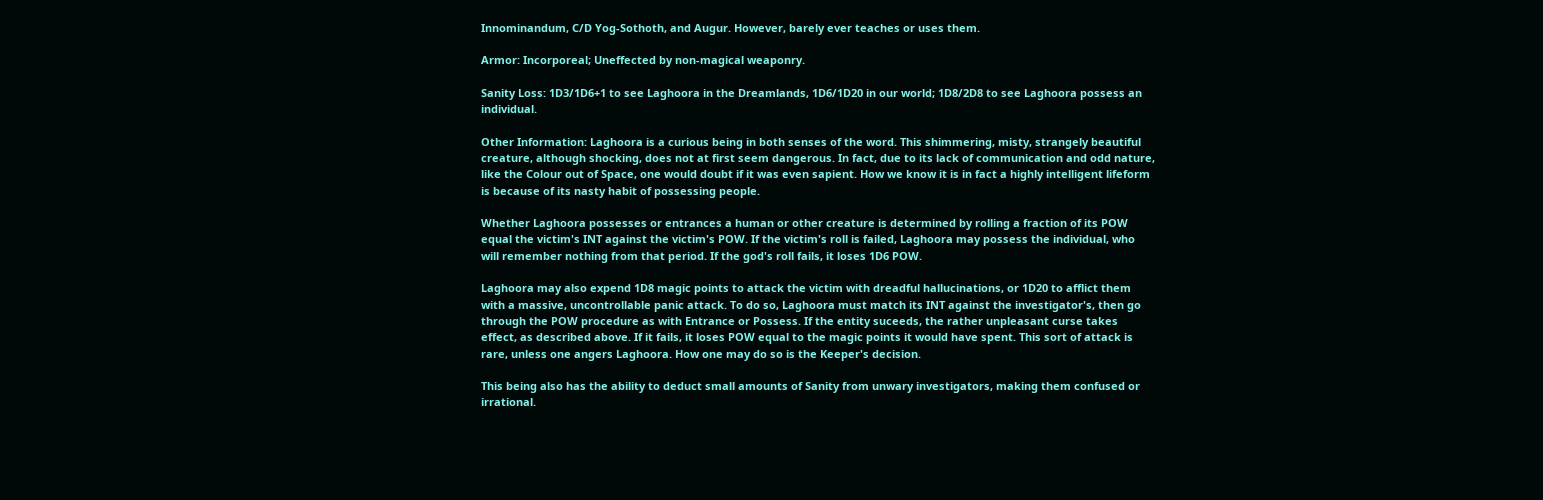Innominandum, C/D Yog-Sothoth, and Augur. However, barely ever teaches or uses them.

Armor: Incorporeal; Uneffected by non-magical weaponry.

Sanity Loss: 1D3/1D6+1 to see Laghoora in the Dreamlands, 1D6/1D20 in our world; 1D8/2D8 to see Laghoora possess an individual.

Other Information: Laghoora is a curious being in both senses of the word. This shimmering, misty, strangely beautiful creature, although shocking, does not at first seem dangerous. In fact, due to its lack of communication and odd nature, like the Colour out of Space, one would doubt if it was even sapient. How we know it is in fact a highly intelligent lifeform is because of its nasty habit of possessing people.

Whether Laghoora possesses or entrances a human or other creature is determined by rolling a fraction of its POW equal the victim's INT against the victim's POW. If the victim's roll is failed, Laghoora may possess the individual, who will remember nothing from that period. If the god's roll fails, it loses 1D6 POW.

Laghoora may also expend 1D8 magic points to attack the victim with dreadful hallucinations, or 1D20 to afflict them with a massive, uncontrollable panic attack. To do so, Laghoora must match its INT against the investigator's, then go through the POW procedure as with Entrance or Possess. If the entity suceeds, the rather unpleasant curse takes effect, as described above. If it fails, it loses POW equal to the magic points it would have spent. This sort of attack is rare, unless one angers Laghoora. How one may do so is the Keeper's decision.

This being also has the ability to deduct small amounts of Sanity from unwary investigators, making them confused or irrational.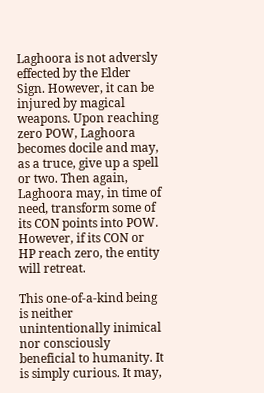Laghoora is not adversly effected by the Elder Sign. However, it can be injured by magical weapons. Upon reaching zero POW, Laghoora becomes docile and may, as a truce, give up a spell or two. Then again, Laghoora may, in time of need, transform some of its CON points into POW. However, if its CON or HP reach zero, the entity will retreat.

This one-of-a-kind being is neither unintentionally inimical nor consciously beneficial to humanity. It is simply curious. It may,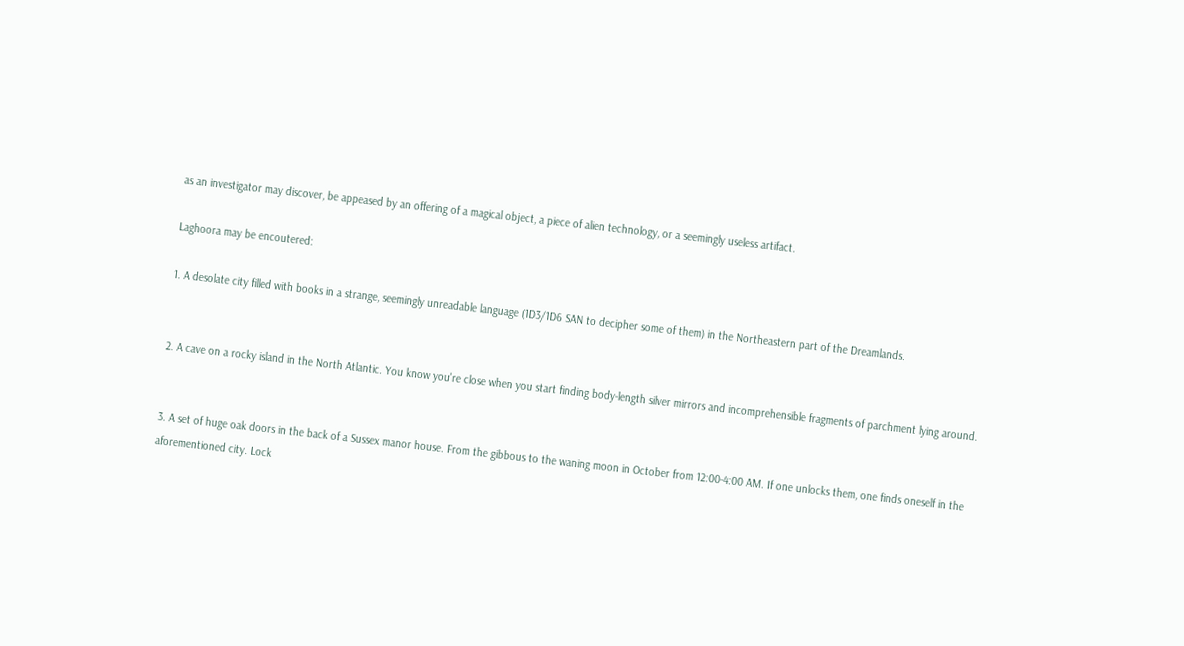as an investigator may discover, be appeased by an offering of a magical object, a piece of alien technology, or a seemingly useless artifact.

Laghoora may be encoutered:

1. A desolate city filled with books in a strange, seemingly unreadable language (1D3/1D6 SAN to decipher some of them) in the Northeastern part of the Dreamlands.


2. A cave on a rocky island in the North Atlantic. You know you're close when you start finding body-length silver mirrors and incomprehensible fragments of parchment lying around.


3. A set of huge oak doors in the back of a Sussex manor house. From the gibbous to the waning moon in October from 12:00-4:00 AM. If one unlocks them, one finds oneself in the aforementioned city. Lock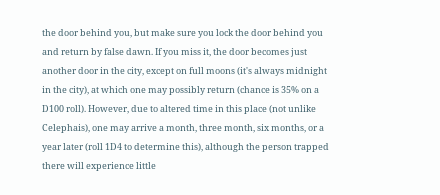the door behind you, but make sure you lock the door behind you and return by false dawn. If you miss it, the door becomes just another door in the city, except on full moons (it's always midnight in the city), at which one may possibly return (chance is 35% on a D100 roll). However, due to altered time in this place (not unlike Celephais), one may arrive a month, three month, six months, or a year later (roll 1D4 to determine this), although the person trapped there will experience little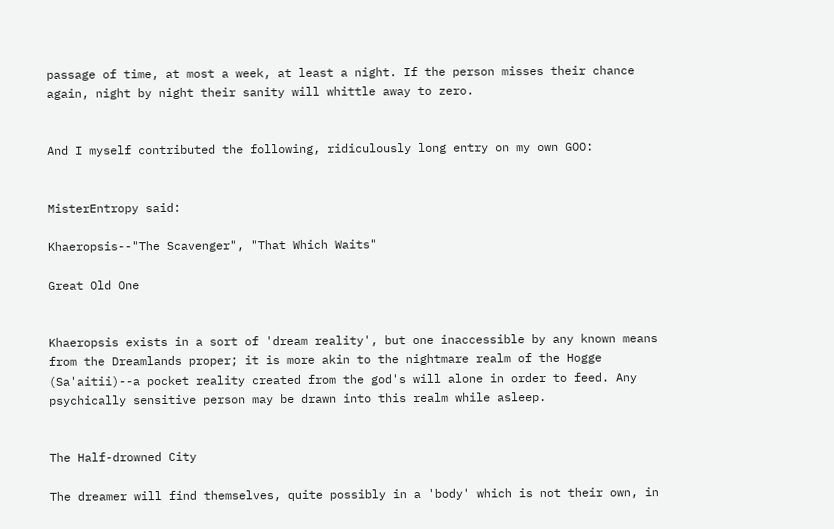passage of time, at most a week, at least a night. If the person misses their chance again, night by night their sanity will whittle away to zero.


And I myself contributed the following, ridiculously long entry on my own GOO:


MisterEntropy said:

Khaeropsis--"The Scavenger", "That Which Waits"

Great Old One


Khaeropsis exists in a sort of 'dream reality', but one inaccessible by any known means from the Dreamlands proper; it is more akin to the nightmare realm of the Hogge (Sa'aitii)--a pocket reality created from the god's will alone in order to feed. Any psychically sensitive person may be drawn into this realm while asleep.


The Half-drowned City

The dreamer will find themselves, quite possibly in a 'body' which is not their own, in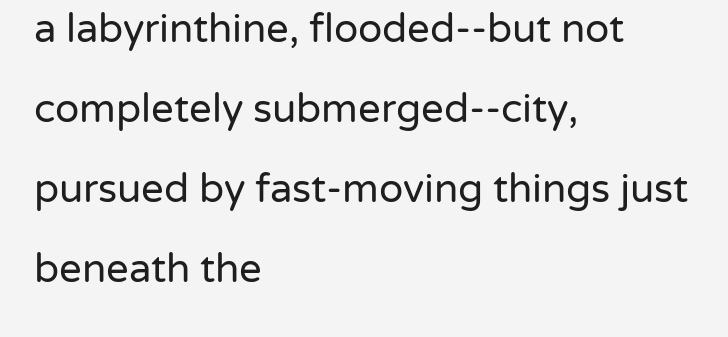a labyrinthine, flooded--but not completely submerged--city, pursued by fast-moving things just beneath the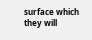surface which they will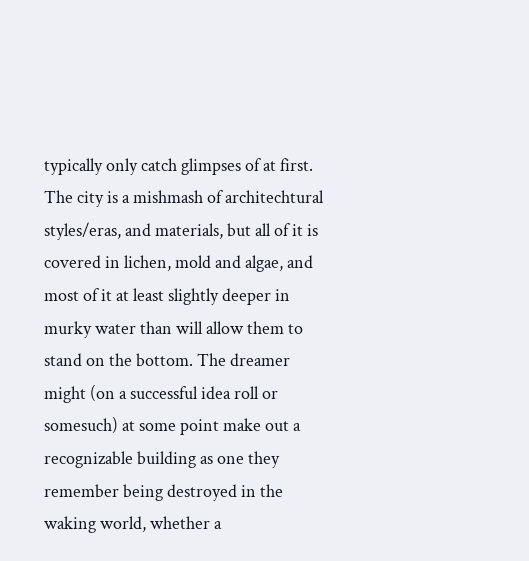typically only catch glimpses of at first. The city is a mishmash of architechtural styles/eras, and materials, but all of it is covered in lichen, mold and algae, and most of it at least slightly deeper in murky water than will allow them to stand on the bottom. The dreamer might (on a successful idea roll or somesuch) at some point make out a recognizable building as one they remember being destroyed in the waking world, whether a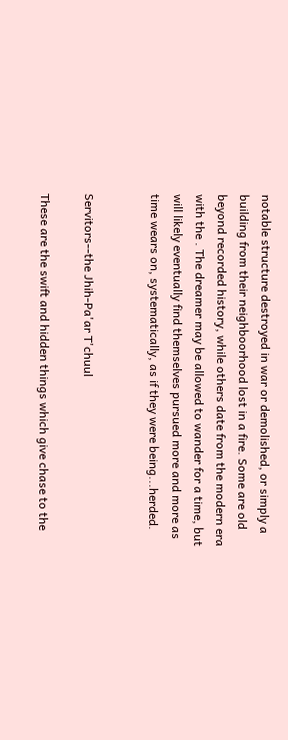notable structure destroyed in war or demolished, or simply a building from their neighboorhood lost in a fire. Some are old beyond recorded history, while others date from the modern era with the . The dreamer may be allowed to wander for a time, but will likely eventually find themselves pursued more and more as time wears on, systematically, as if they were being...herded.


Servitors--the Jhih-Pa'ar T'chuul

These are the swift and hidden things which give chase to the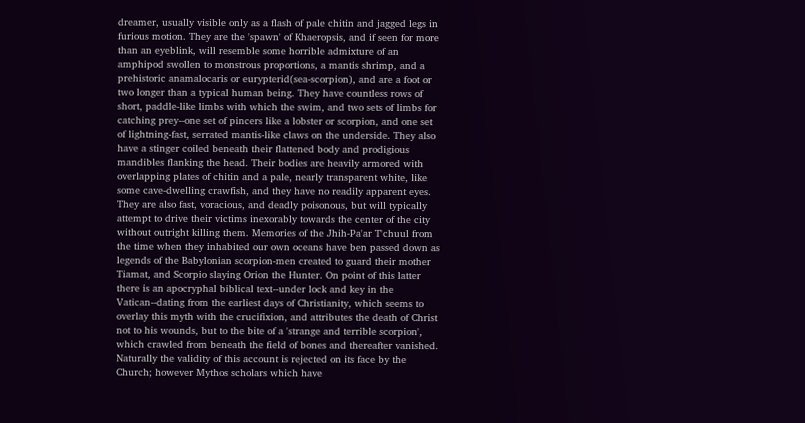dreamer, usually visible only as a flash of pale chitin and jagged legs in furious motion. They are the 'spawn' of Khaeropsis, and if seen for more than an eyeblink, will resemble some horrible admixture of an amphipod swollen to monstrous proportions, a mantis shrimp, and a prehistoric anamalocaris or eurypterid(sea-scorpion), and are a foot or two longer than a typical human being. They have countless rows of short, paddle-like limbs with which the swim, and two sets of limbs for catching prey--one set of pincers like a lobster or scorpion, and one set of lightning-fast, serrated mantis-like claws on the underside. They also have a stinger coiled beneath their flattened body and prodigious mandibles flanking the head. Their bodies are heavily armored with overlapping plates of chitin and a pale, nearly transparent white, like some cave-dwelling crawfish, and they have no readily apparent eyes. They are also fast, voracious, and deadly poisonous, but will typically attempt to drive their victims inexorably towards the center of the city without outright killing them. Memories of the Jhih-Pa'ar T'chuul from the time when they inhabited our own oceans have ben passed down as legends of the Babylonian scorpion-men created to guard their mother Tiamat, and Scorpio slaying Orion the Hunter. On point of this latter there is an apocryphal biblical text--under lock and key in the Vatican--dating from the earliest days of Christianity, which seems to overlay this myth with the crucifixion, and attributes the death of Christ not to his wounds, but to the bite of a 'strange and terrible scorpion', which crawled from beneath the field of bones and thereafter vanished. Naturally the validity of this account is rejected on its face by the Church; however Mythos scholars which have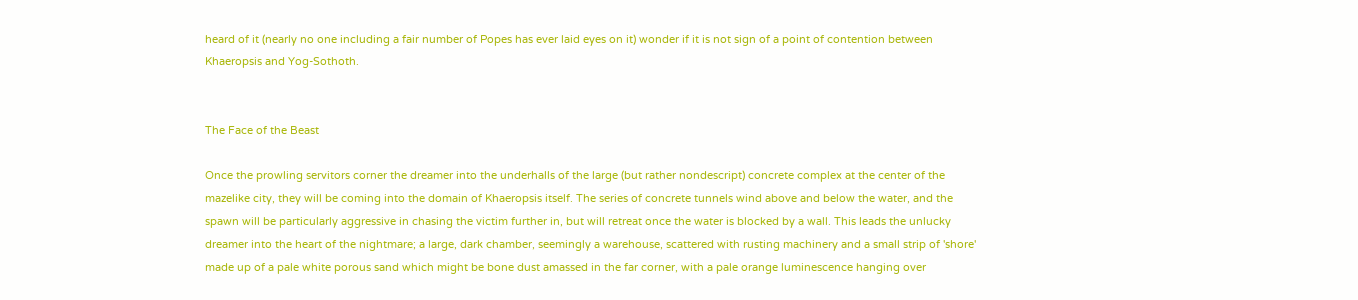heard of it (nearly no one including a fair number of Popes has ever laid eyes on it) wonder if it is not sign of a point of contention between Khaeropsis and Yog-Sothoth.


The Face of the Beast

Once the prowling servitors corner the dreamer into the underhalls of the large (but rather nondescript) concrete complex at the center of the mazelike city, they will be coming into the domain of Khaeropsis itself. The series of concrete tunnels wind above and below the water, and the spawn will be particularly aggressive in chasing the victim further in, but will retreat once the water is blocked by a wall. This leads the unlucky dreamer into the heart of the nightmare; a large, dark chamber, seemingly a warehouse, scattered with rusting machinery and a small strip of 'shore' made up of a pale white porous sand which might be bone dust amassed in the far corner, with a pale orange luminescence hanging over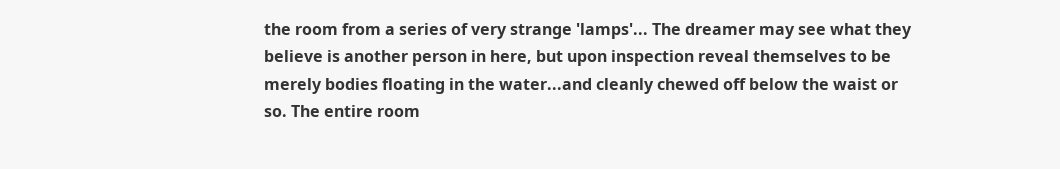the room from a series of very strange 'lamps'... The dreamer may see what they believe is another person in here, but upon inspection reveal themselves to be merely bodies floating in the water...and cleanly chewed off below the waist or so. The entire room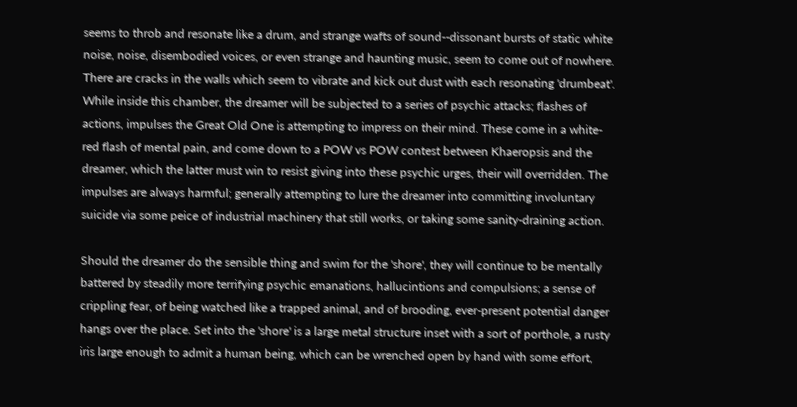seems to throb and resonate like a drum, and strange wafts of sound--dissonant bursts of static white noise, noise, disembodied voices, or even strange and haunting music, seem to come out of nowhere. There are cracks in the walls which seem to vibrate and kick out dust with each resonating 'drumbeat'. While inside this chamber, the dreamer will be subjected to a series of psychic attacks; flashes of actions, impulses the Great Old One is attempting to impress on their mind. These come in a white-red flash of mental pain, and come down to a POW vs POW contest between Khaeropsis and the dreamer, which the latter must win to resist giving into these psychic urges, their will overridden. The impulses are always harmful; generally attempting to lure the dreamer into committing involuntary suicide via some peice of industrial machinery that still works, or taking some sanity-draining action.

Should the dreamer do the sensible thing and swim for the 'shore', they will continue to be mentally battered by steadily more terrifying psychic emanations, hallucintions and compulsions; a sense of crippling fear, of being watched like a trapped animal, and of brooding, ever-present potential danger hangs over the place. Set into the 'shore' is a large metal structure inset with a sort of porthole, a rusty iris large enough to admit a human being, which can be wrenched open by hand with some effort,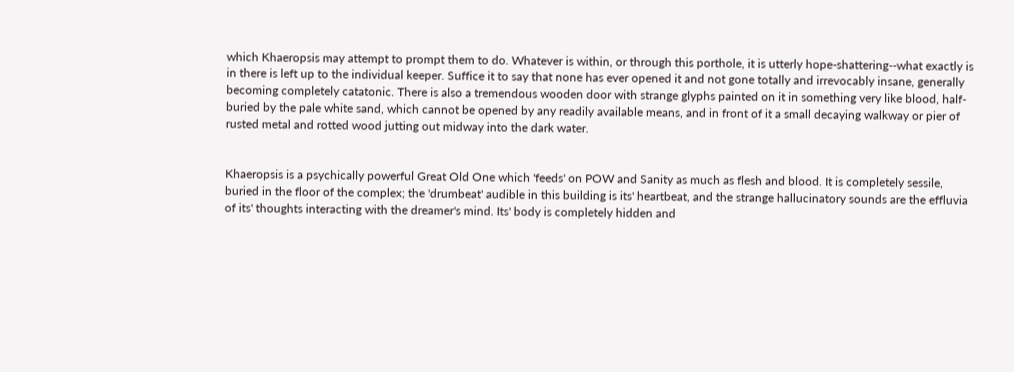which Khaeropsis may attempt to prompt them to do. Whatever is within, or through this porthole, it is utterly hope-shattering--what exactly is in there is left up to the individual keeper. Suffice it to say that none has ever opened it and not gone totally and irrevocably insane, generally becoming completely catatonic. There is also a tremendous wooden door with strange glyphs painted on it in something very like blood, half-buried by the pale white sand, which cannot be opened by any readily available means, and in front of it a small decaying walkway or pier of rusted metal and rotted wood jutting out midway into the dark water.


Khaeropsis is a psychically powerful Great Old One which 'feeds' on POW and Sanity as much as flesh and blood. It is completely sessile, buried in the floor of the complex; the 'drumbeat' audible in this building is its' heartbeat, and the strange hallucinatory sounds are the effluvia of its' thoughts interacting with the dreamer's mind. Its' body is completely hidden and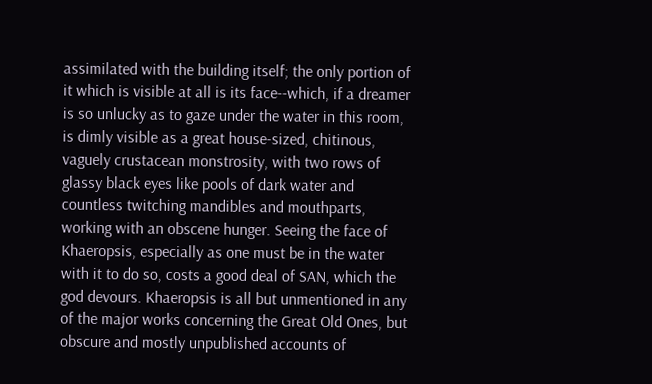assimilated with the building itself; the only portion of it which is visible at all is its face--which, if a dreamer is so unlucky as to gaze under the water in this room, is dimly visible as a great house-sized, chitinous, vaguely crustacean monstrosity, with two rows of glassy black eyes like pools of dark water and countless twitching mandibles and mouthparts, working with an obscene hunger. Seeing the face of Khaeropsis, especially as one must be in the water with it to do so, costs a good deal of SAN, which the god devours. Khaeropsis is all but unmentioned in any of the major works concerning the Great Old Ones, but obscure and mostly unpublished accounts of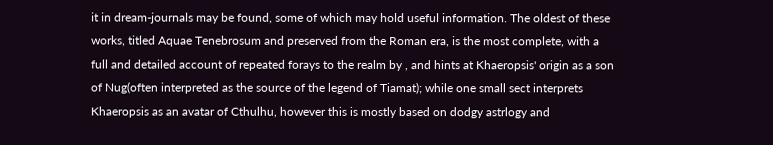it in dream-journals may be found, some of which may hold useful information. The oldest of these works, titled Aquae Tenebrosum and preserved from the Roman era, is the most complete, with a full and detailed account of repeated forays to the realm by , and hints at Khaeropsis' origin as a son of Nug(often interpreted as the source of the legend of Tiamat); while one small sect interprets Khaeropsis as an avatar of Cthulhu, however this is mostly based on dodgy astrlogy and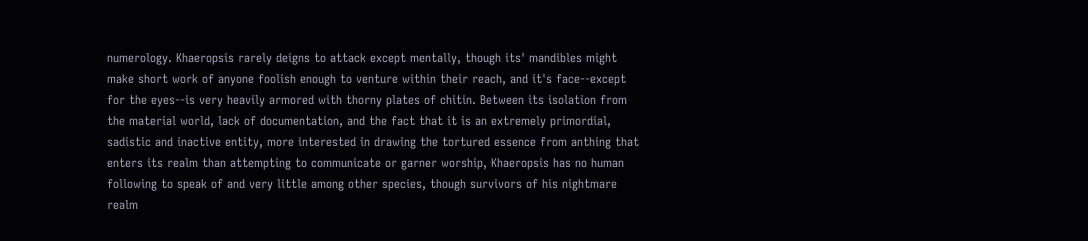numerology. Khaeropsis rarely deigns to attack except mentally, though its' mandibles might make short work of anyone foolish enough to venture within their reach, and it's face--except for the eyes--is very heavily armored with thorny plates of chitin. Between its isolation from the material world, lack of documentation, and the fact that it is an extremely primordial, sadistic and inactive entity, more interested in drawing the tortured essence from anthing that enters its realm than attempting to communicate or garner worship, Khaeropsis has no human following to speak of and very little among other species, though survivors of his nightmare realm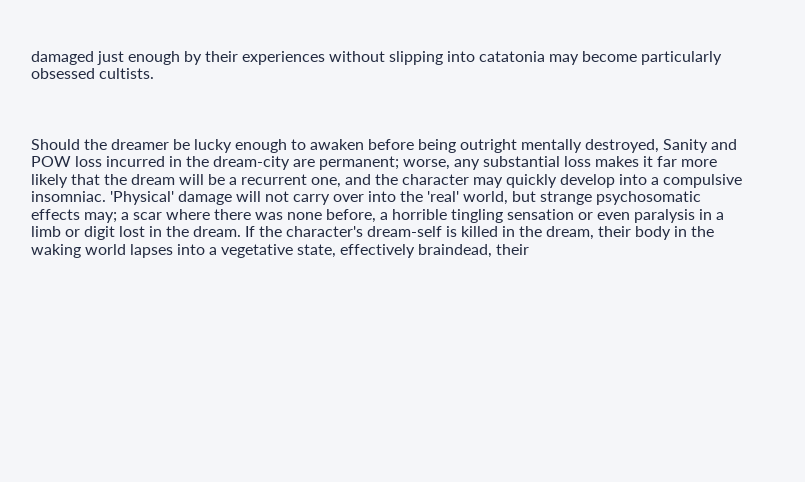damaged just enough by their experiences without slipping into catatonia may become particularly obsessed cultists.



Should the dreamer be lucky enough to awaken before being outright mentally destroyed, Sanity and POW loss incurred in the dream-city are permanent; worse, any substantial loss makes it far more likely that the dream will be a recurrent one, and the character may quickly develop into a compulsive insomniac. 'Physical' damage will not carry over into the 'real' world, but strange psychosomatic effects may; a scar where there was none before, a horrible tingling sensation or even paralysis in a limb or digit lost in the dream. If the character's dream-self is killed in the dream, their body in the waking world lapses into a vegetative state, effectively braindead, their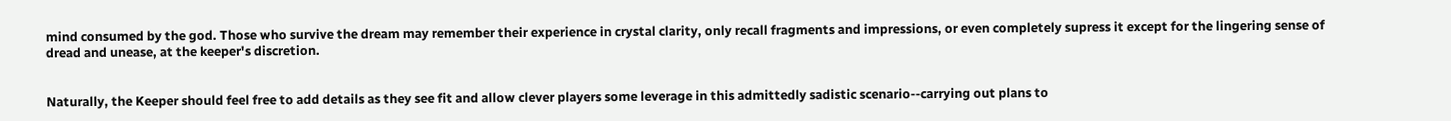mind consumed by the god. Those who survive the dream may remember their experience in crystal clarity, only recall fragments and impressions, or even completely supress it except for the lingering sense of dread and unease, at the keeper's discretion.


Naturally, the Keeper should feel free to add details as they see fit and allow clever players some leverage in this admittedly sadistic scenario--carrying out plans to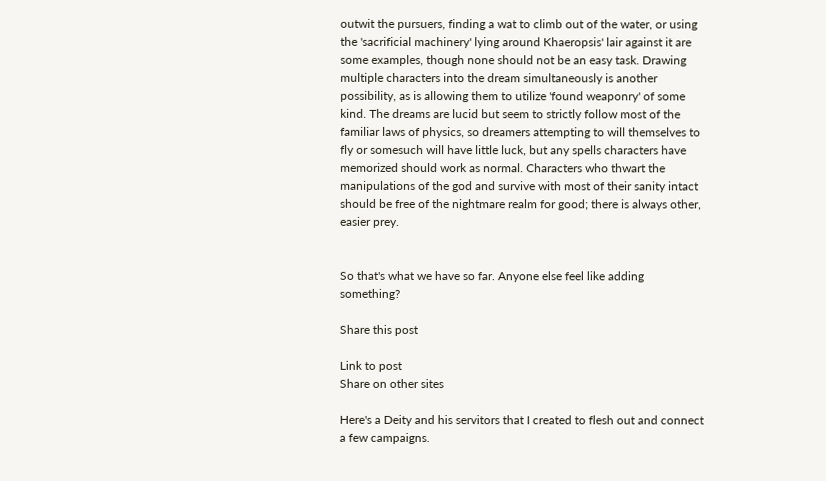outwit the pursuers, finding a wat to climb out of the water, or using the 'sacrificial machinery' lying around Khaeropsis' lair against it are some examples, though none should not be an easy task. Drawing multiple characters into the dream simultaneously is another possibility, as is allowing them to utilize 'found weaponry' of some kind. The dreams are lucid but seem to strictly follow most of the familiar laws of physics, so dreamers attempting to will themselves to fly or somesuch will have little luck, but any spells characters have memorized should work as normal. Characters who thwart the manipulations of the god and survive with most of their sanity intact should be free of the nightmare realm for good; there is always other, easier prey.


So that's what we have so far. Anyone else feel like adding something?

Share this post

Link to post
Share on other sites

Here's a Deity and his servitors that I created to flesh out and connect a few campaigns.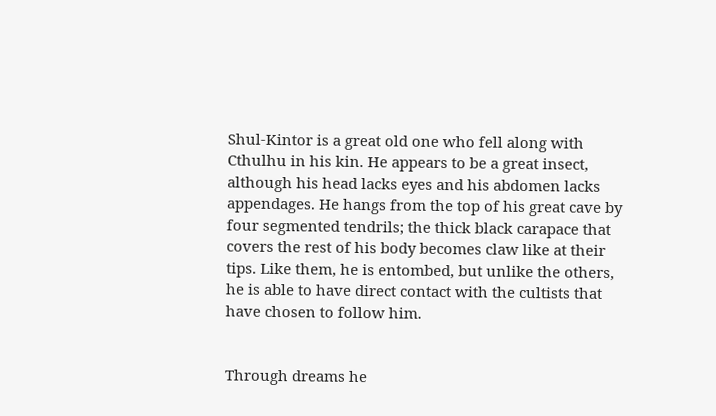Shul-Kintor is a great old one who fell along with Cthulhu in his kin. He appears to be a great insect, although his head lacks eyes and his abdomen lacks appendages. He hangs from the top of his great cave by four segmented tendrils; the thick black carapace that covers the rest of his body becomes claw like at their tips. Like them, he is entombed, but unlike the others, he is able to have direct contact with the cultists that have chosen to follow him.


Through dreams he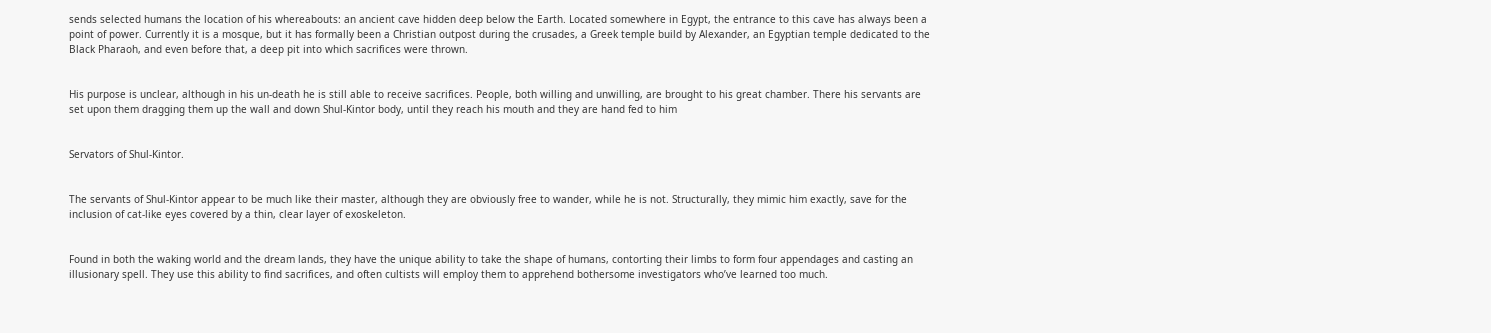sends selected humans the location of his whereabouts: an ancient cave hidden deep below the Earth. Located somewhere in Egypt, the entrance to this cave has always been a point of power. Currently it is a mosque, but it has formally been a Christian outpost during the crusades, a Greek temple build by Alexander, an Egyptian temple dedicated to the Black Pharaoh, and even before that, a deep pit into which sacrifices were thrown.


His purpose is unclear, although in his un-death he is still able to receive sacrifices. People, both willing and unwilling, are brought to his great chamber. There his servants are set upon them dragging them up the wall and down Shul-Kintor body, until they reach his mouth and they are hand fed to him


Servators of Shul-Kintor.


The servants of Shul-Kintor appear to be much like their master, although they are obviously free to wander, while he is not. Structurally, they mimic him exactly, save for the inclusion of cat-like eyes covered by a thin, clear layer of exoskeleton.


Found in both the waking world and the dream lands, they have the unique ability to take the shape of humans, contorting their limbs to form four appendages and casting an illusionary spell. They use this ability to find sacrifices, and often cultists will employ them to apprehend bothersome investigators who’ve learned too much.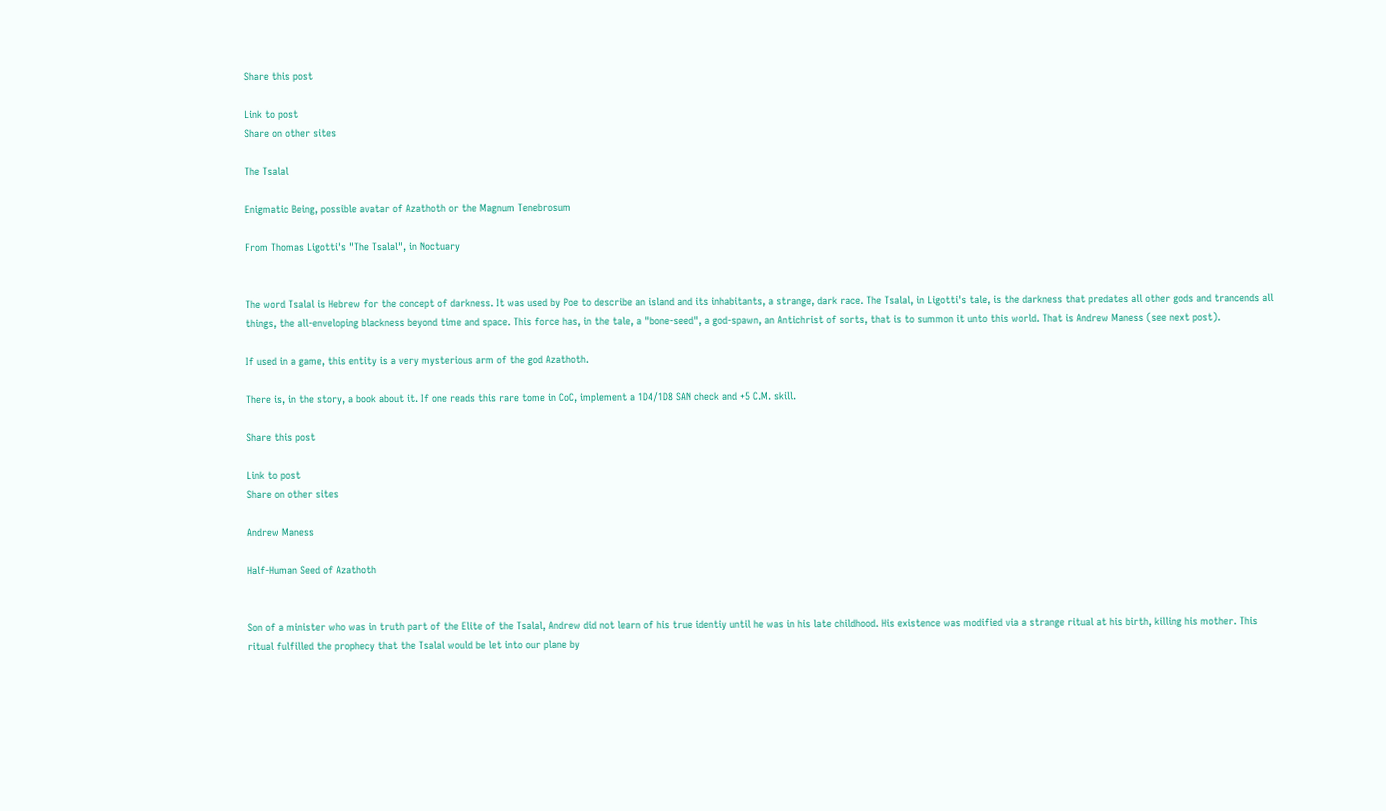Share this post

Link to post
Share on other sites

The Tsalal

Enigmatic Being, possible avatar of Azathoth or the Magnum Tenebrosum

From Thomas Ligotti's "The Tsalal", in Noctuary


The word Tsalal is Hebrew for the concept of darkness. It was used by Poe to describe an island and its inhabitants, a strange, dark race. The Tsalal, in Ligotti's tale, is the darkness that predates all other gods and trancends all things, the all-enveloping blackness beyond time and space. This force has, in the tale, a "bone-seed", a god-spawn, an Antichrist of sorts, that is to summon it unto this world. That is Andrew Maness (see next post).

If used in a game, this entity is a very mysterious arm of the god Azathoth.

There is, in the story, a book about it. If one reads this rare tome in CoC, implement a 1D4/1D8 SAN check and +5 C.M. skill.

Share this post

Link to post
Share on other sites

Andrew Maness

Half-Human Seed of Azathoth


Son of a minister who was in truth part of the Elite of the Tsalal, Andrew did not learn of his true identiy until he was in his late childhood. His existence was modified via a strange ritual at his birth, killing his mother. This ritual fulfilled the prophecy that the Tsalal would be let into our plane by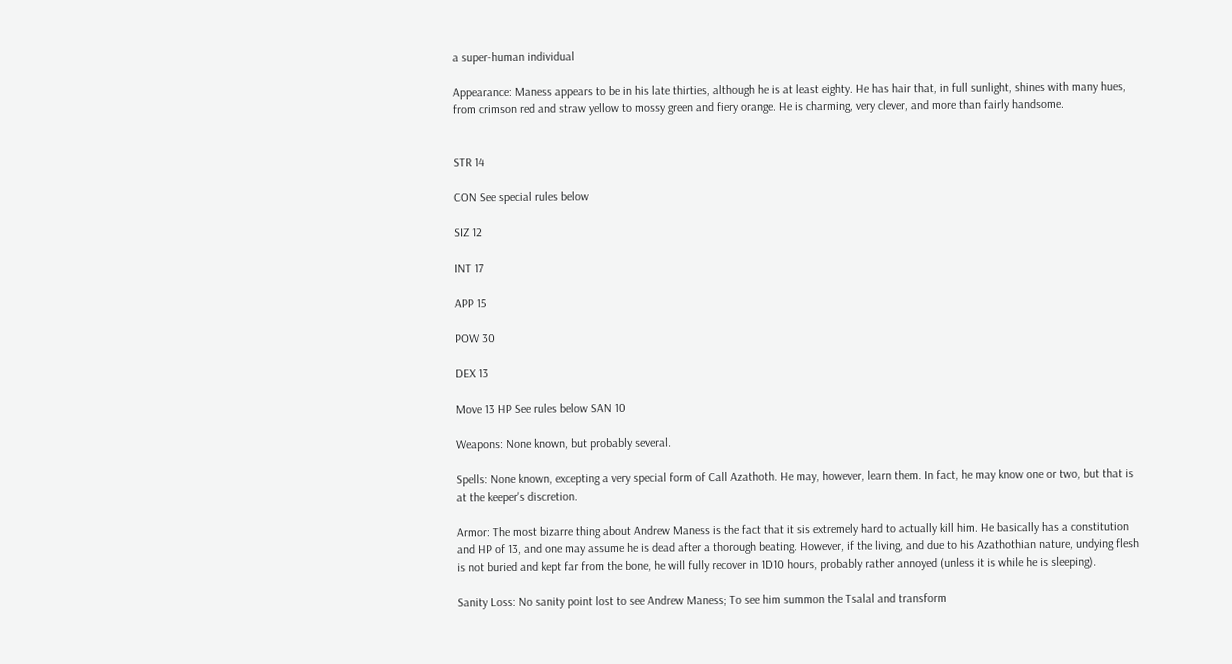a super-human individual

Appearance: Maness appears to be in his late thirties, although he is at least eighty. He has hair that, in full sunlight, shines with many hues, from crimson red and straw yellow to mossy green and fiery orange. He is charming, very clever, and more than fairly handsome.


STR 14

CON See special rules below

SIZ 12

INT 17

APP 15

POW 30

DEX 13

Move 13 HP See rules below SAN 10

Weapons: None known, but probably several.

Spells: None known, excepting a very special form of Call Azathoth. He may, however, learn them. In fact, he may know one or two, but that is at the keeper's discretion.

Armor: The most bizarre thing about Andrew Maness is the fact that it sis extremely hard to actually kill him. He basically has a constitution and HP of 13, and one may assume he is dead after a thorough beating. However, if the living, and due to his Azathothian nature, undying flesh is not buried and kept far from the bone, he will fully recover in 1D10 hours, probably rather annoyed (unless it is while he is sleeping).

Sanity Loss: No sanity point lost to see Andrew Maness; To see him summon the Tsalal and transform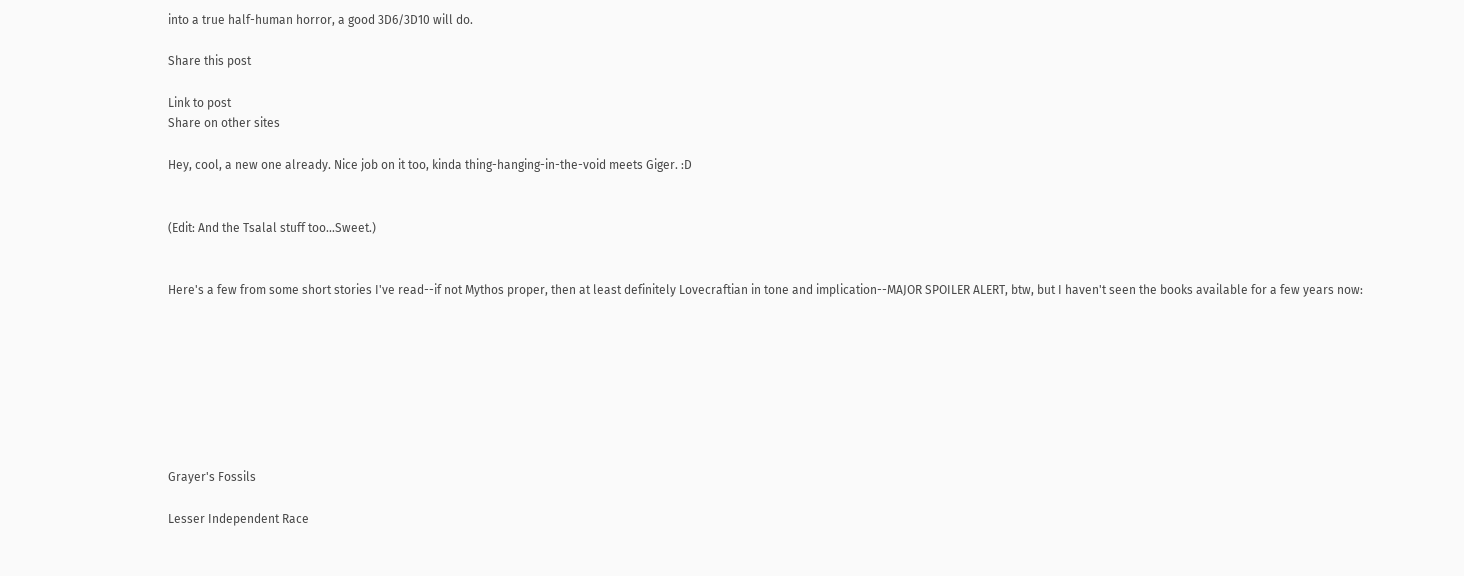into a true half-human horror, a good 3D6/3D10 will do.

Share this post

Link to post
Share on other sites

Hey, cool, a new one already. Nice job on it too, kinda thing-hanging-in-the-void meets Giger. :D


(Edit: And the Tsalal stuff too...Sweet.)


Here's a few from some short stories I've read--if not Mythos proper, then at least definitely Lovecraftian in tone and implication--MAJOR SPOILER ALERT, btw, but I haven't seen the books available for a few years now:








Grayer's Fossils

Lesser Independent Race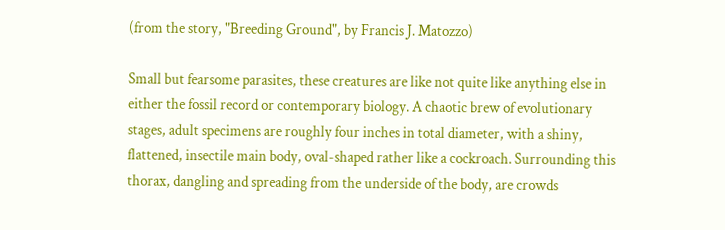(from the story, "Breeding Ground", by Francis J. Matozzo)

Small but fearsome parasites, these creatures are like not quite like anything else in either the fossil record or contemporary biology. A chaotic brew of evolutionary stages, adult specimens are roughly four inches in total diameter, with a shiny, flattened, insectile main body, oval-shaped rather like a cockroach. Surrounding this thorax, dangling and spreading from the underside of the body, are crowds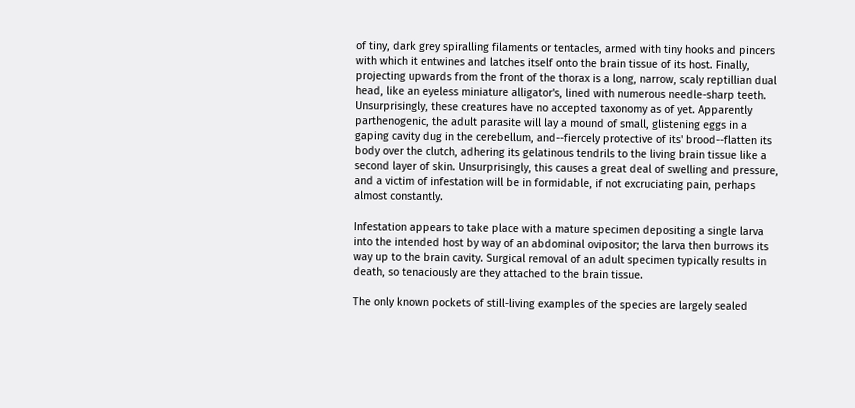of tiny, dark grey spiralling filaments or tentacles, armed with tiny hooks and pincers with which it entwines and latches itself onto the brain tissue of its host. Finally, projecting upwards from the front of the thorax is a long, narrow, scaly reptillian dual head, like an eyeless miniature alligator's, lined with numerous needle-sharp teeth. Unsurprisingly, these creatures have no accepted taxonomy as of yet. Apparently parthenogenic, the adult parasite will lay a mound of small, glistening eggs in a gaping cavity dug in the cerebellum, and--fiercely protective of its' brood--flatten its body over the clutch, adhering its gelatinous tendrils to the living brain tissue like a second layer of skin. Unsurprisingly, this causes a great deal of swelling and pressure, and a victim of infestation will be in formidable, if not excruciating pain, perhaps almost constantly.

Infestation appears to take place with a mature specimen depositing a single larva into the intended host by way of an abdominal ovipositor; the larva then burrows its way up to the brain cavity. Surgical removal of an adult specimen typically results in death, so tenaciously are they attached to the brain tissue.

The only known pockets of still-living examples of the species are largely sealed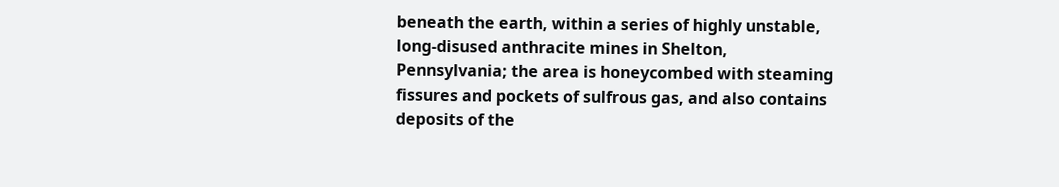beneath the earth, within a series of highly unstable, long-disused anthracite mines in Shelton, Pennsylvania; the area is honeycombed with steaming fissures and pockets of sulfrous gas, and also contains deposits of the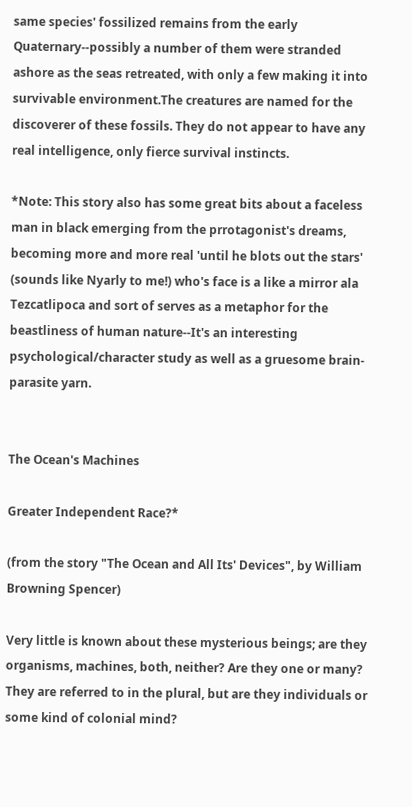same species' fossilized remains from the early Quaternary--possibly a number of them were stranded ashore as the seas retreated, with only a few making it into survivable environment.The creatures are named for the discoverer of these fossils. They do not appear to have any real intelligence, only fierce survival instincts.

*Note: This story also has some great bits about a faceless man in black emerging from the prrotagonist's dreams, becoming more and more real 'until he blots out the stars' (sounds like Nyarly to me!) who's face is a like a mirror ala Tezcatlipoca and sort of serves as a metaphor for the beastliness of human nature--It's an interesting psychological/character study as well as a gruesome brain-parasite yarn.


The Ocean's Machines

Greater Independent Race?*

(from the story "The Ocean and All Its' Devices", by William Browning Spencer)

Very little is known about these mysterious beings; are they organisms, machines, both, neither? Are they one or many? They are referred to in the plural, but are they individuals or some kind of colonial mind?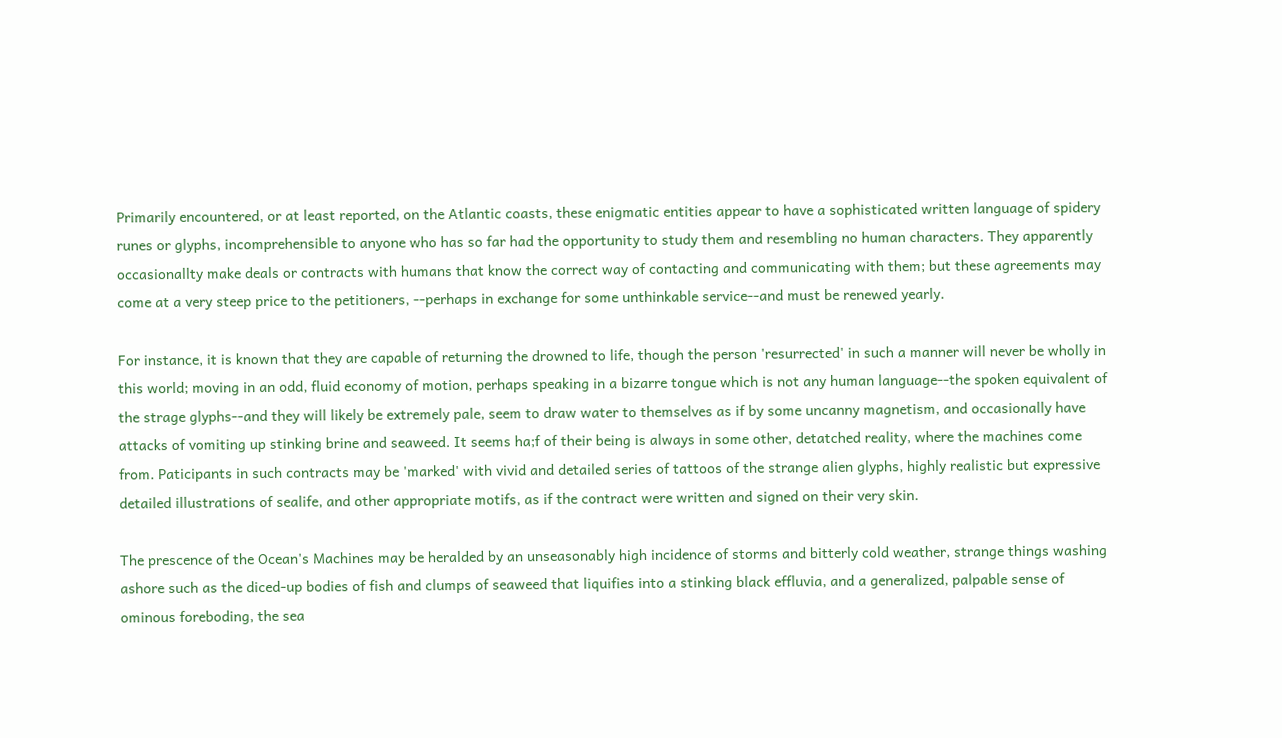Primarily encountered, or at least reported, on the Atlantic coasts, these enigmatic entities appear to have a sophisticated written language of spidery runes or glyphs, incomprehensible to anyone who has so far had the opportunity to study them and resembling no human characters. They apparently occasionallty make deals or contracts with humans that know the correct way of contacting and communicating with them; but these agreements may come at a very steep price to the petitioners, --perhaps in exchange for some unthinkable service--and must be renewed yearly.

For instance, it is known that they are capable of returning the drowned to life, though the person 'resurrected' in such a manner will never be wholly in this world; moving in an odd, fluid economy of motion, perhaps speaking in a bizarre tongue which is not any human language--the spoken equivalent of the strage glyphs--and they will likely be extremely pale, seem to draw water to themselves as if by some uncanny magnetism, and occasionally have attacks of vomiting up stinking brine and seaweed. It seems ha;f of their being is always in some other, detatched reality, where the machines come from. Paticipants in such contracts may be 'marked' with vivid and detailed series of tattoos of the strange alien glyphs, highly realistic but expressive detailed illustrations of sealife, and other appropriate motifs, as if the contract were written and signed on their very skin.

The prescence of the Ocean's Machines may be heralded by an unseasonably high incidence of storms and bitterly cold weather, strange things washing ashore such as the diced-up bodies of fish and clumps of seaweed that liquifies into a stinking black effluvia, and a generalized, palpable sense of ominous foreboding, the sea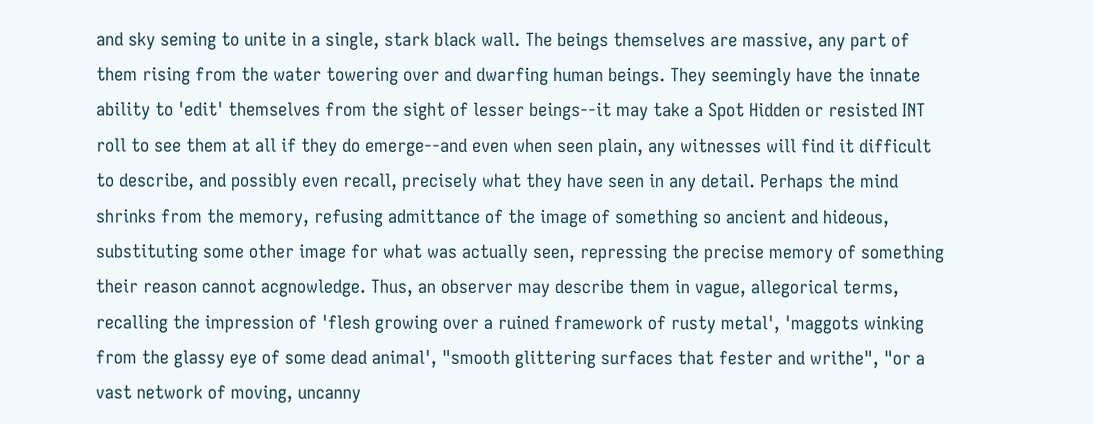and sky seming to unite in a single, stark black wall. The beings themselves are massive, any part of them rising from the water towering over and dwarfing human beings. They seemingly have the innate ability to 'edit' themselves from the sight of lesser beings--it may take a Spot Hidden or resisted INT roll to see them at all if they do emerge--and even when seen plain, any witnesses will find it difficult to describe, and possibly even recall, precisely what they have seen in any detail. Perhaps the mind shrinks from the memory, refusing admittance of the image of something so ancient and hideous, substituting some other image for what was actually seen, repressing the precise memory of something their reason cannot acgnowledge. Thus, an observer may describe them in vague, allegorical terms, recalling the impression of 'flesh growing over a ruined framework of rusty metal', 'maggots winking from the glassy eye of some dead animal', "smooth glittering surfaces that fester and writhe", "or a vast network of moving, uncanny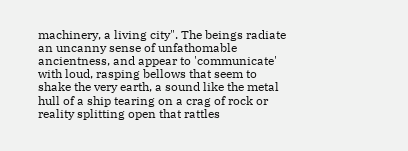machinery, a living city". The beings radiate an uncanny sense of unfathomable ancientness, and appear to 'communicate' with loud, rasping bellows that seem to shake the very earth, a sound like the metal hull of a ship tearing on a crag of rock or reality splitting open that rattles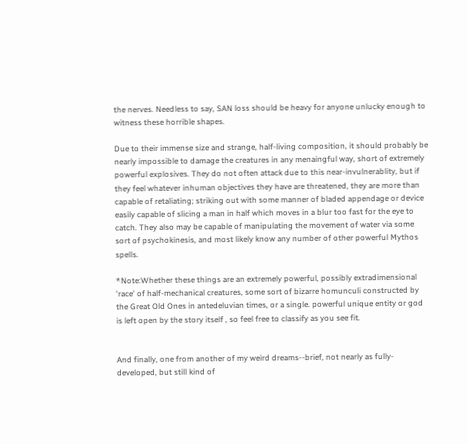the nerves. Needless to say, SAN loss should be heavy for anyone unlucky enough to witness these horrible shapes.

Due to their immense size and strange, half-living composition, it should probably be nearly impossible to damage the creatures in any menaingful way, short of extremely powerful explosives. They do not often attack due to this near-invulnerablity, but if they feel whatever inhuman objectives they have are threatened, they are more than capable of retaliating; striking out with some manner of bladed appendage or device easily capable of slicing a man in half which moves in a blur too fast for the eye to catch. They also may be capable of manipulating the movement of water via some sort of psychokinesis, and most likely know any number of other powerful Mythos spells.

*Note:Whether these things are an extremely powerful, possibly extradimensional 'race' of half-mechanical creatures, some sort of bizarre homunculi constructed by the Great Old Ones in antedeluvian times, or a single. powerful unique entity or god is left open by the story itself , so feel free to classify as you see fit.


And finally, one from another of my weird dreams--brief, not nearly as fully-developed, but still kind of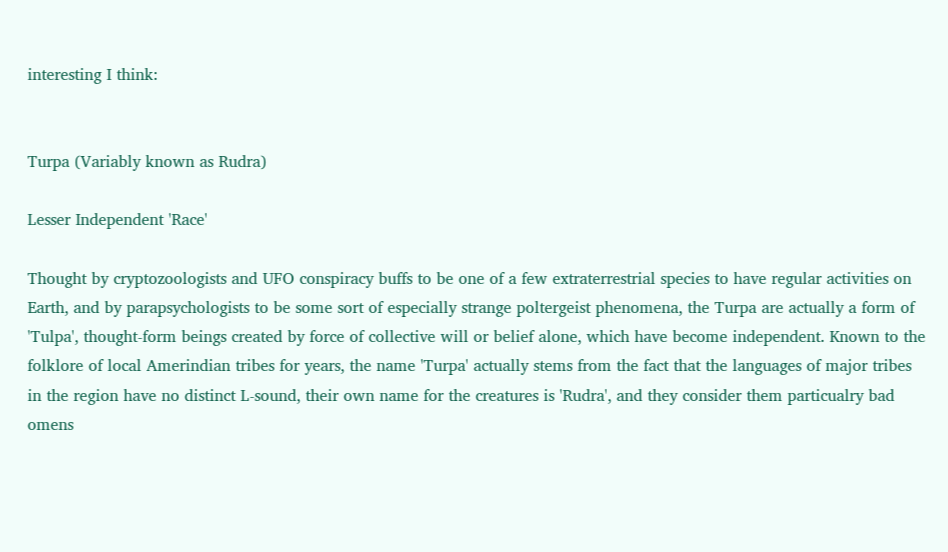interesting I think:


Turpa (Variably known as Rudra)

Lesser Independent 'Race'

Thought by cryptozoologists and UFO conspiracy buffs to be one of a few extraterrestrial species to have regular activities on Earth, and by parapsychologists to be some sort of especially strange poltergeist phenomena, the Turpa are actually a form of 'Tulpa', thought-form beings created by force of collective will or belief alone, which have become independent. Known to the folklore of local Amerindian tribes for years, the name 'Turpa' actually stems from the fact that the languages of major tribes in the region have no distinct L-sound, their own name for the creatures is 'Rudra', and they consider them particualry bad omens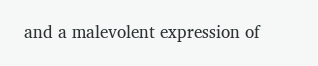and a malevolent expression of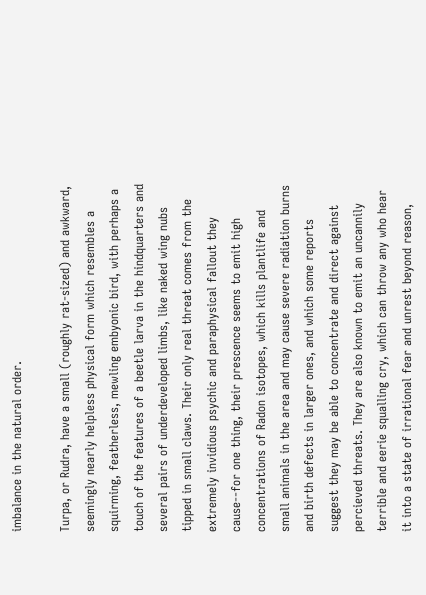imbalance in the natural order.

Turpa, or Rudra, have a small (roughly rat-sized) and awkward, seemingly nearly helpless physical form which resembles a squirming, featherless, mewling embyonic bird, with perhaps a touch of the features of a beetle larva in the hindquarters and several pairs of underdeveloped limbs, like naked wing nubs tipped in small claws. Their only real threat comes from the extremely invidious psychic and paraphysical fallout they cause--for one thing, their prescence seems to emit high concentrations of Radon isotopes, which kills plantlife and small animals in the area and may cause severe radiation burns and birth defects in larger ones, and which some reports suggest they may be able to concentrate and direct against percieved threats. They are also known to emit an uncannily terrible and eerie squalling cry, which can throw any who hear it into a state of irrational fear and unrest beyond reason,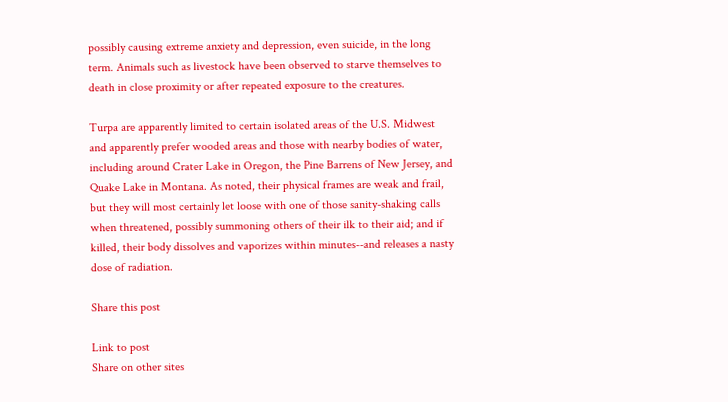possibly causing extreme anxiety and depression, even suicide, in the long term. Animals such as livestock have been observed to starve themselves to death in close proximity or after repeated exposure to the creatures.

Turpa are apparently limited to certain isolated areas of the U.S. Midwest and apparently prefer wooded areas and those with nearby bodies of water, including around Crater Lake in Oregon, the Pine Barrens of New Jersey, and Quake Lake in Montana. As noted, their physical frames are weak and frail, but they will most certainly let loose with one of those sanity-shaking calls when threatened, possibly summoning others of their ilk to their aid; and if killed, their body dissolves and vaporizes within minutes--and releases a nasty dose of radiation.

Share this post

Link to post
Share on other sites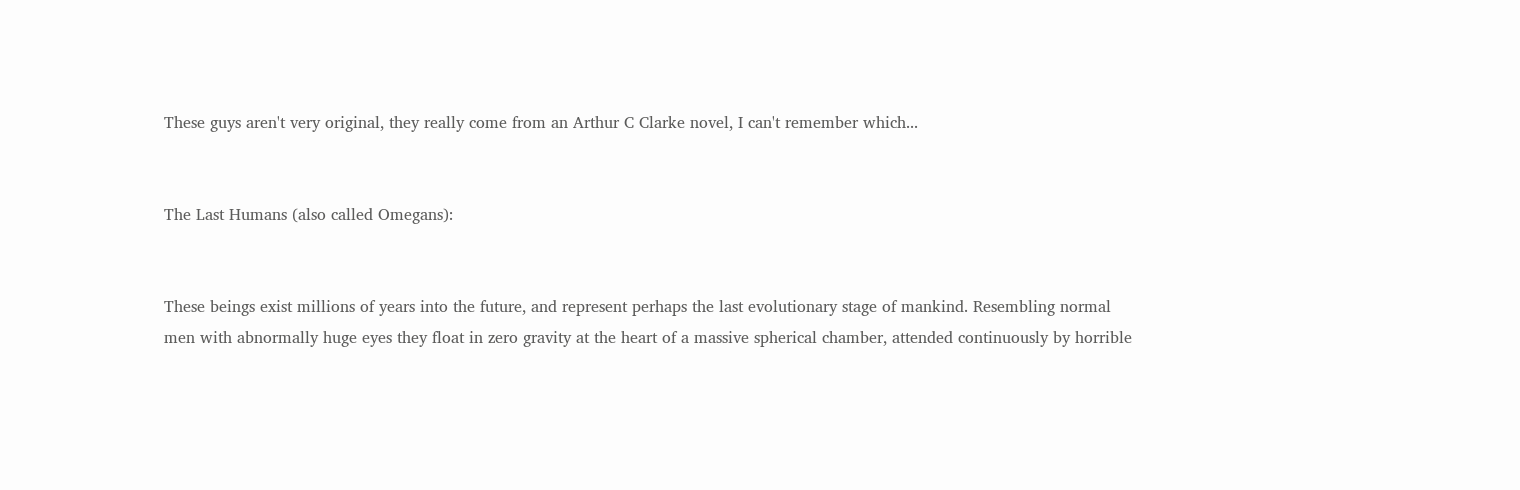These guys aren't very original, they really come from an Arthur C Clarke novel, I can't remember which...


The Last Humans (also called Omegans):


These beings exist millions of years into the future, and represent perhaps the last evolutionary stage of mankind. Resembling normal men with abnormally huge eyes they float in zero gravity at the heart of a massive spherical chamber, attended continuously by horrible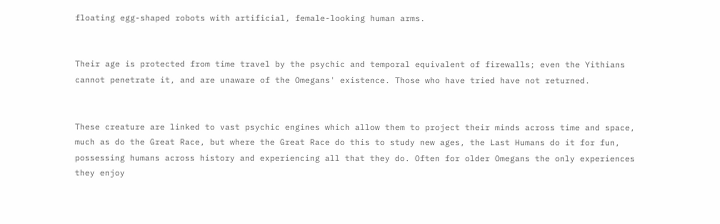floating egg-shaped robots with artificial, female-looking human arms.


Their age is protected from time travel by the psychic and temporal equivalent of firewalls; even the Yithians cannot penetrate it, and are unaware of the Omegans' existence. Those who have tried have not returned.


These creature are linked to vast psychic engines which allow them to project their minds across time and space, much as do the Great Race, but where the Great Race do this to study new ages, the Last Humans do it for fun, possessing humans across history and experiencing all that they do. Often for older Omegans the only experiences they enjoy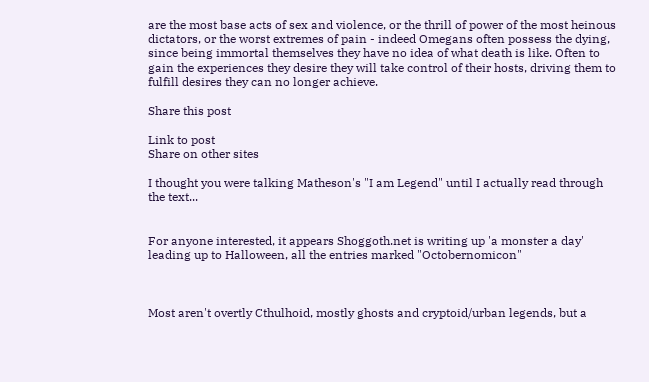are the most base acts of sex and violence, or the thrill of power of the most heinous dictators, or the worst extremes of pain - indeed Omegans often possess the dying, since being immortal themselves they have no idea of what death is like. Often to gain the experiences they desire they will take control of their hosts, driving them to fulfill desires they can no longer achieve.

Share this post

Link to post
Share on other sites

I thought you were talking Matheson's "I am Legend" until I actually read through the text...


For anyone interested, it appears Shoggoth.net is writing up 'a monster a day' leading up to Halloween, all the entries marked "Octobernomicon"



Most aren't overtly Cthulhoid, mostly ghosts and cryptoid/urban legends, but a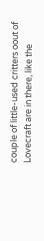couple of little-used critters oout of Lovecraft are in there, like the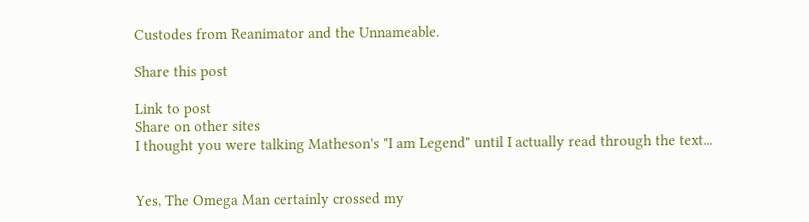Custodes from Reanimator and the Unnameable.

Share this post

Link to post
Share on other sites
I thought you were talking Matheson's "I am Legend" until I actually read through the text...


Yes, The Omega Man certainly crossed my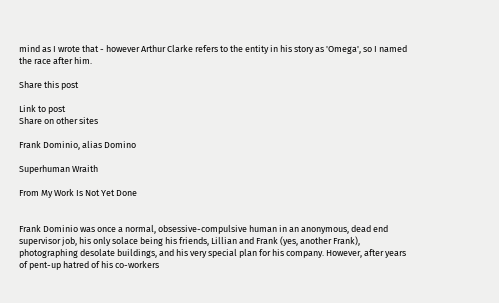mind as I wrote that - however Arthur Clarke refers to the entity in his story as 'Omega', so I named the race after him.

Share this post

Link to post
Share on other sites

Frank Dominio, alias Domino

Superhuman Wraith

From My Work Is Not Yet Done


Frank Dominio was once a normal, obsessive-compulsive human in an anonymous, dead end supervisor job, his only solace being his friends, Lillian and Frank (yes, another Frank), photographing desolate buildings, and his very special plan for his company. However, after years of pent-up hatred of his co-workers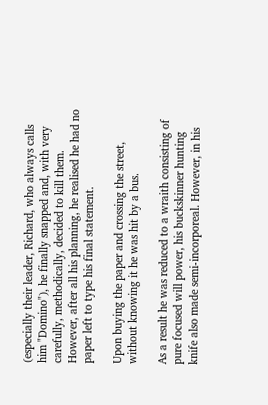(especially their leader, Richard, who always calls him "Domino"), he finally snapped and, with very carefully, methodically, decided to kill them. However, after all his planning, he realised he had no paper left to type his final statement.

Upon buying the paper and crossing the street, without knowing it he was hit by a bus.

As a result he was reduced to a wraith consisting of pure focused will power, his buckskinner hunting knife also made semi-incorporeal. However, in his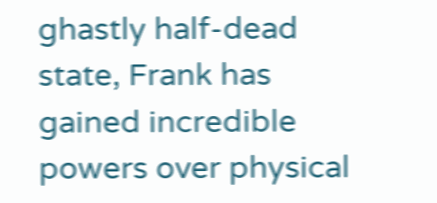ghastly half-dead state, Frank has gained incredible powers over physical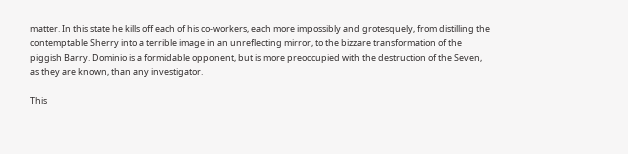matter. In this state he kills off each of his co-workers, each more impossibly and grotesquely, from distilling the contemptable Sherry into a terrible image in an unreflecting mirror, to the bizzare transformation of the piggish Barry. Dominio is a formidable opponent, but is more preoccupied with the destruction of the Seven, as they are known, than any investigator.

This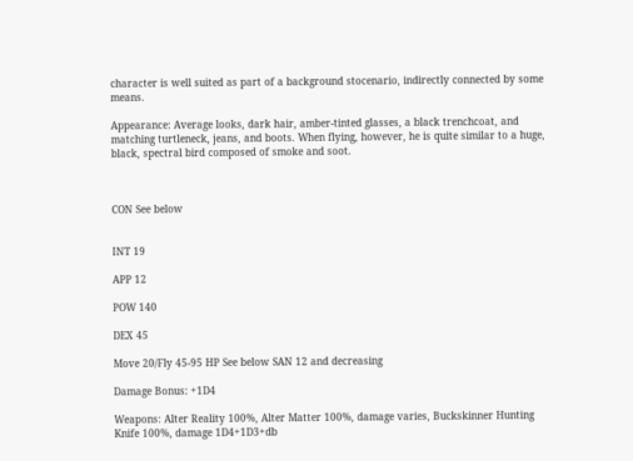character is well suited as part of a background stocenario, indirectly connected by some means.

Appearance: Average looks, dark hair, amber-tinted glasses, a black trenchcoat, and matching turtleneck, jeans, and boots. When flying, however, he is quite similar to a huge, black, spectral bird composed of smoke and soot.



CON See below


INT 19

APP 12

POW 140

DEX 45

Move 20/Fly 45-95 HP See below SAN 12 and decreasing

Damage Bonus: +1D4

Weapons: Alter Reality 100%, Alter Matter 100%, damage varies, Buckskinner Hunting Knife 100%, damage 1D4+1D3+db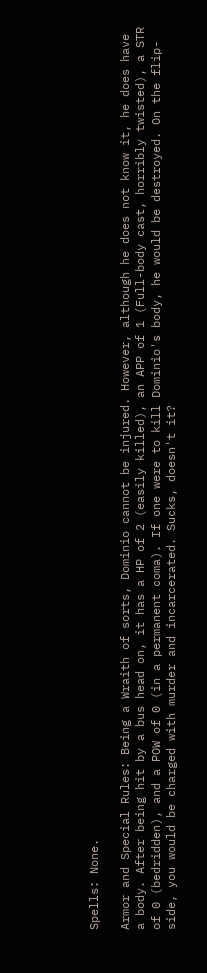Spells: None.

Armor and Special Rules: Being a Wraith of sorts, Dominio cannot be injured. However, although he does not know it, he does have a body. After being hit by a bus head on, it has a HP of 2 (easily killed), an APP of 1 (Full-body cast, horribly twisted), a STR of 0 (bedridden), and a POW of 0 (in a permanent coma). If one were to kill Dominio's body, he would be destroyed. On the flip-side, you would be charged with murder and incarcerated. Sucks, doesn't it?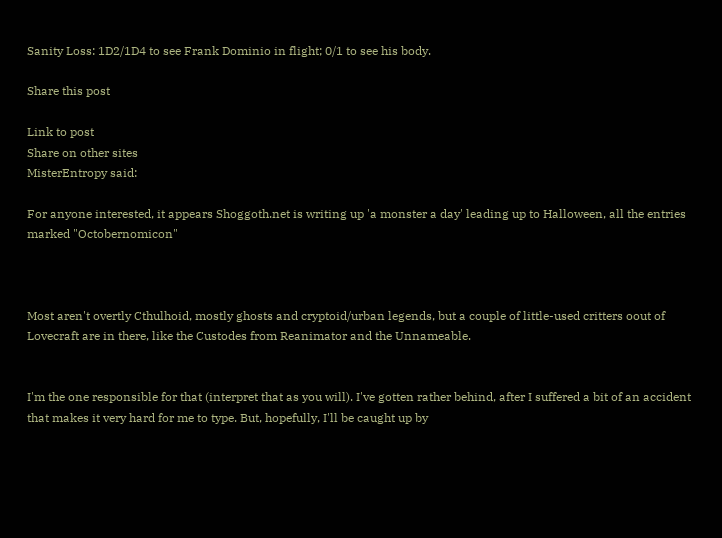Sanity Loss: 1D2/1D4 to see Frank Dominio in flight; 0/1 to see his body.

Share this post

Link to post
Share on other sites
MisterEntropy said:

For anyone interested, it appears Shoggoth.net is writing up 'a monster a day' leading up to Halloween, all the entries marked "Octobernomicon"



Most aren't overtly Cthulhoid, mostly ghosts and cryptoid/urban legends, but a couple of little-used critters oout of Lovecraft are in there, like the Custodes from Reanimator and the Unnameable.


I'm the one responsible for that (interpret that as you will). I've gotten rather behind, after I suffered a bit of an accident that makes it very hard for me to type. But, hopefully, I'll be caught up by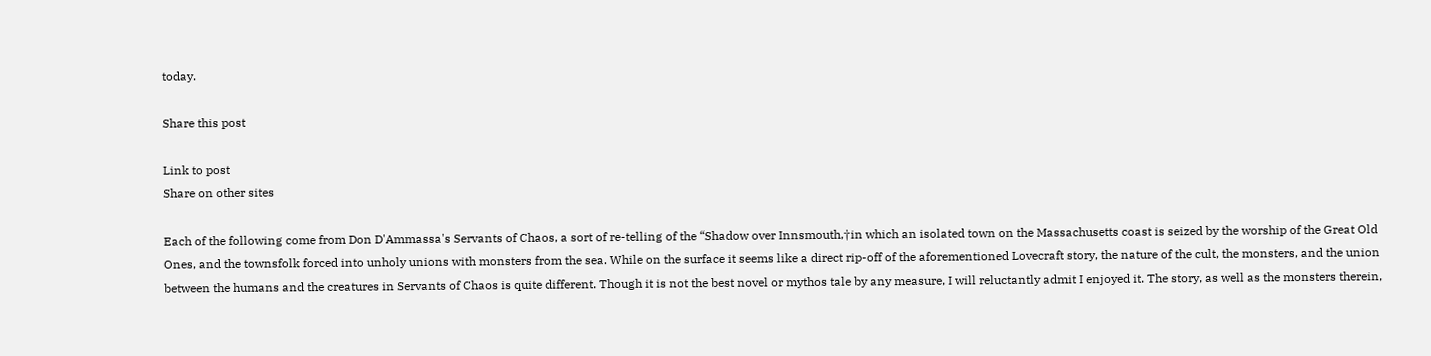today.

Share this post

Link to post
Share on other sites

Each of the following come from Don D'Ammassa's Servants of Chaos, a sort of re-telling of the “Shadow over Innsmouth,†in which an isolated town on the Massachusetts coast is seized by the worship of the Great Old Ones, and the townsfolk forced into unholy unions with monsters from the sea. While on the surface it seems like a direct rip-off of the aforementioned Lovecraft story, the nature of the cult, the monsters, and the union between the humans and the creatures in Servants of Chaos is quite different. Though it is not the best novel or mythos tale by any measure, I will reluctantly admit I enjoyed it. The story, as well as the monsters therein,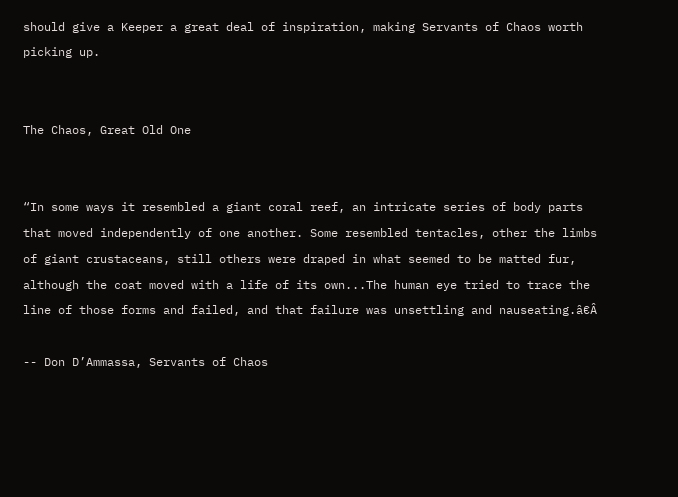should give a Keeper a great deal of inspiration, making Servants of Chaos worth picking up.


The Chaos, Great Old One


“In some ways it resembled a giant coral reef, an intricate series of body parts that moved independently of one another. Some resembled tentacles, other the limbs of giant crustaceans, still others were draped in what seemed to be matted fur, although the coat moved with a life of its own...The human eye tried to trace the line of those forms and failed, and that failure was unsettling and nauseating.â€Â

-- Don D’Ammassa, Servants of Chaos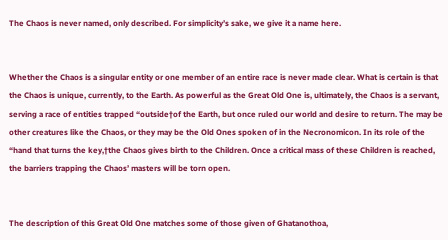The Chaos is never named, only described. For simplicity’s sake, we give it a name here.


Whether the Chaos is a singular entity or one member of an entire race is never made clear. What is certain is that the Chaos is unique, currently, to the Earth. As powerful as the Great Old One is, ultimately, the Chaos is a servant, serving a race of entities trapped “outside†of the Earth, but once ruled our world and desire to return. The may be other creatures like the Chaos, or they may be the Old Ones spoken of in the Necronomicon. In its role of the “hand that turns the key,†the Chaos gives birth to the Children. Once a critical mass of these Children is reached, the barriers trapping the Chaos’ masters will be torn open.


The description of this Great Old One matches some of those given of Ghatanothoa,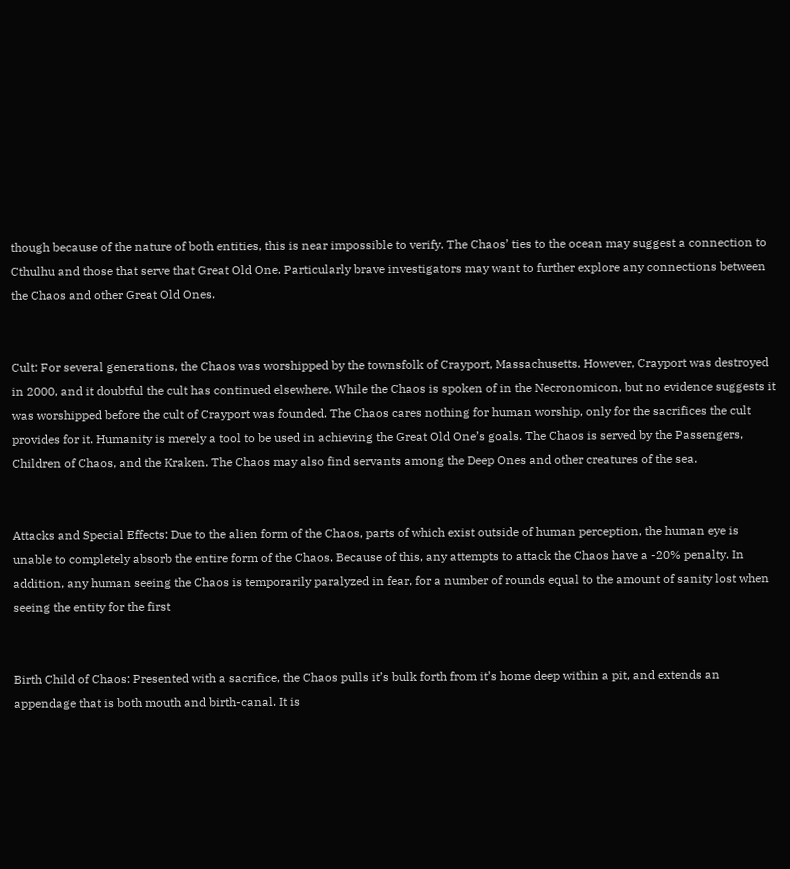though because of the nature of both entities, this is near impossible to verify. The Chaos’ ties to the ocean may suggest a connection to Cthulhu and those that serve that Great Old One. Particularly brave investigators may want to further explore any connections between the Chaos and other Great Old Ones.


Cult: For several generations, the Chaos was worshipped by the townsfolk of Crayport, Massachusetts. However, Crayport was destroyed in 2000, and it doubtful the cult has continued elsewhere. While the Chaos is spoken of in the Necronomicon, but no evidence suggests it was worshipped before the cult of Crayport was founded. The Chaos cares nothing for human worship, only for the sacrifices the cult provides for it. Humanity is merely a tool to be used in achieving the Great Old One’s goals. The Chaos is served by the Passengers, Children of Chaos, and the Kraken. The Chaos may also find servants among the Deep Ones and other creatures of the sea.


Attacks and Special Effects: Due to the alien form of the Chaos, parts of which exist outside of human perception, the human eye is unable to completely absorb the entire form of the Chaos. Because of this, any attempts to attack the Chaos have a -20% penalty. In addition, any human seeing the Chaos is temporarily paralyzed in fear, for a number of rounds equal to the amount of sanity lost when seeing the entity for the first


Birth Child of Chaos: Presented with a sacrifice, the Chaos pulls it’s bulk forth from it’s home deep within a pit, and extends an appendage that is both mouth and birth-canal. It is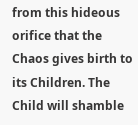from this hideous orifice that the Chaos gives birth to its Children. The Child will shamble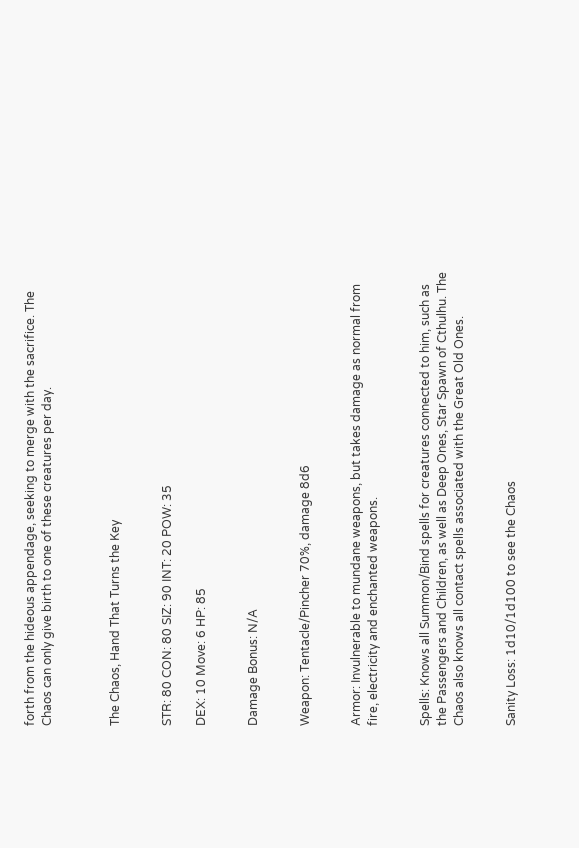forth from the hideous appendage, seeking to merge with the sacrifice. The Chaos can only give birth to one of these creatures per day.



The Chaos, Hand That Turns the Key


STR: 80 CON: 80 SIZ: 90 INT: 20 POW: 35

DEX: 10 Move: 6 HP: 85


Damage Bonus: N/A


Weapon: Tentacle/Pincher 70%, damage 8d6


Armor: Invulnerable to mundane weapons, but takes damage as normal from fire, electricity and enchanted weapons.


Spells: Knows all Summon/Bind spells for creatures connected to him, such as the Passengers and Children, as well as Deep Ones, Star Spawn of Cthulhu. The Chaos also knows all contact spells associated with the Great Old Ones.


Sanity Loss: 1d10/1d100 to see the Chaos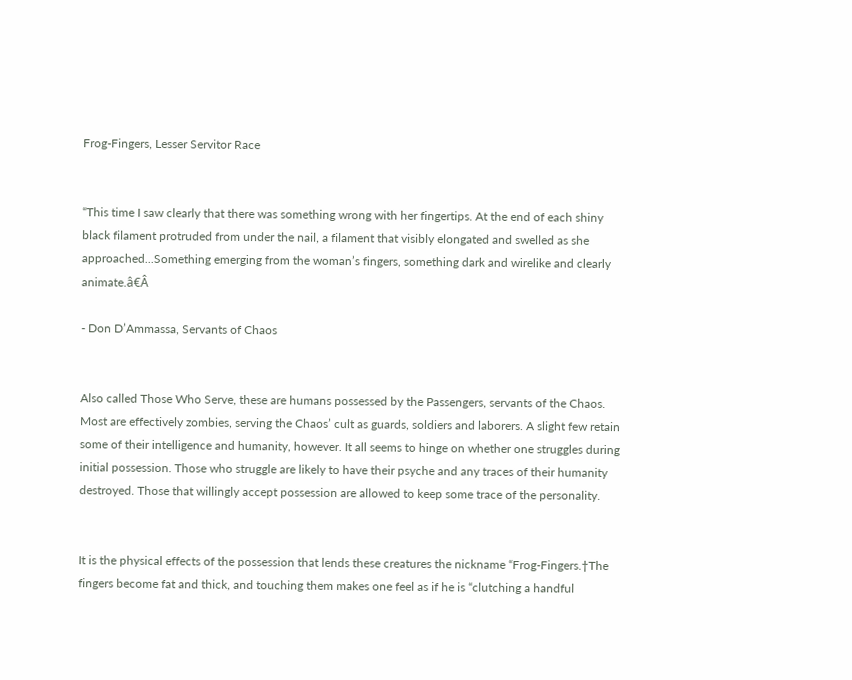Frog-Fingers, Lesser Servitor Race


“This time I saw clearly that there was something wrong with her fingertips. At the end of each shiny black filament protruded from under the nail, a filament that visibly elongated and swelled as she approached...Something emerging from the woman’s fingers, something dark and wirelike and clearly animate.â€Â

- Don D’Ammassa, Servants of Chaos


Also called Those Who Serve, these are humans possessed by the Passengers, servants of the Chaos. Most are effectively zombies, serving the Chaos’ cult as guards, soldiers and laborers. A slight few retain some of their intelligence and humanity, however. It all seems to hinge on whether one struggles during initial possession. Those who struggle are likely to have their psyche and any traces of their humanity destroyed. Those that willingly accept possession are allowed to keep some trace of the personality.


It is the physical effects of the possession that lends these creatures the nickname “Frog-Fingers.†The fingers become fat and thick, and touching them makes one feel as if he is “clutching a handful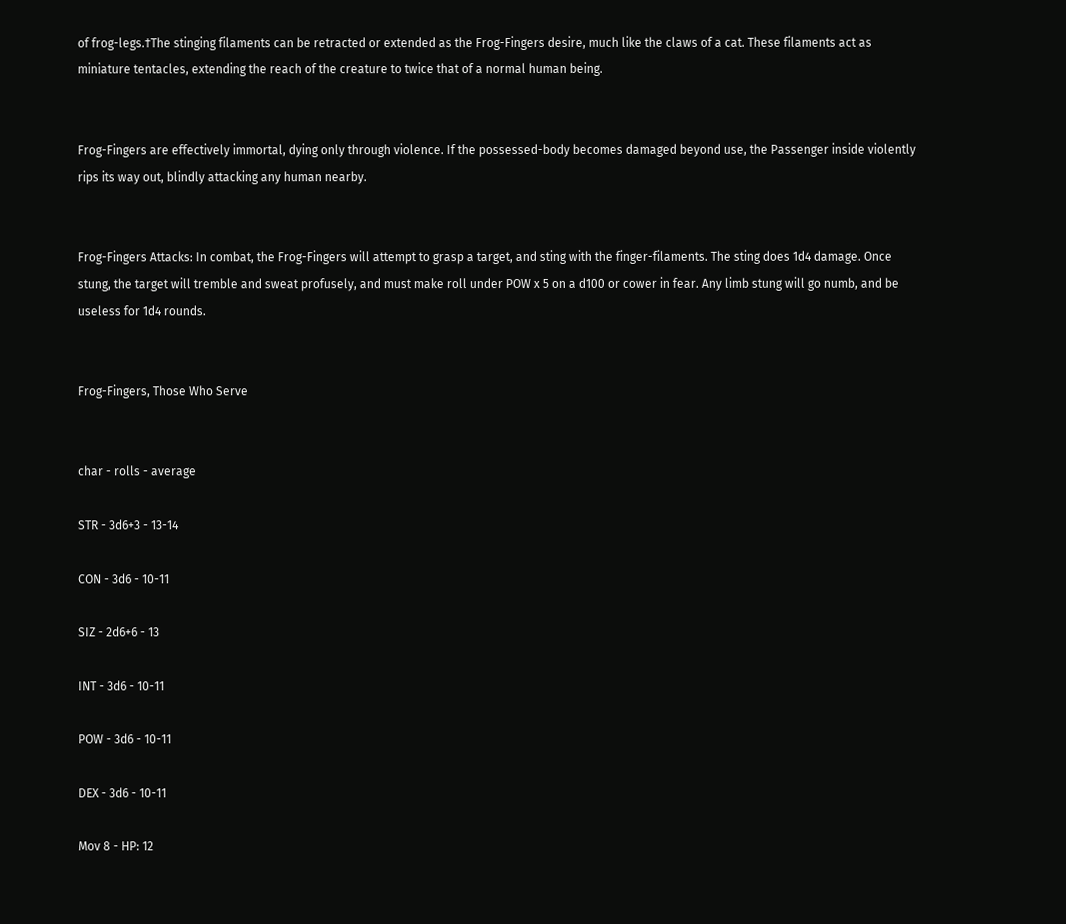of frog-legs.†The stinging filaments can be retracted or extended as the Frog-Fingers desire, much like the claws of a cat. These filaments act as miniature tentacles, extending the reach of the creature to twice that of a normal human being.


Frog-Fingers are effectively immortal, dying only through violence. If the possessed-body becomes damaged beyond use, the Passenger inside violently rips its way out, blindly attacking any human nearby.


Frog-Fingers Attacks: In combat, the Frog-Fingers will attempt to grasp a target, and sting with the finger-filaments. The sting does 1d4 damage. Once stung, the target will tremble and sweat profusely, and must make roll under POW x 5 on a d100 or cower in fear. Any limb stung will go numb, and be useless for 1d4 rounds.


Frog-Fingers, Those Who Serve


char - rolls - average

STR - 3d6+3 - 13-14

CON - 3d6 - 10-11

SIZ - 2d6+6 - 13

INT - 3d6 - 10-11

POW - 3d6 - 10-11

DEX - 3d6 - 10-11

Mov 8 - HP: 12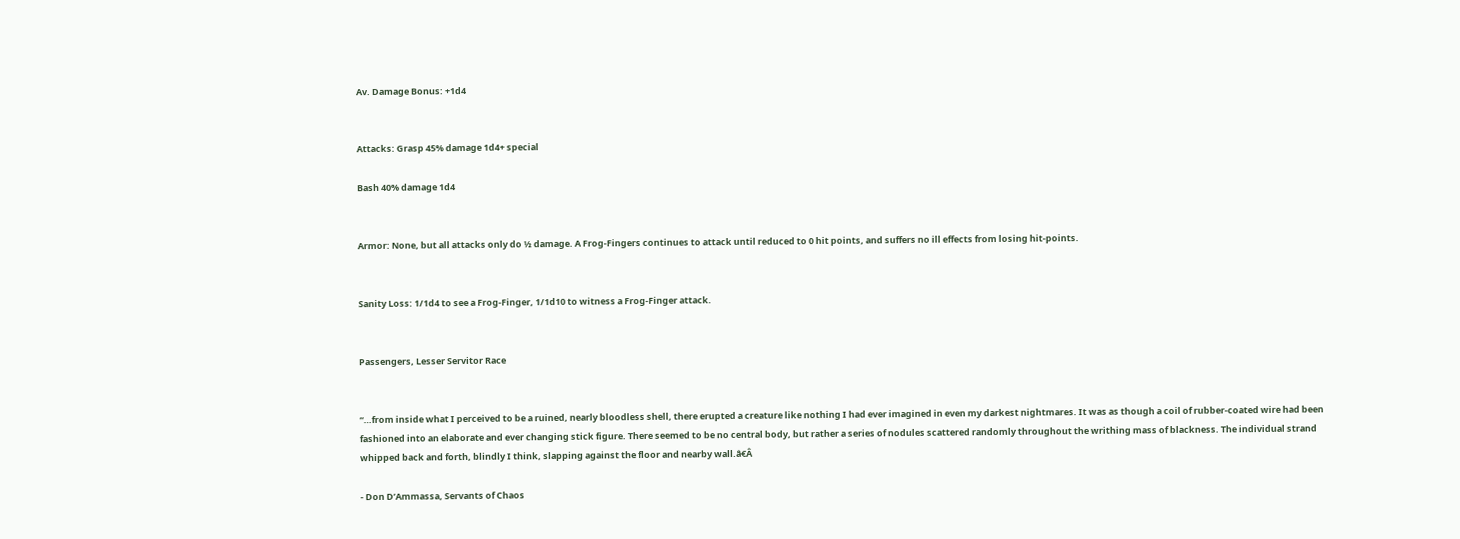Av. Damage Bonus: +1d4


Attacks: Grasp 45% damage 1d4+ special

Bash 40% damage 1d4


Armor: None, but all attacks only do ½ damage. A Frog-Fingers continues to attack until reduced to 0 hit points, and suffers no ill effects from losing hit-points.


Sanity Loss: 1/1d4 to see a Frog-Finger, 1/1d10 to witness a Frog-Finger attack.


Passengers, Lesser Servitor Race


“…from inside what I perceived to be a ruined, nearly bloodless shell, there erupted a creature like nothing I had ever imagined in even my darkest nightmares. It was as though a coil of rubber-coated wire had been fashioned into an elaborate and ever changing stick figure. There seemed to be no central body, but rather a series of nodules scattered randomly throughout the writhing mass of blackness. The individual strand whipped back and forth, blindly I think, slapping against the floor and nearby wall.â€Â

- Don D’Ammassa, Servants of Chaos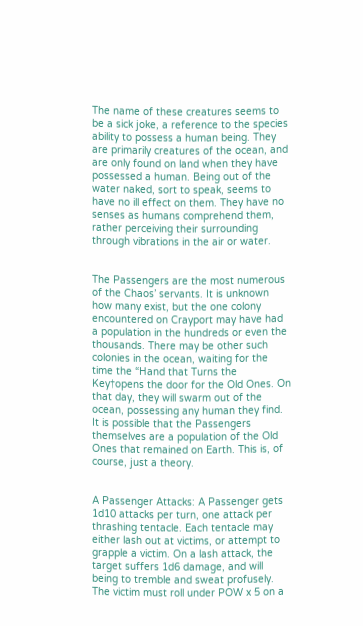The name of these creatures seems to be a sick joke, a reference to the species ability to possess a human being. They are primarily creatures of the ocean, and are only found on land when they have possessed a human. Being out of the water naked, sort to speak, seems to have no ill effect on them. They have no senses as humans comprehend them, rather perceiving their surrounding through vibrations in the air or water.


The Passengers are the most numerous of the Chaos’ servants. It is unknown how many exist, but the one colony encountered on Crayport may have had a population in the hundreds or even the thousands. There may be other such colonies in the ocean, waiting for the time the “Hand that Turns the Key†opens the door for the Old Ones. On that day, they will swarm out of the ocean, possessing any human they find. It is possible that the Passengers themselves are a population of the Old Ones that remained on Earth. This is, of course, just a theory.


A Passenger Attacks: A Passenger gets 1d10 attacks per turn, one attack per thrashing tentacle. Each tentacle may either lash out at victims, or attempt to grapple a victim. On a lash attack, the target suffers 1d6 damage, and will being to tremble and sweat profusely. The victim must roll under POW x 5 on a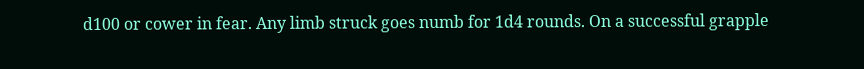d100 or cower in fear. Any limb struck goes numb for 1d4 rounds. On a successful grapple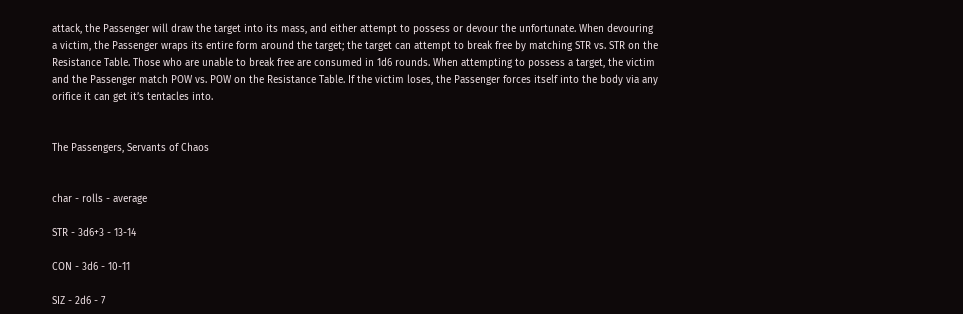attack, the Passenger will draw the target into its mass, and either attempt to possess or devour the unfortunate. When devouring a victim, the Passenger wraps its entire form around the target; the target can attempt to break free by matching STR vs. STR on the Resistance Table. Those who are unable to break free are consumed in 1d6 rounds. When attempting to possess a target, the victim and the Passenger match POW vs. POW on the Resistance Table. If the victim loses, the Passenger forces itself into the body via any orifice it can get it’s tentacles into.


The Passengers, Servants of Chaos


char - rolls - average

STR - 3d6+3 - 13-14

CON - 3d6 - 10-11

SIZ - 2d6 - 7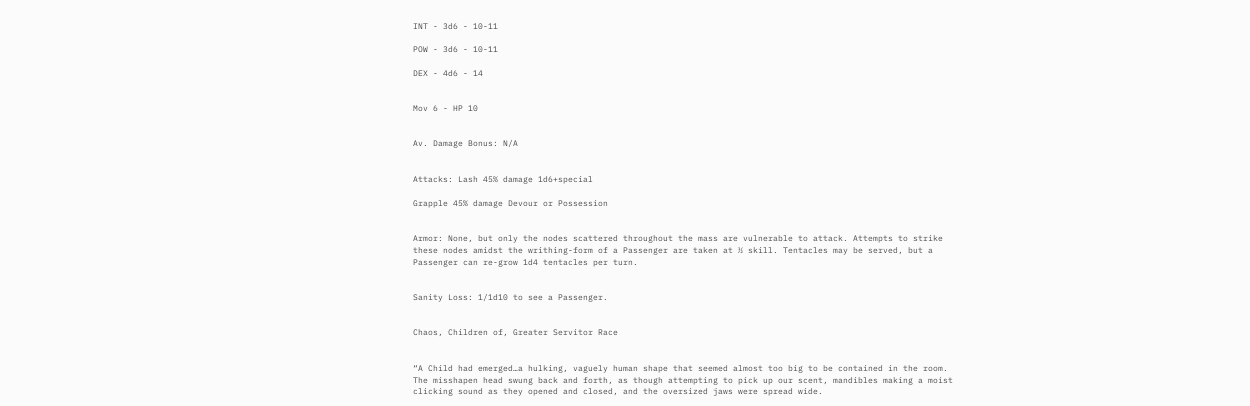INT - 3d6 - 10-11

POW - 3d6 - 10-11

DEX - 4d6 - 14


Mov 6 - HP 10


Av. Damage Bonus: N/A


Attacks: Lash 45% damage 1d6+special

Grapple 45% damage Devour or Possession


Armor: None, but only the nodes scattered throughout the mass are vulnerable to attack. Attempts to strike these nodes amidst the writhing-form of a Passenger are taken at ½ skill. Tentacles may be served, but a Passenger can re-grow 1d4 tentacles per turn.


Sanity Loss: 1/1d10 to see a Passenger.


Chaos, Children of, Greater Servitor Race


“A Child had emerged…a hulking, vaguely human shape that seemed almost too big to be contained in the room. The misshapen head swung back and forth, as though attempting to pick up our scent, mandibles making a moist clicking sound as they opened and closed, and the oversized jaws were spread wide.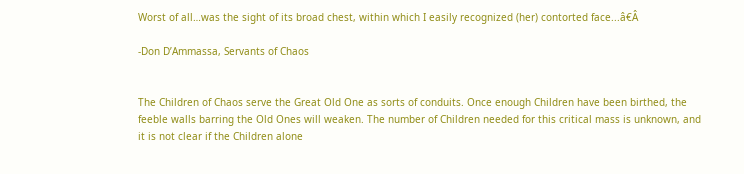Worst of all…was the sight of its broad chest, within which I easily recognized (her) contorted face...â€Â

-Don D’Ammassa, Servants of Chaos


The Children of Chaos serve the Great Old One as sorts of conduits. Once enough Children have been birthed, the feeble walls barring the Old Ones will weaken. The number of Children needed for this critical mass is unknown, and it is not clear if the Children alone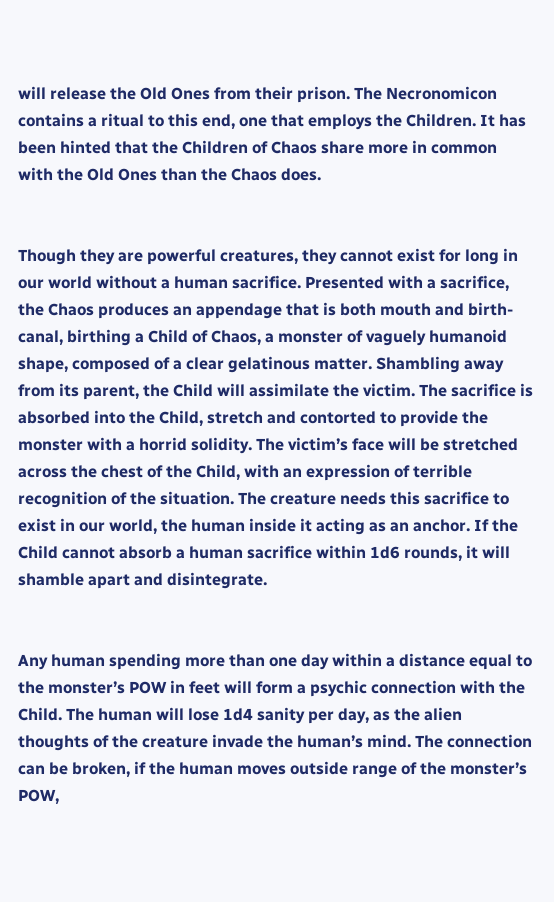will release the Old Ones from their prison. The Necronomicon contains a ritual to this end, one that employs the Children. It has been hinted that the Children of Chaos share more in common with the Old Ones than the Chaos does.


Though they are powerful creatures, they cannot exist for long in our world without a human sacrifice. Presented with a sacrifice, the Chaos produces an appendage that is both mouth and birth-canal, birthing a Child of Chaos, a monster of vaguely humanoid shape, composed of a clear gelatinous matter. Shambling away from its parent, the Child will assimilate the victim. The sacrifice is absorbed into the Child, stretch and contorted to provide the monster with a horrid solidity. The victim’s face will be stretched across the chest of the Child, with an expression of terrible recognition of the situation. The creature needs this sacrifice to exist in our world, the human inside it acting as an anchor. If the Child cannot absorb a human sacrifice within 1d6 rounds, it will shamble apart and disintegrate.


Any human spending more than one day within a distance equal to the monster’s POW in feet will form a psychic connection with the Child. The human will lose 1d4 sanity per day, as the alien thoughts of the creature invade the human’s mind. The connection can be broken, if the human moves outside range of the monster’s POW,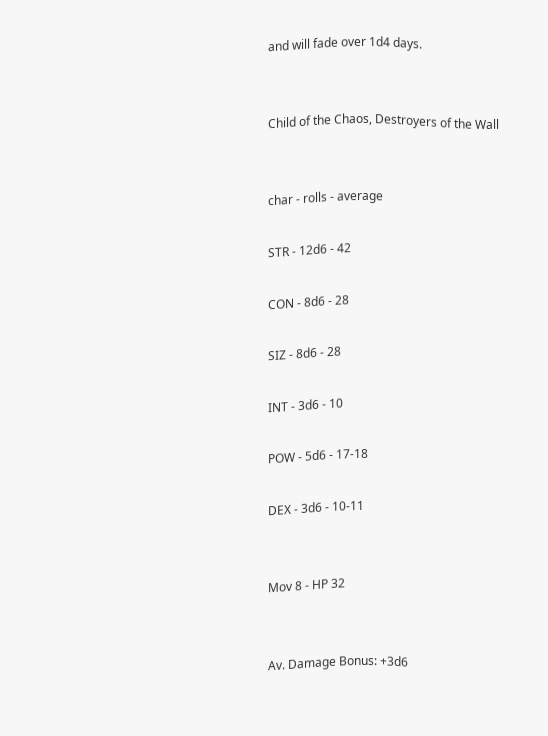and will fade over 1d4 days.


Child of the Chaos, Destroyers of the Wall


char - rolls - average

STR - 12d6 - 42

CON - 8d6 - 28

SIZ - 8d6 - 28

INT - 3d6 - 10

POW - 5d6 - 17-18

DEX - 3d6 - 10-11


Mov 8 - HP 32


Av. Damage Bonus: +3d6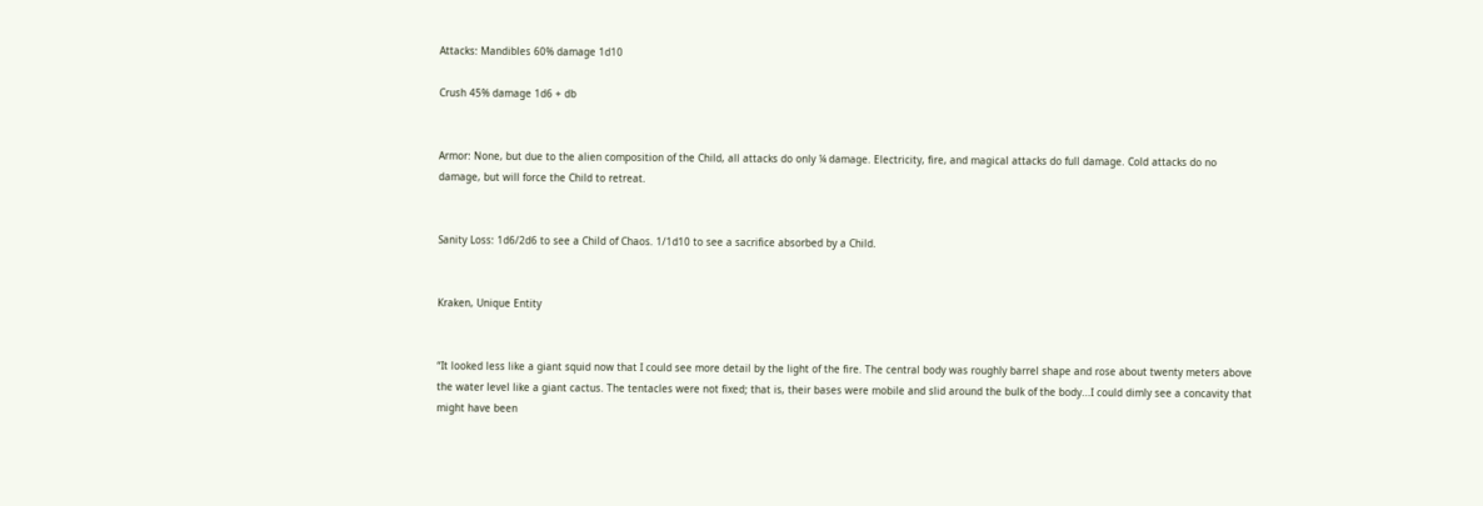Attacks: Mandibles 60% damage 1d10

Crush 45% damage 1d6 + db


Armor: None, but due to the alien composition of the Child, all attacks do only ¼ damage. Electricity, fire, and magical attacks do full damage. Cold attacks do no damage, but will force the Child to retreat.


Sanity Loss: 1d6/2d6 to see a Child of Chaos. 1/1d10 to see a sacrifice absorbed by a Child.


Kraken, Unique Entity


“It looked less like a giant squid now that I could see more detail by the light of the fire. The central body was roughly barrel shape and rose about twenty meters above the water level like a giant cactus. The tentacles were not fixed; that is, their bases were mobile and slid around the bulk of the body...I could dimly see a concavity that might have been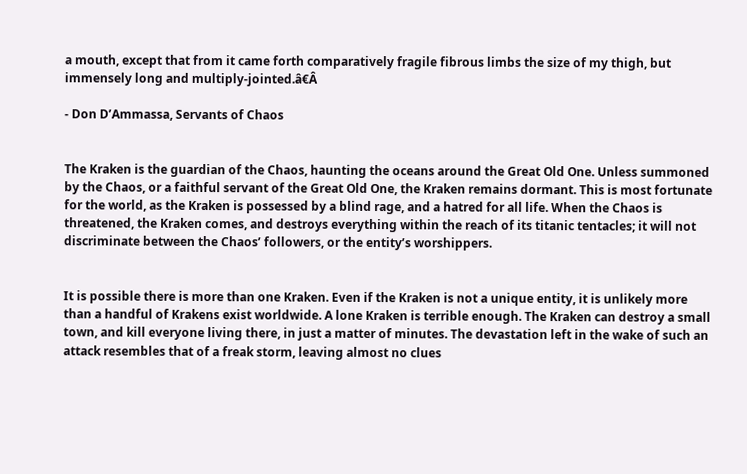a mouth, except that from it came forth comparatively fragile fibrous limbs the size of my thigh, but immensely long and multiply-jointed.â€Â

- Don D’Ammassa, Servants of Chaos


The Kraken is the guardian of the Chaos, haunting the oceans around the Great Old One. Unless summoned by the Chaos, or a faithful servant of the Great Old One, the Kraken remains dormant. This is most fortunate for the world, as the Kraken is possessed by a blind rage, and a hatred for all life. When the Chaos is threatened, the Kraken comes, and destroys everything within the reach of its titanic tentacles; it will not discriminate between the Chaos’ followers, or the entity’s worshippers.


It is possible there is more than one Kraken. Even if the Kraken is not a unique entity, it is unlikely more than a handful of Krakens exist worldwide. A lone Kraken is terrible enough. The Kraken can destroy a small town, and kill everyone living there, in just a matter of minutes. The devastation left in the wake of such an attack resembles that of a freak storm, leaving almost no clues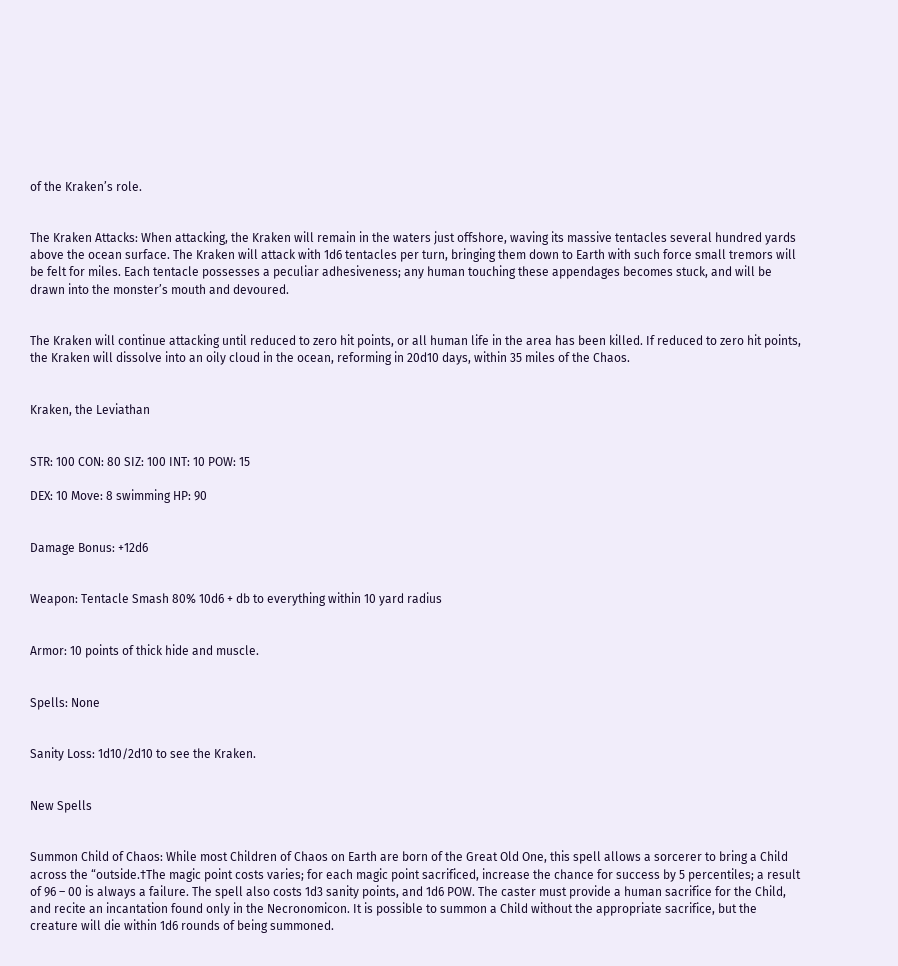of the Kraken’s role.


The Kraken Attacks: When attacking, the Kraken will remain in the waters just offshore, waving its massive tentacles several hundred yards above the ocean surface. The Kraken will attack with 1d6 tentacles per turn, bringing them down to Earth with such force small tremors will be felt for miles. Each tentacle possesses a peculiar adhesiveness; any human touching these appendages becomes stuck, and will be drawn into the monster’s mouth and devoured.


The Kraken will continue attacking until reduced to zero hit points, or all human life in the area has been killed. If reduced to zero hit points, the Kraken will dissolve into an oily cloud in the ocean, reforming in 20d10 days, within 35 miles of the Chaos.


Kraken, the Leviathan


STR: 100 CON: 80 SIZ: 100 INT: 10 POW: 15

DEX: 10 Move: 8 swimming HP: 90


Damage Bonus: +12d6


Weapon: Tentacle Smash 80% 10d6 + db to everything within 10 yard radius


Armor: 10 points of thick hide and muscle.


Spells: None


Sanity Loss: 1d10/2d10 to see the Kraken.


New Spells


Summon Child of Chaos: While most Children of Chaos on Earth are born of the Great Old One, this spell allows a sorcerer to bring a Child across the “outside.†The magic point costs varies; for each magic point sacrificed, increase the chance for success by 5 percentiles; a result of 96 – 00 is always a failure. The spell also costs 1d3 sanity points, and 1d6 POW. The caster must provide a human sacrifice for the Child, and recite an incantation found only in the Necronomicon. It is possible to summon a Child without the appropriate sacrifice, but the creature will die within 1d6 rounds of being summoned.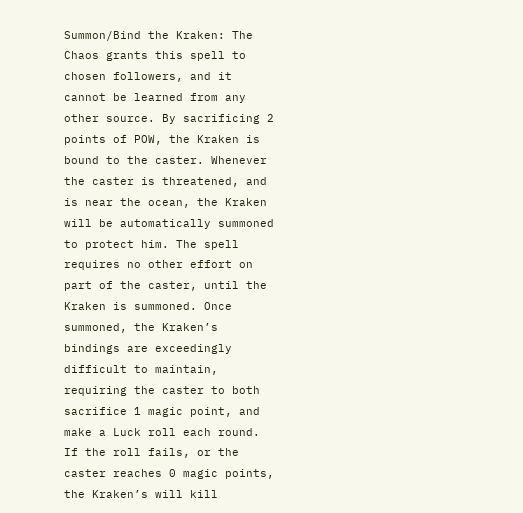Summon/Bind the Kraken: The Chaos grants this spell to chosen followers, and it cannot be learned from any other source. By sacrificing 2 points of POW, the Kraken is bound to the caster. Whenever the caster is threatened, and is near the ocean, the Kraken will be automatically summoned to protect him. The spell requires no other effort on part of the caster, until the Kraken is summoned. Once summoned, the Kraken’s bindings are exceedingly difficult to maintain, requiring the caster to both sacrifice 1 magic point, and make a Luck roll each round. If the roll fails, or the caster reaches 0 magic points, the Kraken’s will kill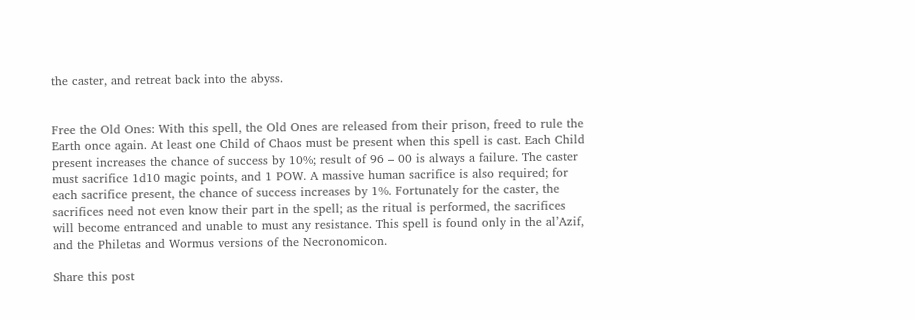the caster, and retreat back into the abyss.


Free the Old Ones: With this spell, the Old Ones are released from their prison, freed to rule the Earth once again. At least one Child of Chaos must be present when this spell is cast. Each Child present increases the chance of success by 10%; result of 96 – 00 is always a failure. The caster must sacrifice 1d10 magic points, and 1 POW. A massive human sacrifice is also required; for each sacrifice present, the chance of success increases by 1%. Fortunately for the caster, the sacrifices need not even know their part in the spell; as the ritual is performed, the sacrifices will become entranced and unable to must any resistance. This spell is found only in the al’Azif, and the Philetas and Wormus versions of the Necronomicon.

Share this post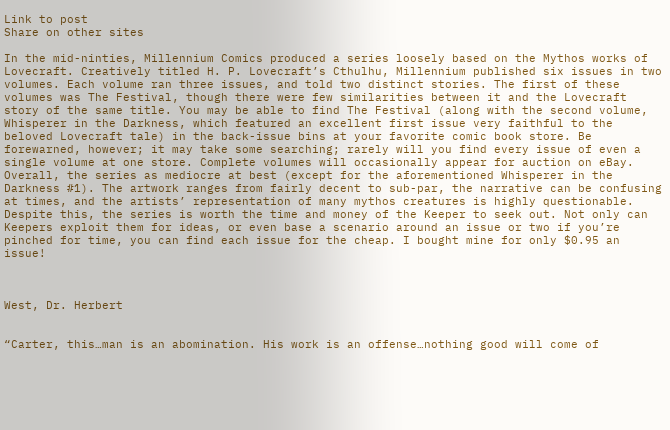Link to post
Share on other sites

In the mid-ninties, Millennium Comics produced a series loosely based on the Mythos works of Lovecraft. Creatively titled H. P. Lovecraft’s Cthulhu, Millennium published six issues in two volumes. Each volume ran three issues, and told two distinct stories. The first of these volumes was The Festival, though there were few similarities between it and the Lovecraft story of the same title. You may be able to find The Festival (along with the second volume, Whisperer in the Darkness, which featured an excellent first issue very faithful to the beloved Lovecraft tale) in the back-issue bins at your favorite comic book store. Be forewarned, however; it may take some searching; rarely will you find every issue of even a single volume at one store. Complete volumes will occasionally appear for auction on eBay. Overall, the series as mediocre at best (except for the aforementioned Whisperer in the Darkness #1). The artwork ranges from fairly decent to sub-par, the narrative can be confusing at times, and the artists’ representation of many mythos creatures is highly questionable. Despite this, the series is worth the time and money of the Keeper to seek out. Not only can Keepers exploit them for ideas, or even base a scenario around an issue or two if you’re pinched for time, you can find each issue for the cheap. I bought mine for only $0.95 an issue!



West, Dr. Herbert


“Carter, this…man is an abomination. His work is an offense…nothing good will come of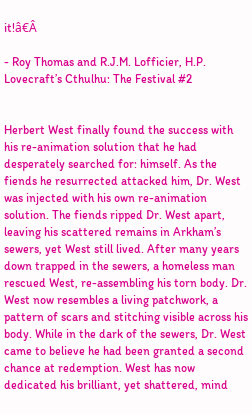it!â€Â

- Roy Thomas and R.J.M. Lofficier, H.P. Lovecraft’s Cthulhu: The Festival #2


Herbert West finally found the success with his re-animation solution that he had desperately searched for: himself. As the fiends he resurrected attacked him, Dr. West was injected with his own re-animation solution. The fiends ripped Dr. West apart, leaving his scattered remains in Arkham’s sewers, yet West still lived. After many years down trapped in the sewers, a homeless man rescued West, re-assembling his torn body. Dr. West now resembles a living patchwork, a pattern of scars and stitching visible across his body. While in the dark of the sewers, Dr. West came to believe he had been granted a second chance at redemption. West has now dedicated his brilliant, yet shattered, mind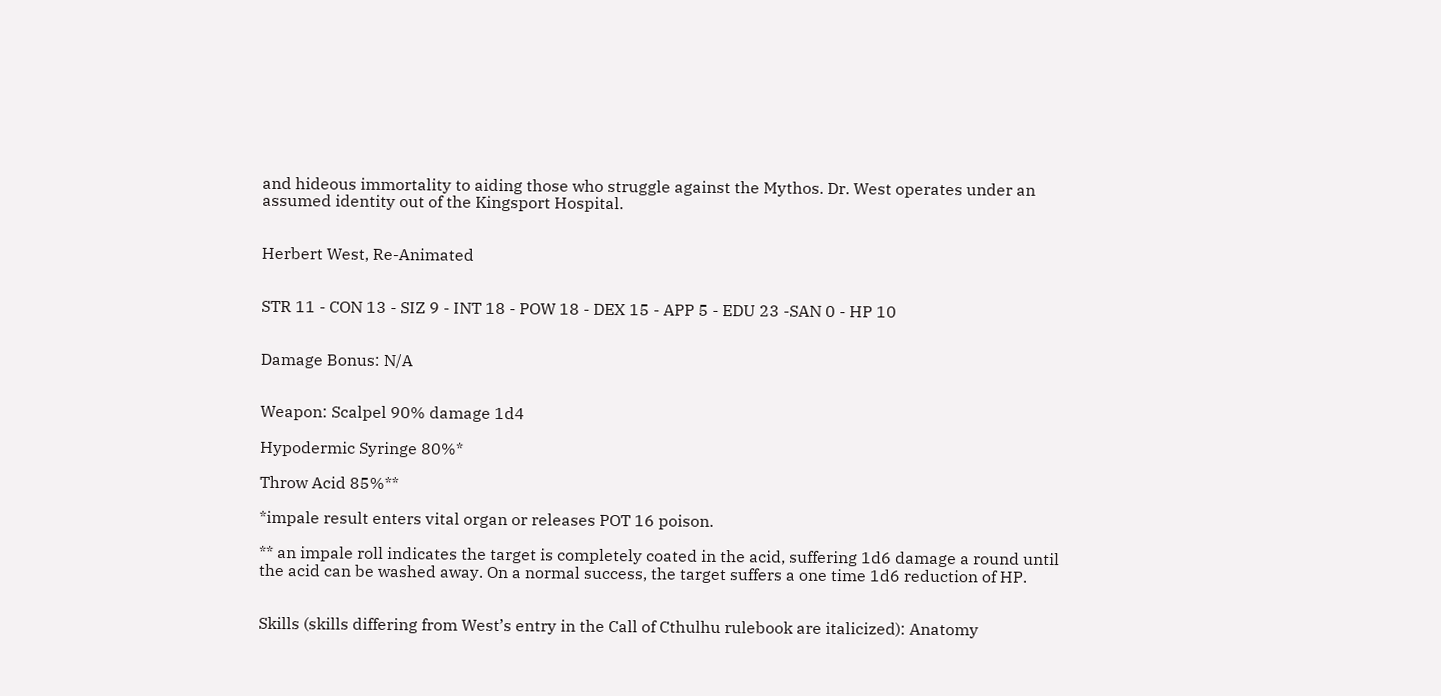and hideous immortality to aiding those who struggle against the Mythos. Dr. West operates under an assumed identity out of the Kingsport Hospital.


Herbert West, Re-Animated


STR 11 - CON 13 - SIZ 9 - INT 18 - POW 18 - DEX 15 - APP 5 - EDU 23 -SAN 0 - HP 10


Damage Bonus: N/A


Weapon: Scalpel 90% damage 1d4

Hypodermic Syringe 80%*

Throw Acid 85%**

*impale result enters vital organ or releases POT 16 poison.

** an impale roll indicates the target is completely coated in the acid, suffering 1d6 damage a round until the acid can be washed away. On a normal success, the target suffers a one time 1d6 reduction of HP.


Skills (skills differing from West’s entry in the Call of Cthulhu rulebook are italicized): Anatomy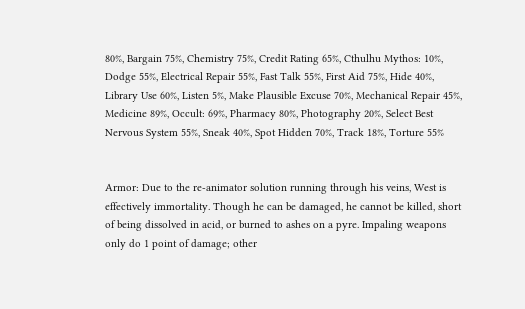80%, Bargain 75%, Chemistry 75%, Credit Rating 65%, Cthulhu Mythos: 10%, Dodge 55%, Electrical Repair 55%, Fast Talk 55%, First Aid 75%, Hide 40%, Library Use 60%, Listen 5%, Make Plausible Excuse 70%, Mechanical Repair 45%, Medicine 89%, Occult: 69%, Pharmacy 80%, Photography 20%, Select Best Nervous System 55%, Sneak 40%, Spot Hidden 70%, Track 18%, Torture 55%


Armor: Due to the re-animator solution running through his veins, West is effectively immortality. Though he can be damaged, he cannot be killed, short of being dissolved in acid, or burned to ashes on a pyre. Impaling weapons only do 1 point of damage; other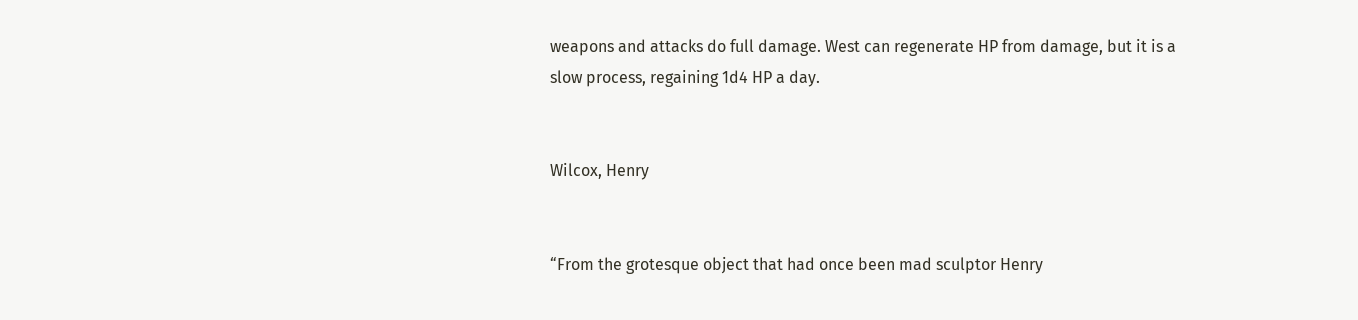weapons and attacks do full damage. West can regenerate HP from damage, but it is a slow process, regaining 1d4 HP a day.


Wilcox, Henry


“From the grotesque object that had once been mad sculptor Henry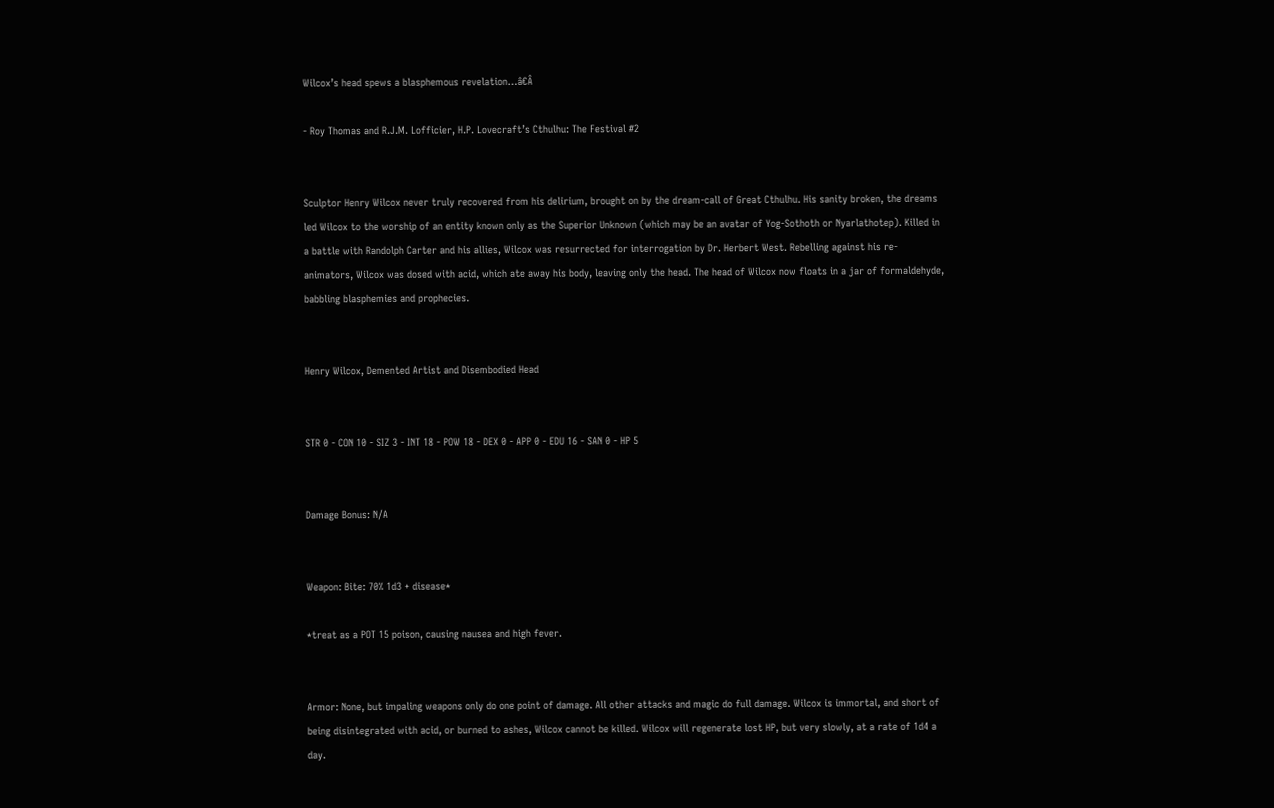Wilcox’s head spews a blasphemous revelation…â€Â

- Roy Thomas and R.J.M. Lofficier, H.P. Lovecraft’s Cthulhu: The Festival #2


Sculptor Henry Wilcox never truly recovered from his delirium, brought on by the dream-call of Great Cthulhu. His sanity broken, the dreams led Wilcox to the worship of an entity known only as the Superior Unknown (which may be an avatar of Yog-Sothoth or Nyarlathotep). Killed in a battle with Randolph Carter and his allies, Wilcox was resurrected for interrogation by Dr. Herbert West. Rebelling against his re-animators, Wilcox was dosed with acid, which ate away his body, leaving only the head. The head of Wilcox now floats in a jar of formaldehyde, babbling blasphemies and prophecies.


Henry Wilcox, Demented Artist and Disembodied Head


STR 0 - CON 10 - SIZ 3 - INT 18 - POW 18 - DEX 0 - APP 0 - EDU 16 - SAN 0 - HP 5


Damage Bonus: N/A


Weapon: Bite: 70% 1d3 + disease*

*treat as a POT 15 poison, causing nausea and high fever.


Armor: None, but impaling weapons only do one point of damage. All other attacks and magic do full damage. Wilcox is immortal, and short of being disintegrated with acid, or burned to ashes, Wilcox cannot be killed. Wilcox will regenerate lost HP, but very slowly, at a rate of 1d4 a day.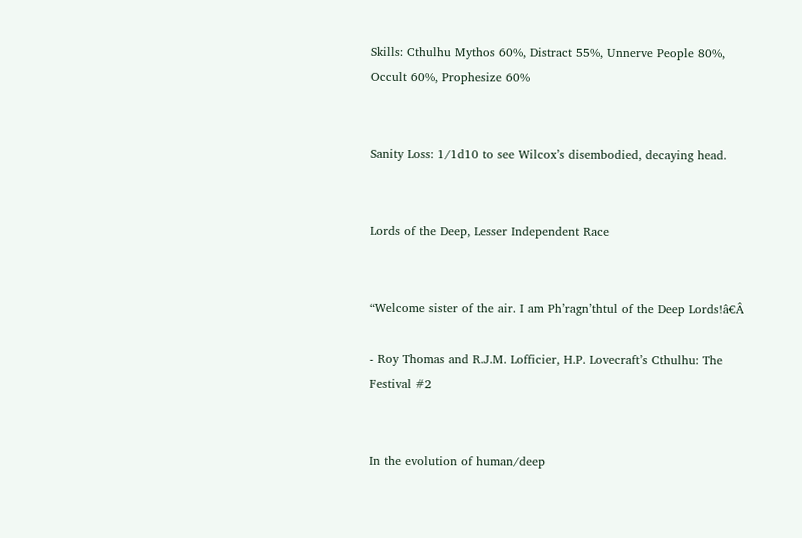Skills: Cthulhu Mythos 60%, Distract 55%, Unnerve People 80%, Occult 60%, Prophesize 60%


Sanity Loss: 1/1d10 to see Wilcox’s disembodied, decaying head.


Lords of the Deep, Lesser Independent Race


“Welcome sister of the air. I am Ph’ragn’thtul of the Deep Lords!â€Â

- Roy Thomas and R.J.M. Lofficier, H.P. Lovecraft’s Cthulhu: The Festival #2


In the evolution of human/deep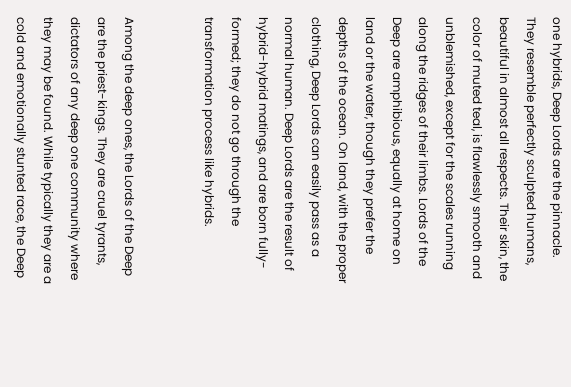one hybrids, Deep Lords are the pinnacle. They resemble perfectly sculpted humans, beautiful in almost all respects. Their skin, the color of muted teal, is flawlessly smooth and unblemished, except for the scales running along the ridges of their limbs. Lords of the Deep are amphibious, equally at home on land or the water, though they prefer the depths of the ocean. On land, with the proper clothing, Deep Lords can easily pass as a normal human. Deep Lords are the result of hybrid-hybrid matings, and are born fully-formed; they do not go through the transformation process like hybrids.


Among the deep ones, the Lords of the Deep are the priest-kings. They are cruel tyrants, dictators of any deep one community where they may be found. While typically they are a cold and emotionally stunted race, the Deep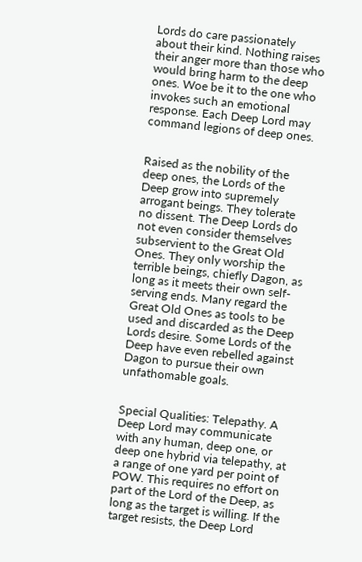Lords do care passionately about their kind. Nothing raises their anger more than those who would bring harm to the deep ones. Woe be it to the one who invokes such an emotional response. Each Deep Lord may command legions of deep ones.


Raised as the nobility of the deep ones, the Lords of the Deep grow into supremely arrogant beings. They tolerate no dissent. The Deep Lords do not even consider themselves subservient to the Great Old Ones. They only worship the terrible beings, chiefly Dagon, as long as it meets their own self-serving ends. Many regard the Great Old Ones as tools to be used and discarded as the Deep Lords desire. Some Lords of the Deep have even rebelled against Dagon to pursue their own unfathomable goals.


Special Qualities: Telepathy. A Deep Lord may communicate with any human, deep one, or deep one hybrid via telepathy, at a range of one yard per point of POW. This requires no effort on part of the Lord of the Deep, as long as the target is willing. If the target resists, the Deep Lord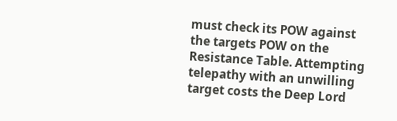must check its POW against the targets POW on the Resistance Table. Attempting telepathy with an unwilling target costs the Deep Lord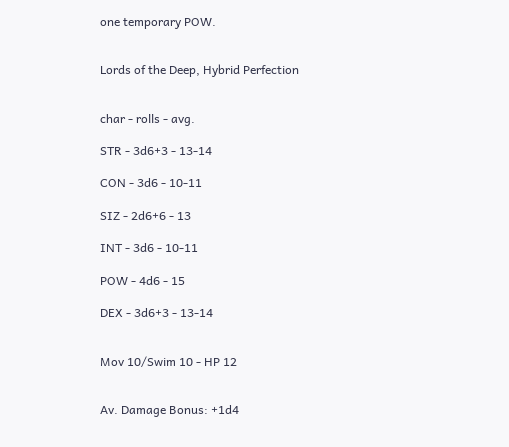one temporary POW.


Lords of the Deep, Hybrid Perfection


char - rolls - avg.

STR - 3d6+3 - 13-14

CON - 3d6 - 10-11

SIZ - 2d6+6 - 13

INT - 3d6 - 10-11

POW - 4d6 - 15

DEX - 3d6+3 - 13-14


Mov 10/Swim 10 - HP 12


Av. Damage Bonus: +1d4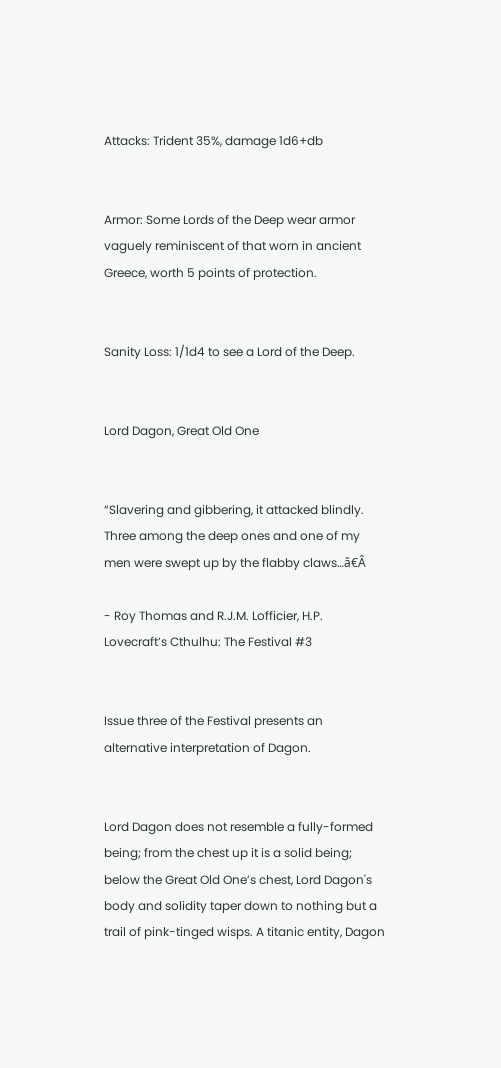Attacks: Trident 35%, damage 1d6+db


Armor: Some Lords of the Deep wear armor vaguely reminiscent of that worn in ancient Greece, worth 5 points of protection.


Sanity Loss: 1/1d4 to see a Lord of the Deep.


Lord Dagon, Great Old One


“Slavering and gibbering, it attacked blindly. Three among the deep ones and one of my men were swept up by the flabby claws…â€Â

- Roy Thomas and R.J.M. Lofficier, H.P. Lovecraft’s Cthulhu: The Festival #3


Issue three of the Festival presents an alternative interpretation of Dagon.


Lord Dagon does not resemble a fully-formed being; from the chest up it is a solid being; below the Great Old One’s chest, Lord Dagon's body and solidity taper down to nothing but a trail of pink-tinged wisps. A titanic entity, Dagon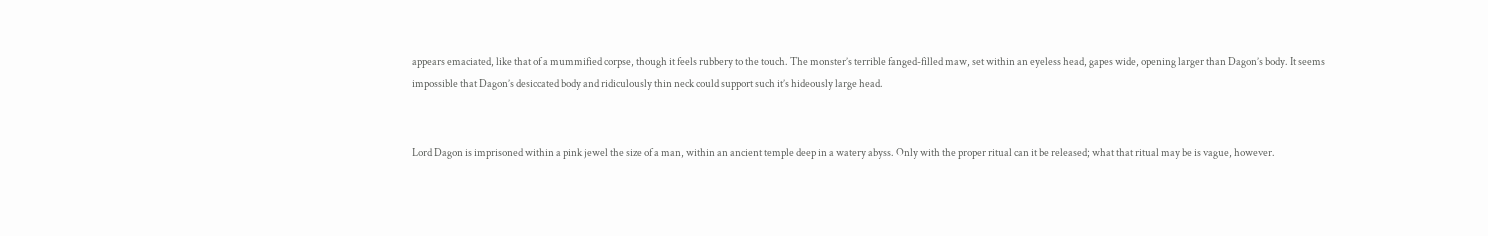appears emaciated, like that of a mummified corpse, though it feels rubbery to the touch. The monster’s terrible fanged-filled maw, set within an eyeless head, gapes wide, opening larger than Dagon’s body. It seems impossible that Dagon’s desiccated body and ridiculously thin neck could support such it’s hideously large head.


Lord Dagon is imprisoned within a pink jewel the size of a man, within an ancient temple deep in a watery abyss. Only with the proper ritual can it be released; what that ritual may be is vague, however.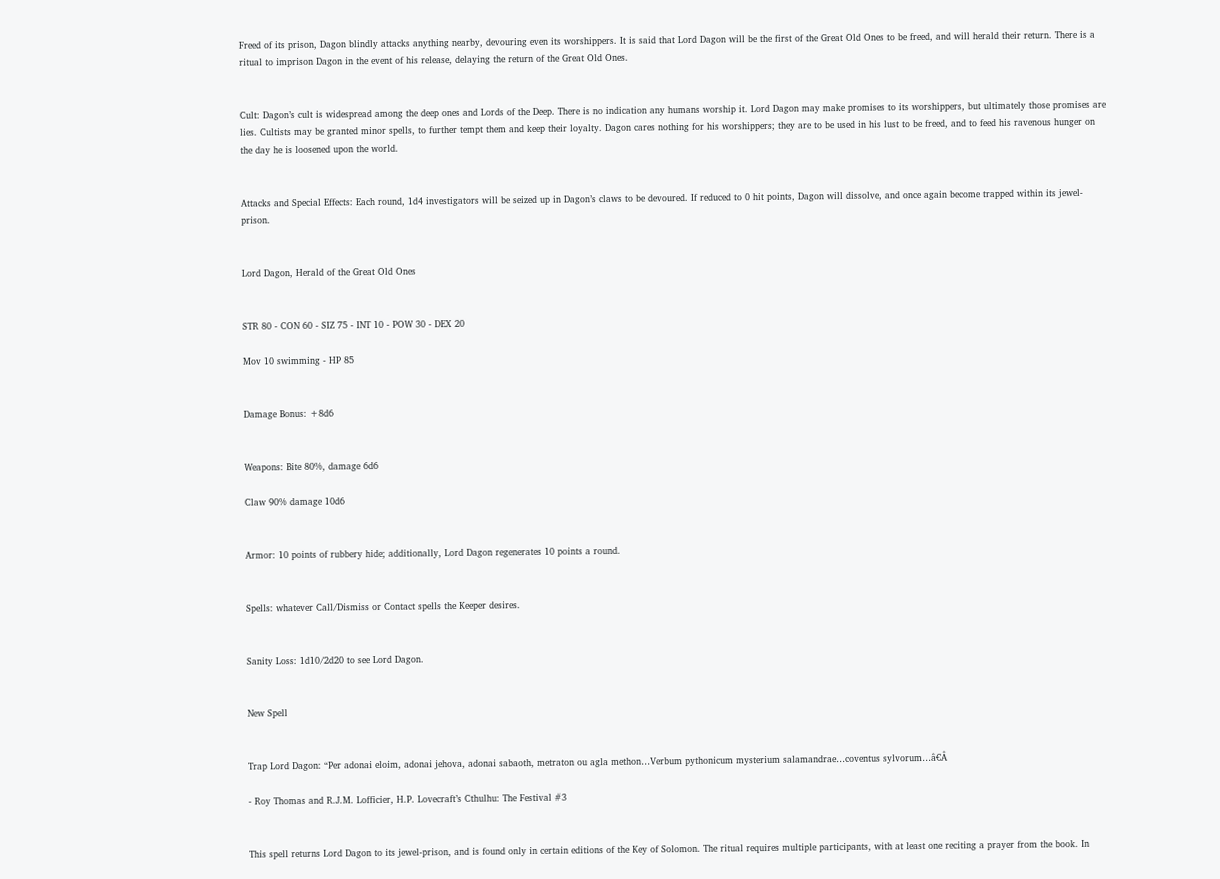Freed of its prison, Dagon blindly attacks anything nearby, devouring even its worshippers. It is said that Lord Dagon will be the first of the Great Old Ones to be freed, and will herald their return. There is a ritual to imprison Dagon in the event of his release, delaying the return of the Great Old Ones.


Cult: Dagon’s cult is widespread among the deep ones and Lords of the Deep. There is no indication any humans worship it. Lord Dagon may make promises to its worshippers, but ultimately those promises are lies. Cultists may be granted minor spells, to further tempt them and keep their loyalty. Dagon cares nothing for his worshippers; they are to be used in his lust to be freed, and to feed his ravenous hunger on the day he is loosened upon the world.


Attacks and Special Effects: Each round, 1d4 investigators will be seized up in Dagon’s claws to be devoured. If reduced to 0 hit points, Dagon will dissolve, and once again become trapped within its jewel-prison.


Lord Dagon, Herald of the Great Old Ones


STR 80 - CON 60 - SIZ 75 - INT 10 - POW 30 - DEX 20

Mov 10 swimming - HP 85


Damage Bonus: +8d6


Weapons: Bite 80%, damage 6d6

Claw 90% damage 10d6


Armor: 10 points of rubbery hide; additionally, Lord Dagon regenerates 10 points a round.


Spells: whatever Call/Dismiss or Contact spells the Keeper desires.


Sanity Loss: 1d10/2d20 to see Lord Dagon.


New Spell


Trap Lord Dagon: “Per adonai eloim, adonai jehova, adonai sabaoth, metraton ou agla methon…Verbum pythonicum mysterium salamandrae…coventus sylvorum…â€Â

- Roy Thomas and R.J.M. Lofficier, H.P. Lovecraft’s Cthulhu: The Festival #3


This spell returns Lord Dagon to its jewel-prison, and is found only in certain editions of the Key of Solomon. The ritual requires multiple participants, with at least one reciting a prayer from the book. In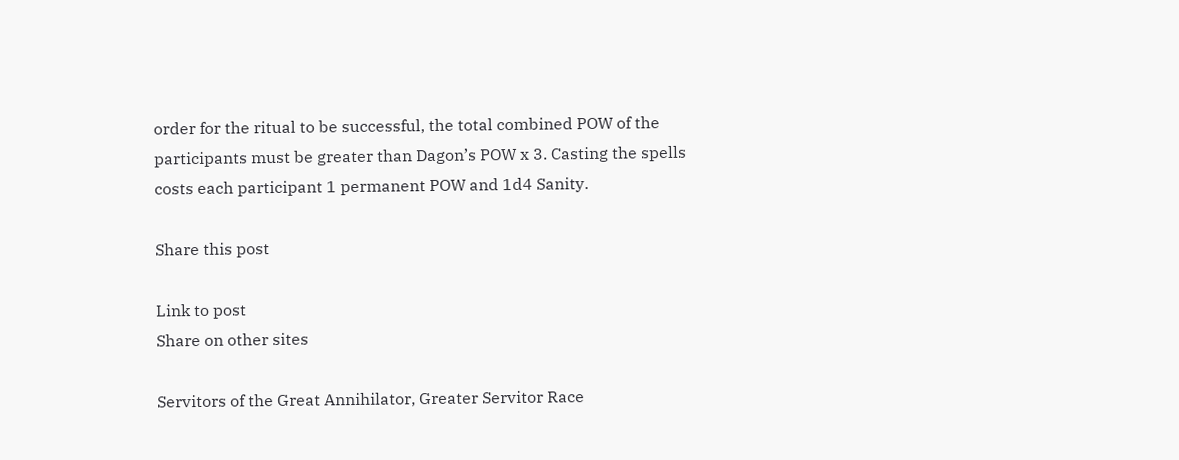order for the ritual to be successful, the total combined POW of the participants must be greater than Dagon’s POW x 3. Casting the spells costs each participant 1 permanent POW and 1d4 Sanity.

Share this post

Link to post
Share on other sites

Servitors of the Great Annihilator, Greater Servitor Race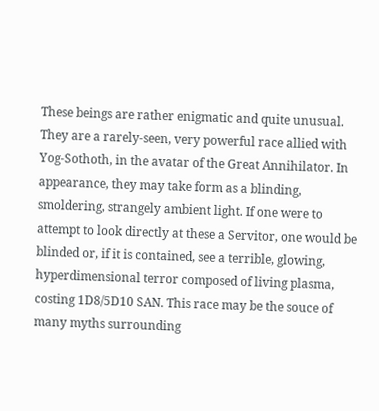These beings are rather enigmatic and quite unusual. They are a rarely-seen, very powerful race allied with Yog-Sothoth, in the avatar of the Great Annihilator. In appearance, they may take form as a blinding, smoldering, strangely ambient light. If one were to attempt to look directly at these a Servitor, one would be blinded or, if it is contained, see a terrible, glowing, hyperdimensional terror composed of living plasma, costing 1D8/5D10 SAN. This race may be the souce of many myths surrounding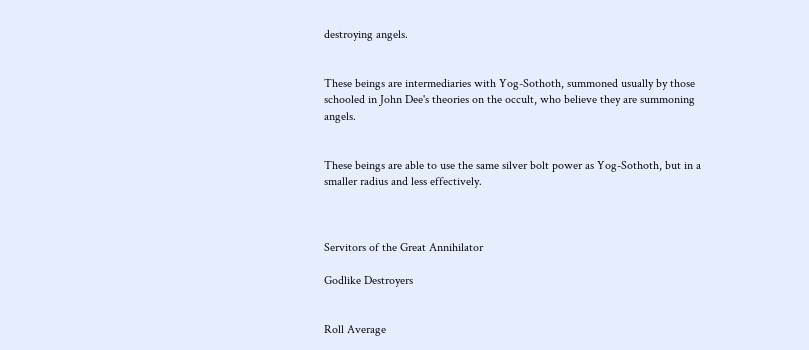destroying angels.


These beings are intermediaries with Yog-Sothoth, summoned usually by those schooled in John Dee's theories on the occult, who believe they are summoning angels.


These beings are able to use the same silver bolt power as Yog-Sothoth, but in a smaller radius and less effectively.



Servitors of the Great Annihilator

Godlike Destroyers


Roll Average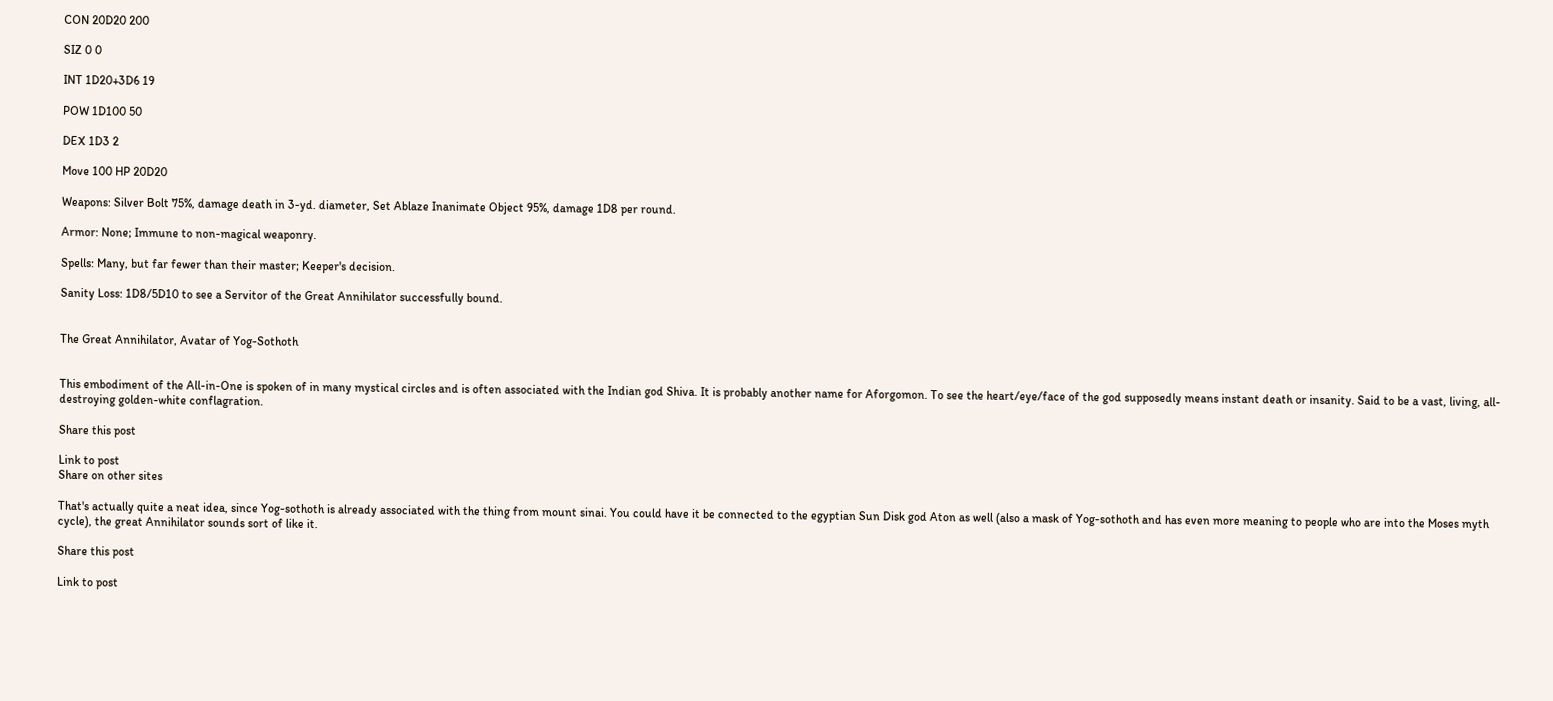CON 20D20 200

SIZ 0 0

INT 1D20+3D6 19

POW 1D100 50

DEX 1D3 2

Move 100 HP 20D20

Weapons: Silver Bolt 75%, damage death in 3-yd. diameter, Set Ablaze Inanimate Object 95%, damage 1D8 per round.

Armor: None; Immune to non-magical weaponry.

Spells: Many, but far fewer than their master; Keeper's decision.

Sanity Loss: 1D8/5D10 to see a Servitor of the Great Annihilator successfully bound.


The Great Annihilator, Avatar of Yog-Sothoth


This embodiment of the All-in-One is spoken of in many mystical circles and is often associated with the Indian god Shiva. It is probably another name for Aforgomon. To see the heart/eye/face of the god supposedly means instant death or insanity. Said to be a vast, living, all-destroying golden-white conflagration.

Share this post

Link to post
Share on other sites

That's actually quite a neat idea, since Yog-sothoth is already associated with the thing from mount sinai. You could have it be connected to the egyptian Sun Disk god Aton as well (also a mask of Yog-sothoth and has even more meaning to people who are into the Moses myth cycle), the great Annihilator sounds sort of like it.

Share this post

Link to post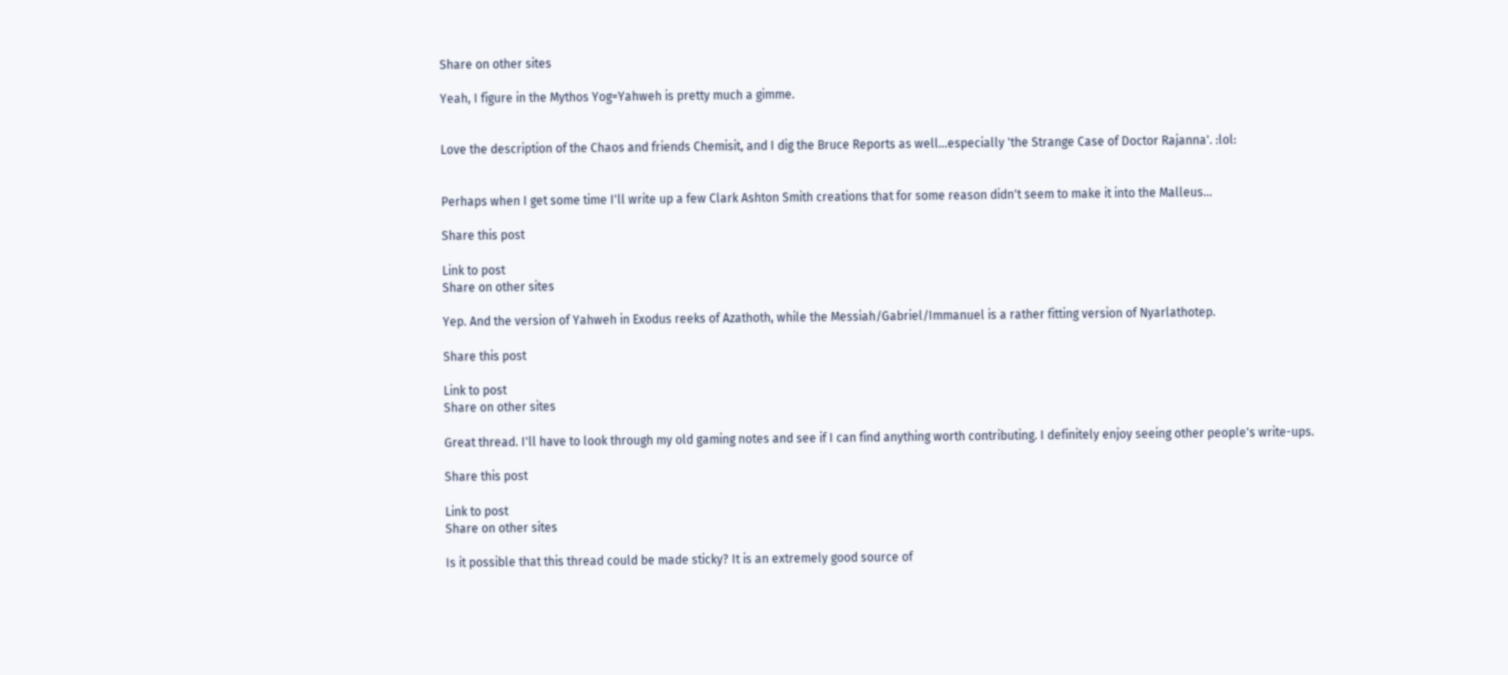Share on other sites

Yeah, I figure in the Mythos Yog=Yahweh is pretty much a gimme.


Love the description of the Chaos and friends Chemisit, and I dig the Bruce Reports as well...especially 'the Strange Case of Doctor Rajanna'. :lol:


Perhaps when I get some time I'll write up a few Clark Ashton Smith creations that for some reason didn't seem to make it into the Malleus...

Share this post

Link to post
Share on other sites

Yep. And the version of Yahweh in Exodus reeks of Azathoth, while the Messiah/Gabriel/Immanuel is a rather fitting version of Nyarlathotep.

Share this post

Link to post
Share on other sites

Great thread. I'll have to look through my old gaming notes and see if I can find anything worth contributing. I definitely enjoy seeing other people's write-ups.

Share this post

Link to post
Share on other sites

Is it possible that this thread could be made sticky? It is an extremely good source of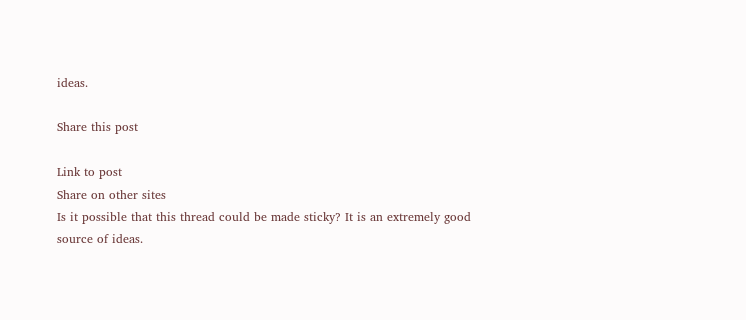ideas.

Share this post

Link to post
Share on other sites
Is it possible that this thread could be made sticky? It is an extremely good source of ideas.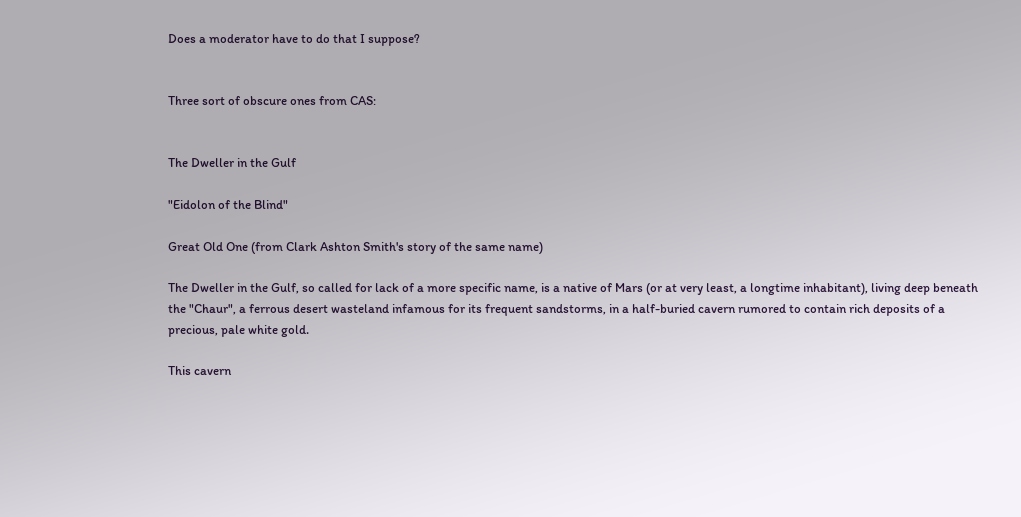Does a moderator have to do that I suppose?


Three sort of obscure ones from CAS:


The Dweller in the Gulf

"Eidolon of the Blind"

Great Old One (from Clark Ashton Smith's story of the same name)

The Dweller in the Gulf, so called for lack of a more specific name, is a native of Mars (or at very least, a longtime inhabitant), living deep beneath the "Chaur", a ferrous desert wasteland infamous for its frequent sandstorms, in a half-buried cavern rumored to contain rich deposits of a precious, pale white gold.

This cavern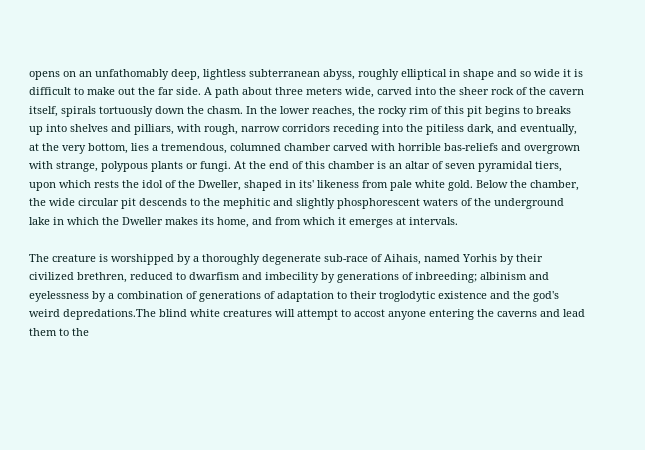opens on an unfathomably deep, lightless subterranean abyss, roughly elliptical in shape and so wide it is difficult to make out the far side. A path about three meters wide, carved into the sheer rock of the cavern itself, spirals tortuously down the chasm. In the lower reaches, the rocky rim of this pit begins to breaks up into shelves and pilliars, with rough, narrow corridors receding into the pitiless dark, and eventually, at the very bottom, lies a tremendous, columned chamber carved with horrible bas-reliefs and overgrown with strange, polypous plants or fungi. At the end of this chamber is an altar of seven pyramidal tiers, upon which rests the idol of the Dweller, shaped in its' likeness from pale white gold. Below the chamber, the wide circular pit descends to the mephitic and slightly phosphorescent waters of the underground lake in which the Dweller makes its home, and from which it emerges at intervals.

The creature is worshipped by a thoroughly degenerate sub-race of Aihais, named Yorhis by their civilized brethren, reduced to dwarfism and imbecility by generations of inbreeding; albinism and eyelessness by a combination of generations of adaptation to their troglodytic existence and the god's weird depredations.The blind white creatures will attempt to accost anyone entering the caverns and lead them to the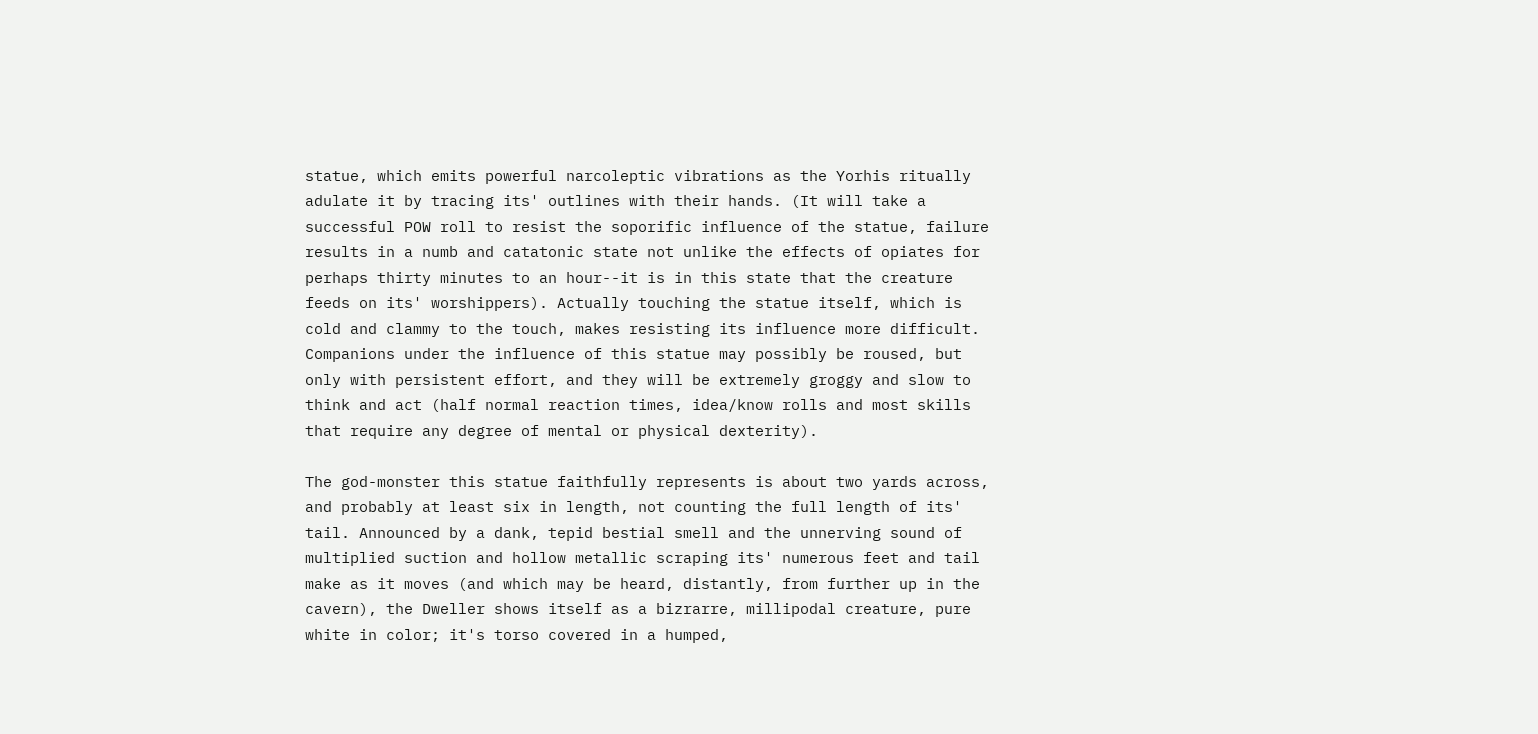statue, which emits powerful narcoleptic vibrations as the Yorhis ritually adulate it by tracing its' outlines with their hands. (It will take a successful POW roll to resist the soporific influence of the statue, failure results in a numb and catatonic state not unlike the effects of opiates for perhaps thirty minutes to an hour--it is in this state that the creature feeds on its' worshippers). Actually touching the statue itself, which is cold and clammy to the touch, makes resisting its influence more difficult. Companions under the influence of this statue may possibly be roused, but only with persistent effort, and they will be extremely groggy and slow to think and act (half normal reaction times, idea/know rolls and most skills that require any degree of mental or physical dexterity).

The god-monster this statue faithfully represents is about two yards across, and probably at least six in length, not counting the full length of its' tail. Announced by a dank, tepid bestial smell and the unnerving sound of multiplied suction and hollow metallic scraping its' numerous feet and tail make as it moves (and which may be heard, distantly, from further up in the cavern), the Dweller shows itself as a bizrarre, millipodal creature, pure white in color; it's torso covered in a humped,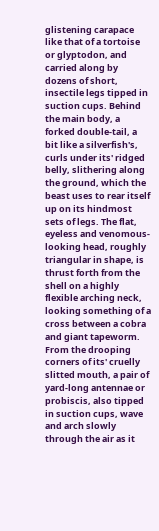glistening carapace like that of a tortoise or glyptodon, and carried along by dozens of short, insectile legs tipped in suction cups. Behind the main body, a forked double-tail, a bit like a silverfish's, curls under its' ridged belly, slithering along the ground, which the beast uses to rear itself up on its hindmost sets of legs. The flat, eyeless and venomous-looking head, roughly triangular in shape, is thrust forth from the shell on a highly flexible arching neck, looking something of a cross between a cobra and giant tapeworm. From the drooping corners of its' cruelly slitted mouth, a pair of yard-long antennae or probiscis, also tipped in suction cups, wave and arch slowly through the air as it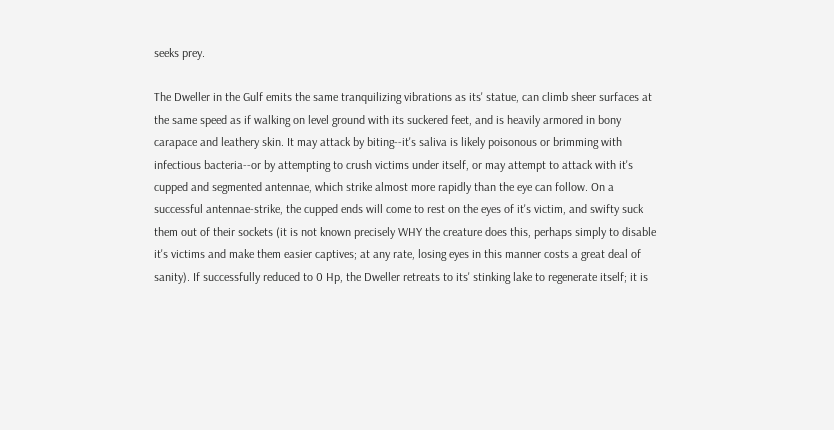seeks prey.

The Dweller in the Gulf emits the same tranquilizing vibrations as its' statue, can climb sheer surfaces at the same speed as if walking on level ground with its suckered feet, and is heavily armored in bony carapace and leathery skin. It may attack by biting--it's saliva is likely poisonous or brimming with infectious bacteria--or by attempting to crush victims under itself, or may attempt to attack with it's cupped and segmented antennae, which strike almost more rapidly than the eye can follow. On a successful antennae-strike, the cupped ends will come to rest on the eyes of it's victim, and swifty suck them out of their sockets (it is not known precisely WHY the creature does this, perhaps simply to disable it's victims and make them easier captives; at any rate, losing eyes in this manner costs a great deal of sanity). If successfully reduced to 0 Hp, the Dweller retreats to its' stinking lake to regenerate itself; it is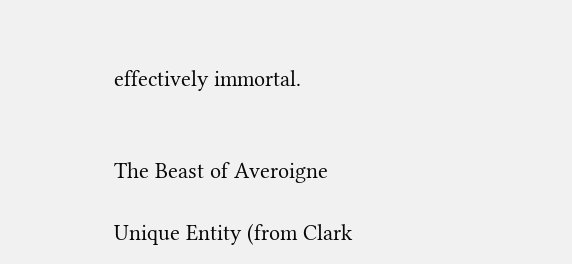effectively immortal.


The Beast of Averoigne

Unique Entity (from Clark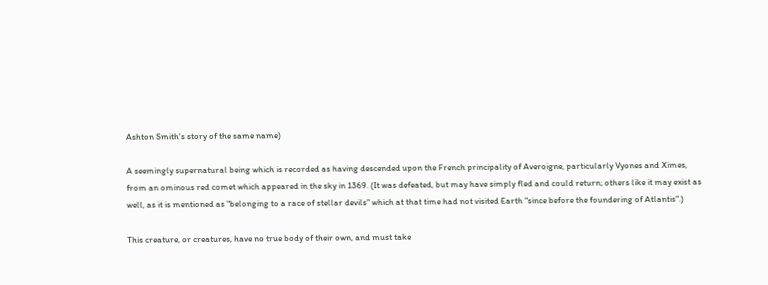Ashton Smith's story of the same name)

A seemingly supernatural being which is recorded as having descended upon the French principality of Averoigne, particularly Vyones and Ximes, from an ominous red comet which appeared in the sky in 1369. (It was defeated, but may have simply fled and could return; others like it may exist as well, as it is mentioned as "belonging to a race of stellar devils" which at that time had not visited Earth "since before the foundering of Atlantis".)

This creature, or creatures, have no true body of their own, and must take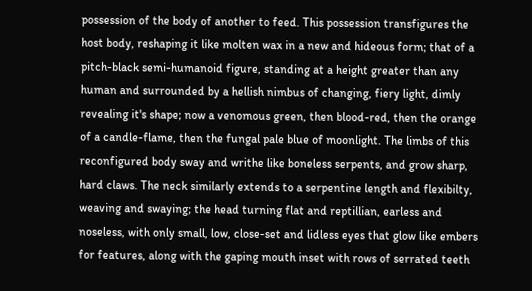possession of the body of another to feed. This possession transfigures the host body, reshaping it like molten wax in a new and hideous form; that of a pitch-black semi-humanoid figure, standing at a height greater than any human and surrounded by a hellish nimbus of changing, fiery light, dimly revealing it's shape; now a venomous green, then blood-red, then the orange of a candle-flame, then the fungal pale blue of moonlight. The limbs of this reconfigured body sway and writhe like boneless serpents, and grow sharp, hard claws. The neck similarly extends to a serpentine length and flexibilty, weaving and swaying; the head turning flat and reptillian, earless and noseless, with only small, low, close-set and lidless eyes that glow like embers for features, along with the gaping mouth inset with rows of serrated teeth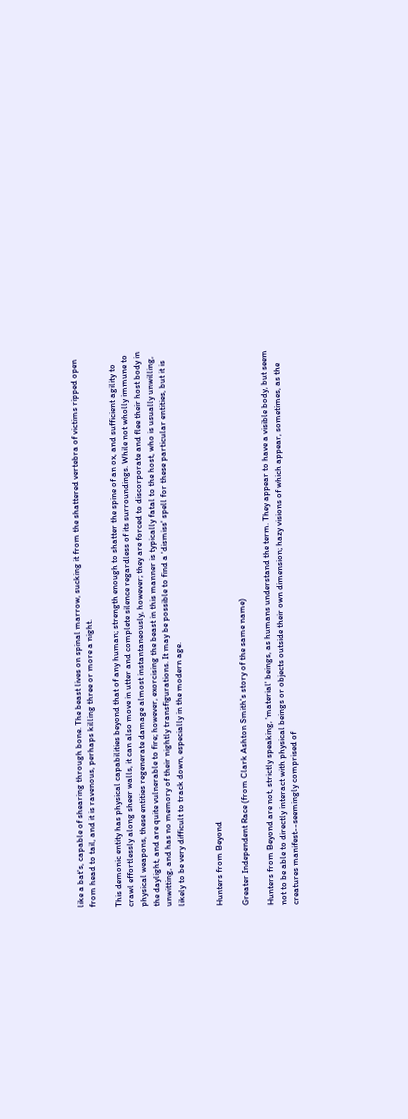like a bat's, capable of shearing through bone. The beast lives on spinal marrow, sucking it from the shattered vertebra of victims ripped open from head to tail, and it is ravenous, perhaps killing three or more a night.

This demonic entity has physical capabilities beyond that of any human; strength enough to shatter the spine of an ox, and sufficient agility to crawl effortlessly along sheer walls, it can also move in utter and complete silence regardless of its surroundings. While not wholly immune to physical weapons, these entities regenerate damage almost instantaneously, however; they are forced to discorporate and flee their host body in the daylight, and are quite vulnerable to fire; however, exorcising the beast in this manner is typically fatal to the host, who is usually unwilling, unwitting, and has no memory of their nightly transfigurations. It may be possible to find a 'dismiss' spell for these particular entities, but it is likely to be very difficult to track down, especially in the modern age.


Hunters from Beyond

Greater Independent Race (from Clark Ashton Smith's story of the same name)

Hunters from Beyond are not, strictly speaking, 'material' beings, as humans understand the term. They appear to have a visible body, but seem not to be able to directly interact with physical beings or objects outside their own dimension; hazy visions of which appear, sometimes, as the creatures manifest--seemingly comprised of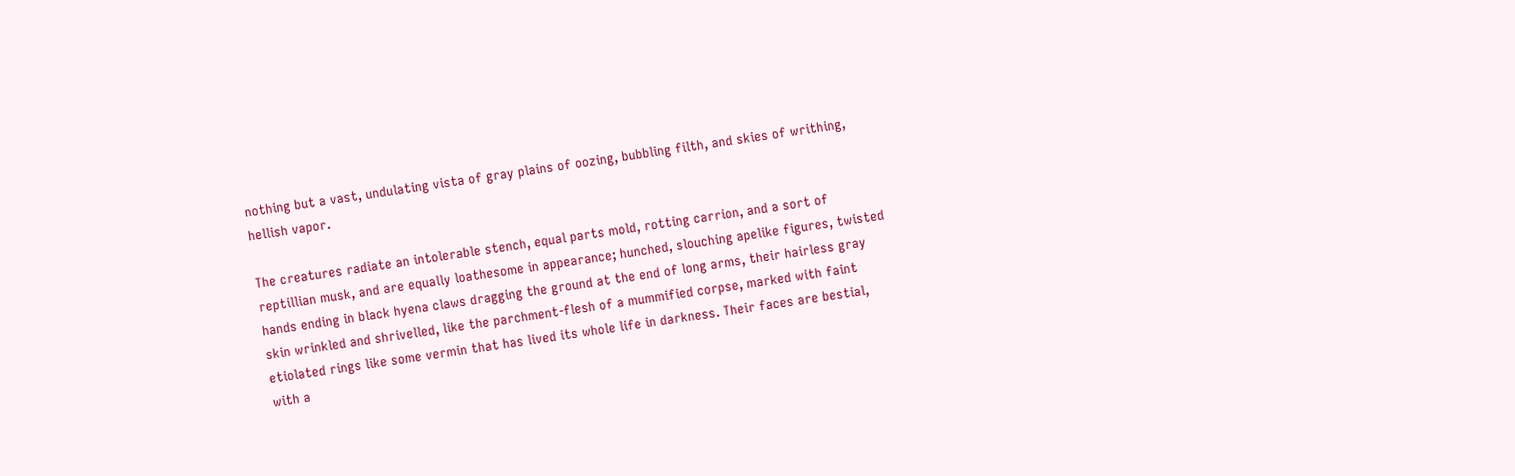nothing but a vast, undulating vista of gray plains of oozing, bubbling filth, and skies of writhing, hellish vapor.

The creatures radiate an intolerable stench, equal parts mold, rotting carrion, and a sort of reptillian musk, and are equally loathesome in appearance; hunched, slouching apelike figures, twisted hands ending in black hyena claws dragging the ground at the end of long arms, their hairless gray skin wrinkled and shrivelled, like the parchment-flesh of a mummified corpse, marked with faint etiolated rings like some vermin that has lived its whole life in darkness. Their faces are bestial, with a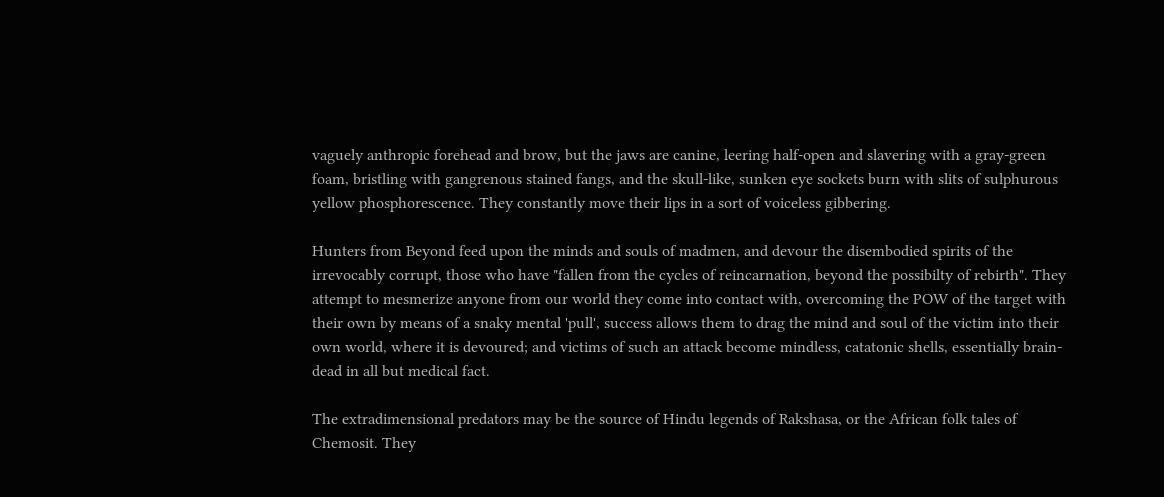vaguely anthropic forehead and brow, but the jaws are canine, leering half-open and slavering with a gray-green foam, bristling with gangrenous stained fangs, and the skull-like, sunken eye sockets burn with slits of sulphurous yellow phosphorescence. They constantly move their lips in a sort of voiceless gibbering.

Hunters from Beyond feed upon the minds and souls of madmen, and devour the disembodied spirits of the irrevocably corrupt, those who have "fallen from the cycles of reincarnation, beyond the possibilty of rebirth". They attempt to mesmerize anyone from our world they come into contact with, overcoming the POW of the target with their own by means of a snaky mental 'pull', success allows them to drag the mind and soul of the victim into their own world, where it is devoured; and victims of such an attack become mindless, catatonic shells, essentially brain-dead in all but medical fact.

The extradimensional predators may be the source of Hindu legends of Rakshasa, or the African folk tales of Chemosit. They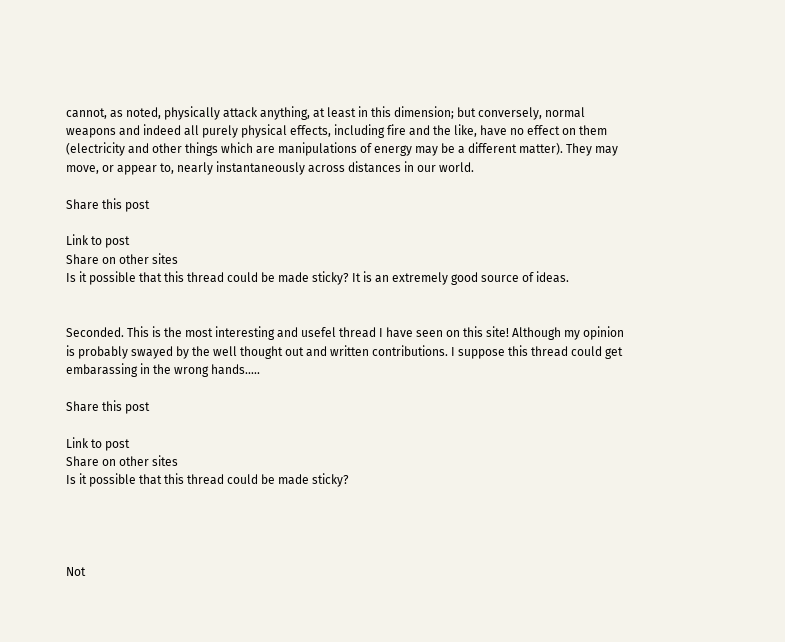cannot, as noted, physically attack anything, at least in this dimension; but conversely, normal weapons and indeed all purely physical effects, including fire and the like, have no effect on them (electricity and other things which are manipulations of energy may be a different matter). They may move, or appear to, nearly instantaneously across distances in our world.

Share this post

Link to post
Share on other sites
Is it possible that this thread could be made sticky? It is an extremely good source of ideas.


Seconded. This is the most interesting and usefel thread I have seen on this site! Although my opinion is probably swayed by the well thought out and written contributions. I suppose this thread could get embarassing in the wrong hands.....

Share this post

Link to post
Share on other sites
Is it possible that this thread could be made sticky?




Not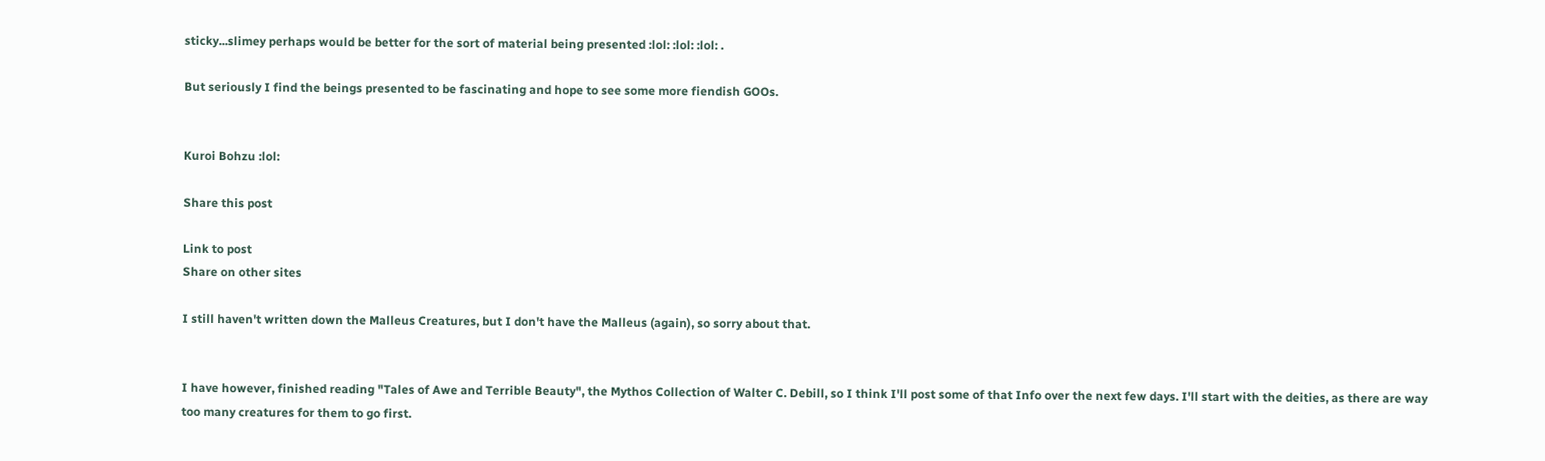sticky...slimey perhaps would be better for the sort of material being presented :lol: :lol: :lol: .

But seriously I find the beings presented to be fascinating and hope to see some more fiendish GOOs.


Kuroi Bohzu :lol:

Share this post

Link to post
Share on other sites

I still haven't written down the Malleus Creatures, but I don't have the Malleus (again), so sorry about that.


I have however, finished reading "Tales of Awe and Terrible Beauty", the Mythos Collection of Walter C. Debill, so I think I'll post some of that Info over the next few days. I'll start with the deities, as there are way too many creatures for them to go first.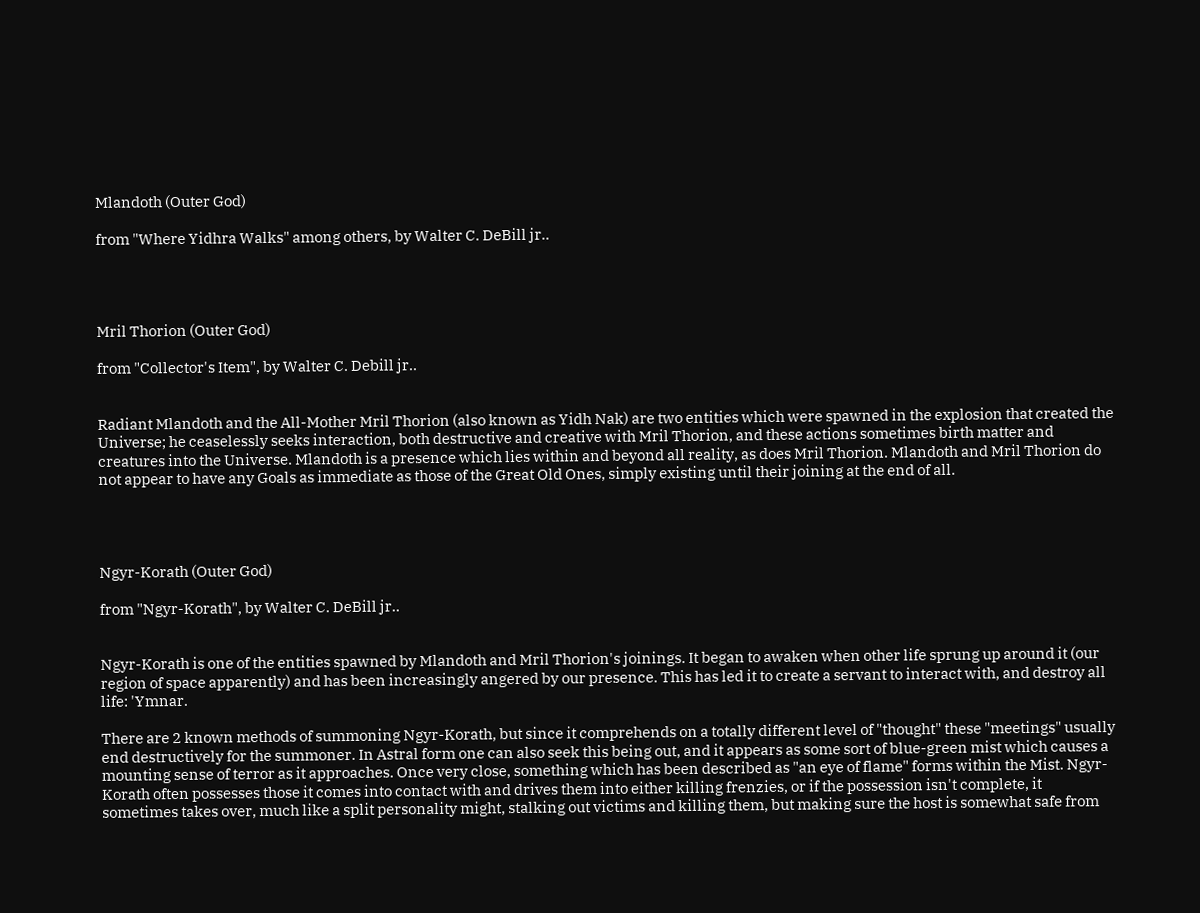Mlandoth (Outer God)

from "Where Yidhra Walks" among others, by Walter C. DeBill jr..




Mril Thorion (Outer God)

from "Collector's Item", by Walter C. Debill jr..


Radiant Mlandoth and the All-Mother Mril Thorion (also known as Yidh Nak) are two entities which were spawned in the explosion that created the Universe; he ceaselessly seeks interaction, both destructive and creative with Mril Thorion, and these actions sometimes birth matter and creatures into the Universe. Mlandoth is a presence which lies within and beyond all reality, as does Mril Thorion. Mlandoth and Mril Thorion do not appear to have any Goals as immediate as those of the Great Old Ones, simply existing until their joining at the end of all.




Ngyr-Korath (Outer God)

from "Ngyr-Korath", by Walter C. DeBill jr..


Ngyr-Korath is one of the entities spawned by Mlandoth and Mril Thorion's joinings. It began to awaken when other life sprung up around it (our region of space apparently) and has been increasingly angered by our presence. This has led it to create a servant to interact with, and destroy all life: 'Ymnar.

There are 2 known methods of summoning Ngyr-Korath, but since it comprehends on a totally different level of "thought" these "meetings" usually end destructively for the summoner. In Astral form one can also seek this being out, and it appears as some sort of blue-green mist which causes a mounting sense of terror as it approaches. Once very close, something which has been described as "an eye of flame" forms within the Mist. Ngyr-Korath often possesses those it comes into contact with and drives them into either killing frenzies, or if the possession isn't complete, it sometimes takes over, much like a split personality might, stalking out victims and killing them, but making sure the host is somewhat safe from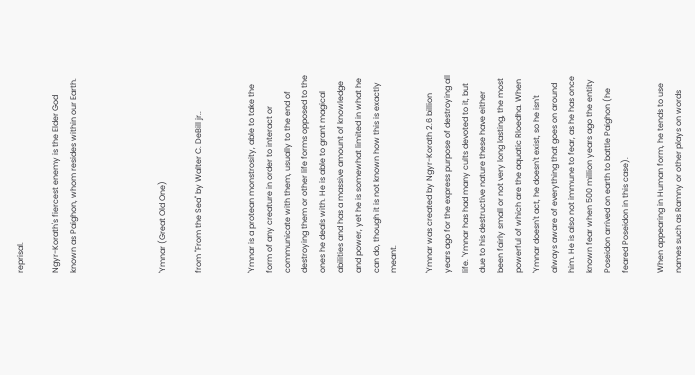reprisal.

Ngyr-Korath's fiercest enemy is the Elder God known as Paighon, whom resides within our Earth.




'Ymnar (Great Old One)

from "From the Sea" by Walter C. DeBill jr..


'Ymnar is a protean monstrosity, able to take the form of any creature in order to interact or communicate with them, usually to the end of destroying them or other life forms opposed to the ones he deals with. He is able to grant magical abilities and has a massive amount of knowledge and power, yet he is somewhat limited in what he can do, though it is not known how this is exactly meant.

'Ymnar was created by Ngyr-Korath 2.6 billion years ago for the express purpose of destroying all life. 'Ymnar has had many cults devoted to it, but due to his destructive nature these have either been fairly small or not very long lasting, the most powerful of which are the aquatic Rloedha. When 'Ymnar doesn't act, he doesn't exist, so he isn't always aware of everything that goes on around him. He is also not immune to fear, as he has once known fear when 500 million years ago the entity Poseidon arrived on earth to battle Paighon (he feared Poseidon in this case).

When appearing in Human form, he tends to use names such as Ramny or other plays on words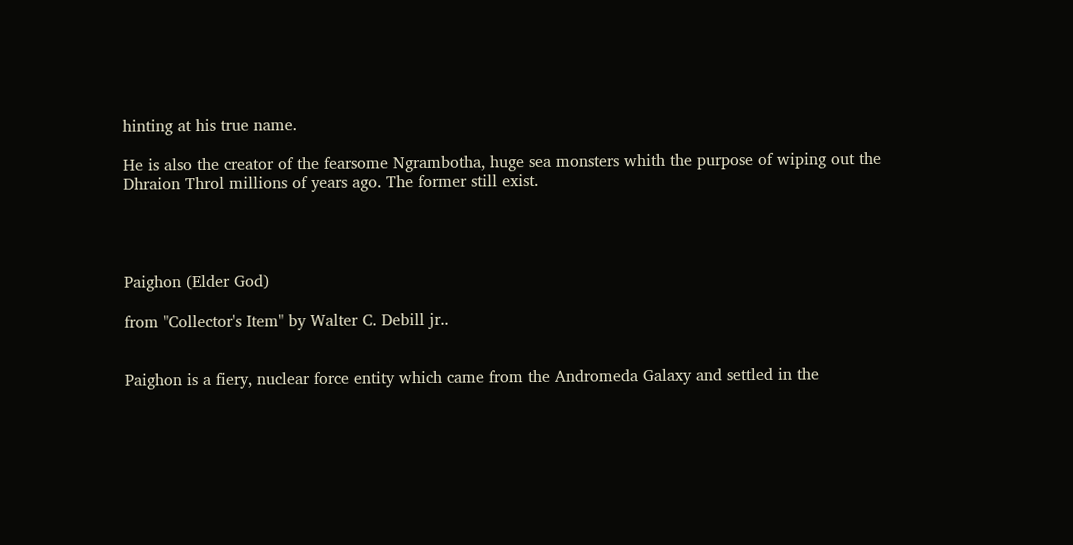hinting at his true name.

He is also the creator of the fearsome Ngrambotha, huge sea monsters whith the purpose of wiping out the Dhraion Throl millions of years ago. The former still exist.




Paighon (Elder God)

from "Collector's Item" by Walter C. Debill jr..


Paighon is a fiery, nuclear force entity which came from the Andromeda Galaxy and settled in the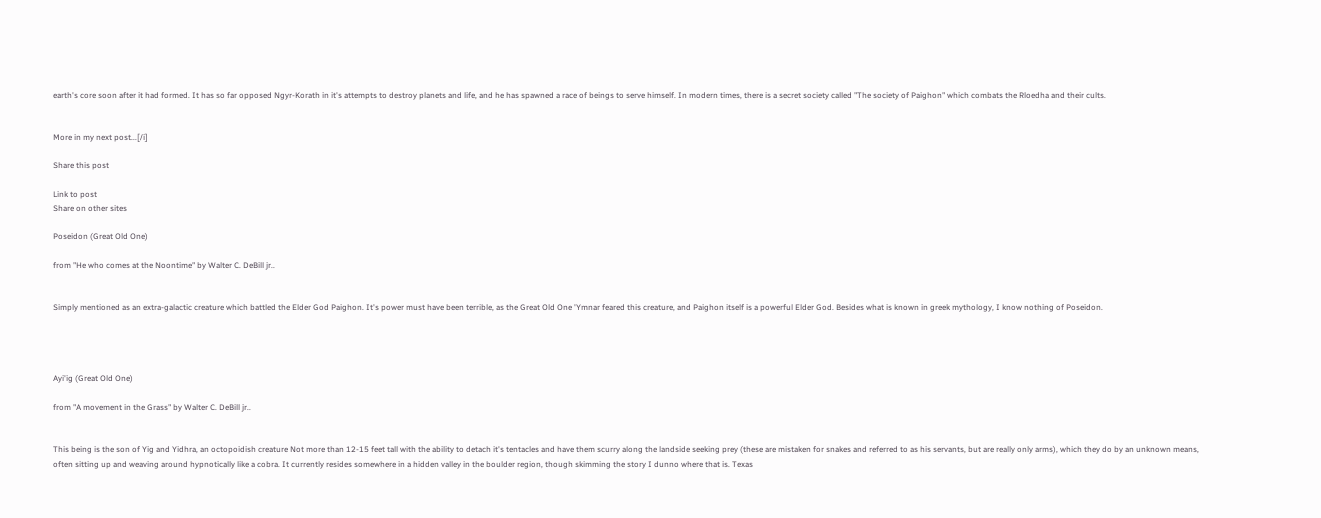earth's core soon after it had formed. It has so far opposed Ngyr-Korath in it's attempts to destroy planets and life, and he has spawned a race of beings to serve himself. In modern times, there is a secret society called "The society of Paighon" which combats the Rloedha and their cults.


More in my next post...[/i]

Share this post

Link to post
Share on other sites

Poseidon (Great Old One)

from "He who comes at the Noontime" by Walter C. DeBill jr..


Simply mentioned as an extra-galactic creature which battled the Elder God Paighon. It's power must have been terrible, as the Great Old One 'Ymnar feared this creature, and Paighon itself is a powerful Elder God. Besides what is known in greek mythology, I know nothing of Poseidon.




Ayi'ig (Great Old One)

from "A movement in the Grass" by Walter C. DeBill jr..


This being is the son of Yig and Yidhra, an octopoidish creature Not more than 12-15 feet tall with the ability to detach it's tentacles and have them scurry along the landside seeking prey (these are mistaken for snakes and referred to as his servants, but are really only arms), which they do by an unknown means, often sitting up and weaving around hypnotically like a cobra. It currently resides somewhere in a hidden valley in the boulder region, though skimming the story I dunno where that is. Texas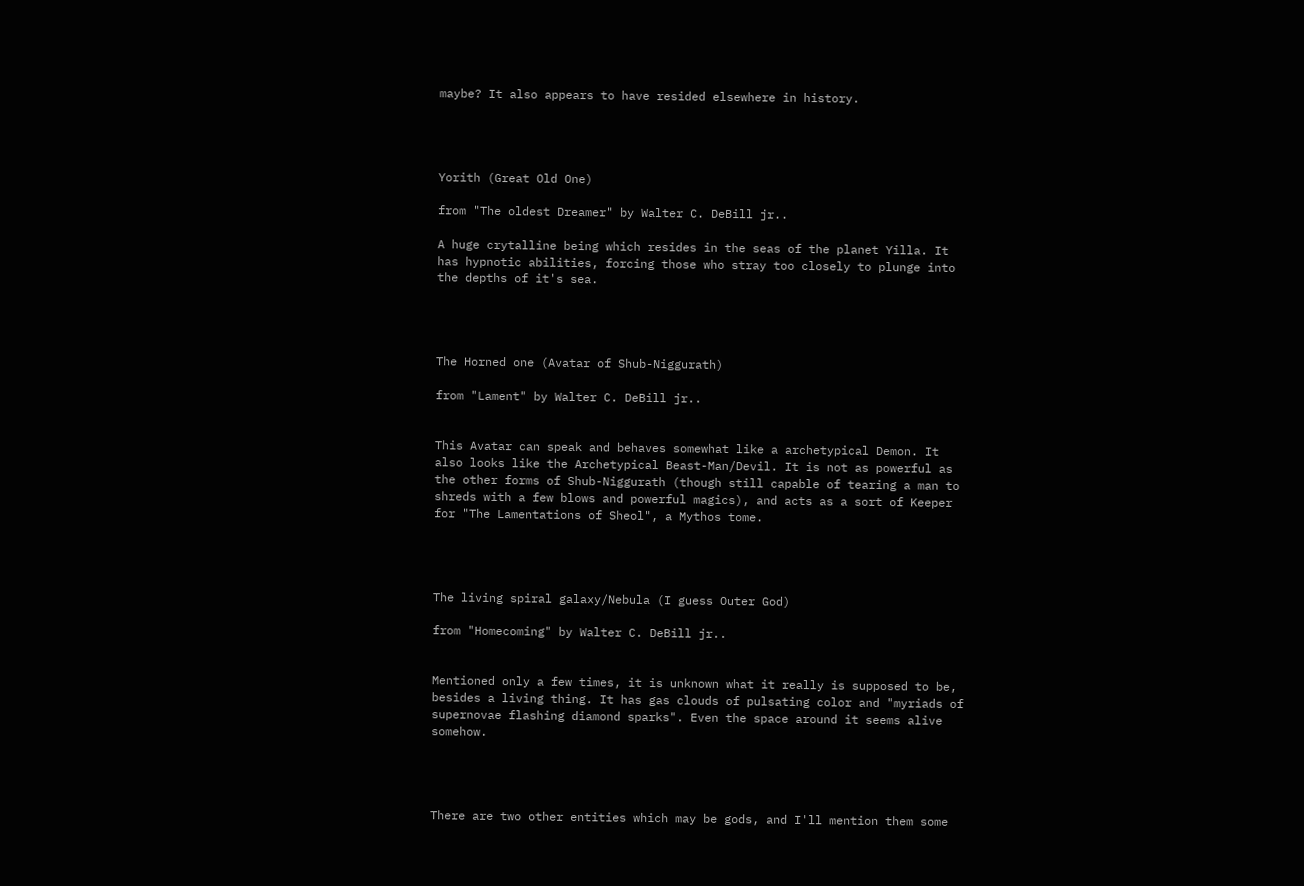maybe? It also appears to have resided elsewhere in history.




Yorith (Great Old One)

from "The oldest Dreamer" by Walter C. DeBill jr..

A huge crytalline being which resides in the seas of the planet Yilla. It has hypnotic abilities, forcing those who stray too closely to plunge into the depths of it's sea.




The Horned one (Avatar of Shub-Niggurath)

from "Lament" by Walter C. DeBill jr..


This Avatar can speak and behaves somewhat like a archetypical Demon. It also looks like the Archetypical Beast-Man/Devil. It is not as powerful as the other forms of Shub-Niggurath (though still capable of tearing a man to shreds with a few blows and powerful magics), and acts as a sort of Keeper for "The Lamentations of Sheol", a Mythos tome.




The living spiral galaxy/Nebula (I guess Outer God)

from "Homecoming" by Walter C. DeBill jr..


Mentioned only a few times, it is unknown what it really is supposed to be, besides a living thing. It has gas clouds of pulsating color and "myriads of supernovae flashing diamond sparks". Even the space around it seems alive somehow.




There are two other entities which may be gods, and I'll mention them some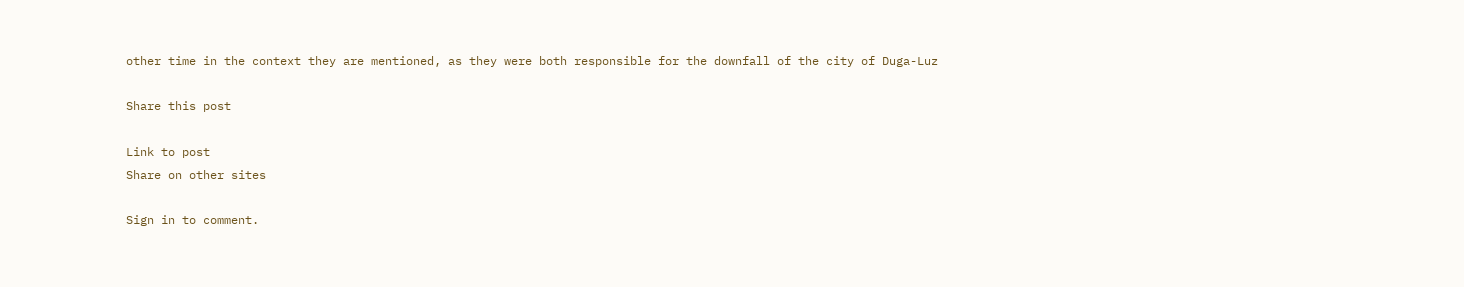other time in the context they are mentioned, as they were both responsible for the downfall of the city of Duga-Luz

Share this post

Link to post
Share on other sites

Sign in to comment.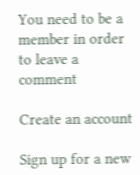You need to be a member in order to leave a comment

Create an account

Sign up for a new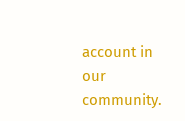account in our community.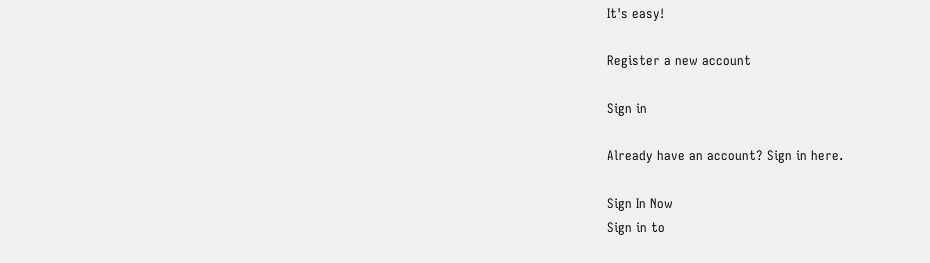It's easy!

Register a new account

Sign in

Already have an account? Sign in here.

Sign In Now
Sign in to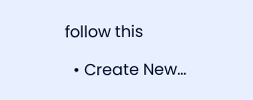follow this

  • Create New...